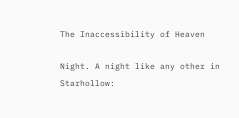The Inaccessibility of Heaven

Night. A night like any other in Starhollow: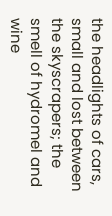the headlights of cars, small and lost between the skyscrapers; the smell of hydromel and wine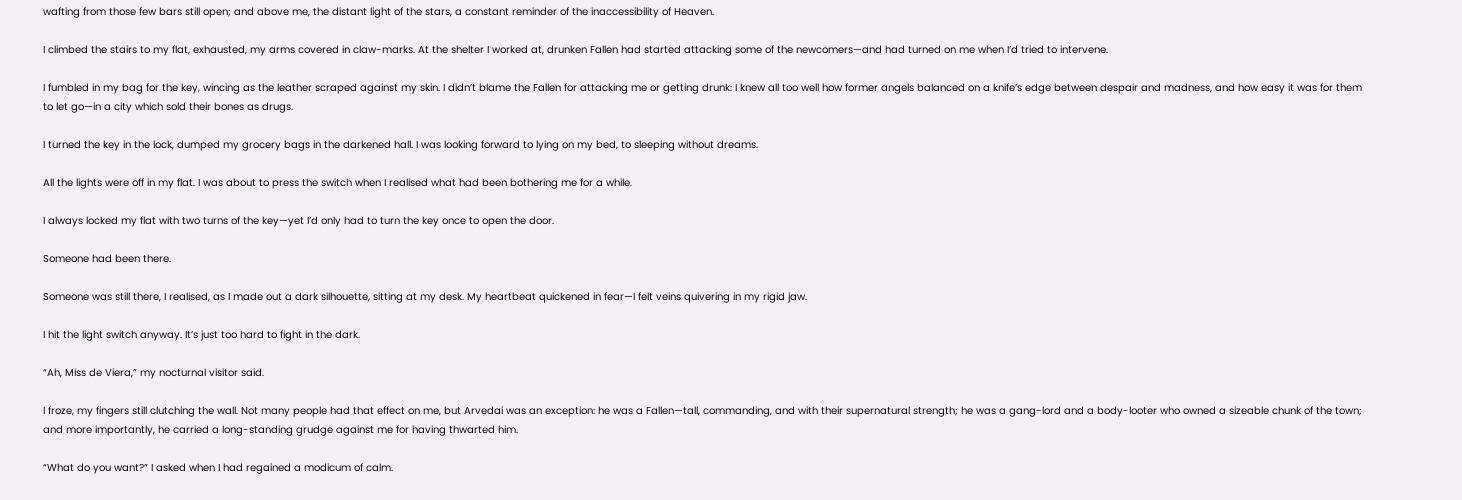wafting from those few bars still open; and above me, the distant light of the stars, a constant reminder of the inaccessibility of Heaven.

I climbed the stairs to my flat, exhausted, my arms covered in claw-marks. At the shelter I worked at, drunken Fallen had started attacking some of the newcomers—and had turned on me when I’d tried to intervene.

I fumbled in my bag for the key, wincing as the leather scraped against my skin. I didn’t blame the Fallen for attacking me or getting drunk: I knew all too well how former angels balanced on a knife’s edge between despair and madness, and how easy it was for them to let go—in a city which sold their bones as drugs.

I turned the key in the lock, dumped my grocery bags in the darkened hall. I was looking forward to lying on my bed, to sleeping without dreams.

All the lights were off in my flat. I was about to press the switch when I realised what had been bothering me for a while.

I always locked my flat with two turns of the key—yet I’d only had to turn the key once to open the door.

Someone had been there.

Someone was still there, I realised, as I made out a dark silhouette, sitting at my desk. My heartbeat quickened in fear—I felt veins quivering in my rigid jaw.

I hit the light switch anyway. It’s just too hard to fight in the dark.

“Ah, Miss de Viera,” my nocturnal visitor said.

I froze, my fingers still clutching the wall. Not many people had that effect on me, but Arvedai was an exception: he was a Fallen—tall, commanding, and with their supernatural strength; he was a gang-lord and a body-looter who owned a sizeable chunk of the town; and more importantly, he carried a long-standing grudge against me for having thwarted him.

“What do you want?” I asked when I had regained a modicum of calm.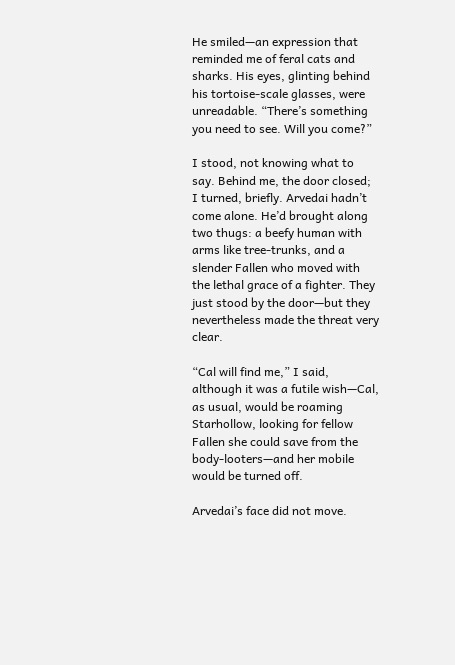He smiled—an expression that reminded me of feral cats and sharks. His eyes, glinting behind his tortoise-scale glasses, were unreadable. “There’s something you need to see. Will you come?”

I stood, not knowing what to say. Behind me, the door closed; I turned, briefly. Arvedai hadn’t come alone. He’d brought along two thugs: a beefy human with arms like tree-trunks, and a slender Fallen who moved with the lethal grace of a fighter. They just stood by the door—but they nevertheless made the threat very clear.

“Cal will find me,” I said, although it was a futile wish—Cal, as usual, would be roaming Starhollow, looking for fellow Fallen she could save from the body-looters—and her mobile would be turned off.

Arvedai’s face did not move.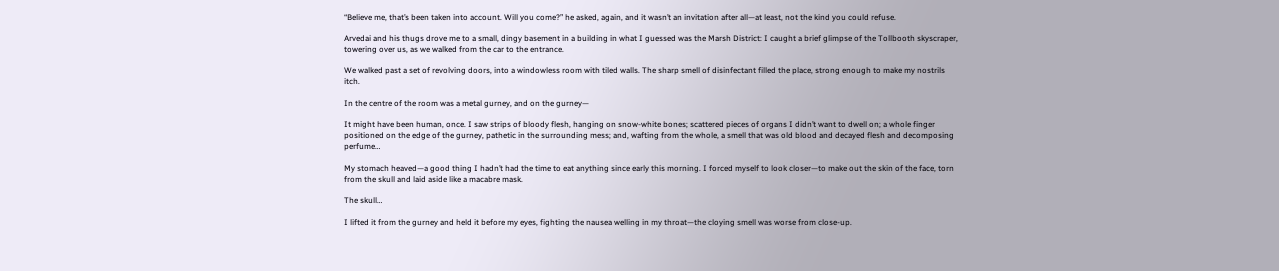“Believe me, that’s been taken into account. Will you come?” he asked, again, and it wasn’t an invitation after all—at least, not the kind you could refuse.

Arvedai and his thugs drove me to a small, dingy basement in a building in what I guessed was the Marsh District: I caught a brief glimpse of the Tollbooth skyscraper, towering over us, as we walked from the car to the entrance.

We walked past a set of revolving doors, into a windowless room with tiled walls. The sharp smell of disinfectant filled the place, strong enough to make my nostrils itch.

In the centre of the room was a metal gurney, and on the gurney—

It might have been human, once. I saw strips of bloody flesh, hanging on snow-white bones; scattered pieces of organs I didn’t want to dwell on; a whole finger positioned on the edge of the gurney, pathetic in the surrounding mess; and, wafting from the whole, a smell that was old blood and decayed flesh and decomposing perfume…

My stomach heaved—a good thing I hadn’t had the time to eat anything since early this morning. I forced myself to look closer—to make out the skin of the face, torn from the skull and laid aside like a macabre mask.

The skull…

I lifted it from the gurney and held it before my eyes, fighting the nausea welling in my throat—the cloying smell was worse from close-up.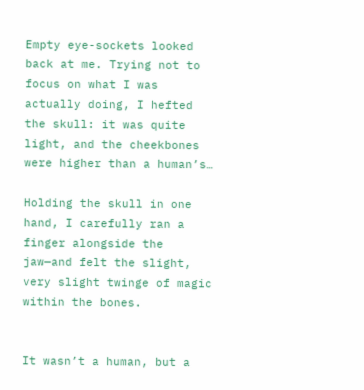Empty eye-sockets looked back at me. Trying not to focus on what I was actually doing, I hefted the skull: it was quite light, and the cheekbones were higher than a human’s…

Holding the skull in one hand, I carefully ran a finger alongside the jaw—and felt the slight, very slight twinge of magic within the bones.


It wasn’t a human, but a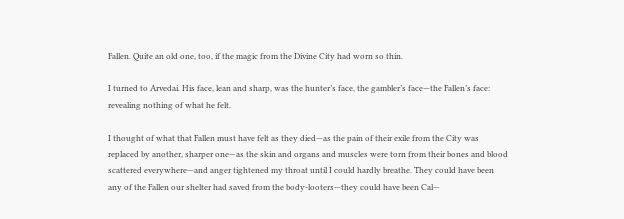Fallen. Quite an old one, too, if the magic from the Divine City had worn so thin.

I turned to Arvedai. His face, lean and sharp, was the hunter’s face, the gambler’s face—the Fallen’s face: revealing nothing of what he felt.

I thought of what that Fallen must have felt as they died—as the pain of their exile from the City was replaced by another, sharper one—as the skin and organs and muscles were torn from their bones and blood scattered everywhere—and anger tightened my throat until I could hardly breathe. They could have been any of the Fallen our shelter had saved from the body-looters—they could have been Cal—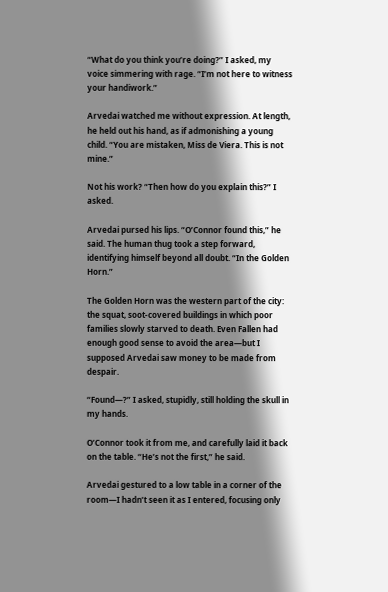“What do you think you’re doing?” I asked, my voice simmering with rage. “I’m not here to witness your handiwork.”

Arvedai watched me without expression. At length, he held out his hand, as if admonishing a young child. “You are mistaken, Miss de Viera. This is not mine.”

Not his work? “Then how do you explain this?” I asked.

Arvedai pursed his lips. “O’Connor found this,” he said. The human thug took a step forward, identifying himself beyond all doubt. “In the Golden Horn.”

The Golden Horn was the western part of the city: the squat, soot-covered buildings in which poor families slowly starved to death. Even Fallen had enough good sense to avoid the area—but I supposed Arvedai saw money to be made from despair.

“Found—?” I asked, stupidly, still holding the skull in my hands.

O’Connor took it from me, and carefully laid it back on the table. “He’s not the first,” he said.

Arvedai gestured to a low table in a corner of the room—I hadn’t seen it as I entered, focusing only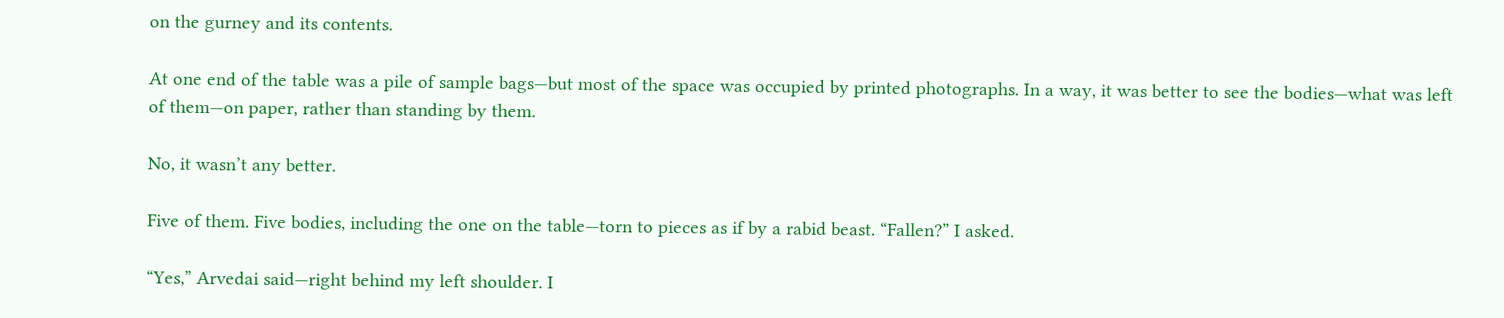on the gurney and its contents.

At one end of the table was a pile of sample bags—but most of the space was occupied by printed photographs. In a way, it was better to see the bodies—what was left of them—on paper, rather than standing by them.

No, it wasn’t any better.

Five of them. Five bodies, including the one on the table—torn to pieces as if by a rabid beast. “Fallen?” I asked.

“Yes,” Arvedai said—right behind my left shoulder. I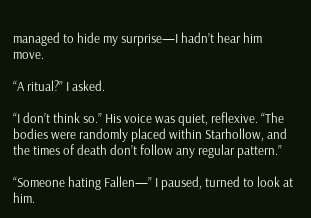managed to hide my surprise—I hadn’t hear him move.

“A ritual?” I asked.

“I don’t think so.” His voice was quiet, reflexive. “The bodies were randomly placed within Starhollow, and the times of death don’t follow any regular pattern.”

“Someone hating Fallen—” I paused, turned to look at him.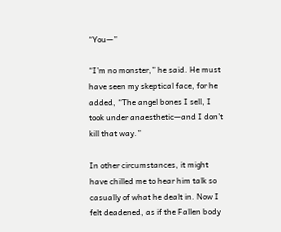“You—”

“I’m no monster,” he said. He must have seen my skeptical face, for he added, “The angel bones I sell, I took under anaesthetic—and I don’t kill that way.”

In other circumstances, it might have chilled me to hear him talk so casually of what he dealt in. Now I felt deadened, as if the Fallen body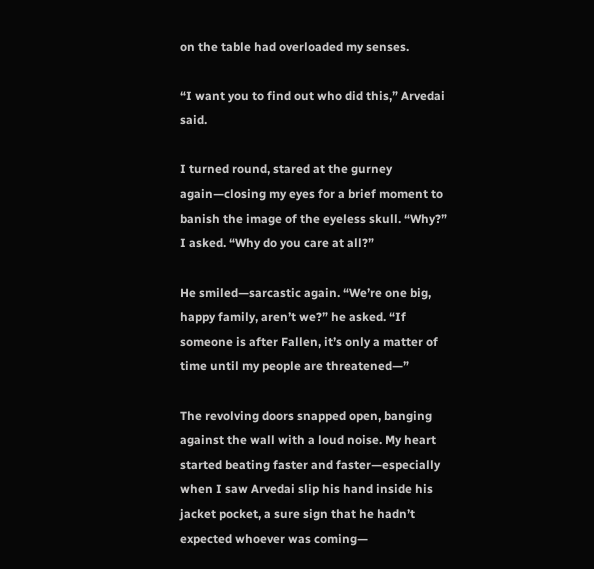on the table had overloaded my senses.

“I want you to find out who did this,” Arvedai said.

I turned round, stared at the gurney again—closing my eyes for a brief moment to banish the image of the eyeless skull. “Why?” I asked. “Why do you care at all?”

He smiled—sarcastic again. “We’re one big, happy family, aren’t we?” he asked. “If someone is after Fallen, it’s only a matter of time until my people are threatened—”

The revolving doors snapped open, banging against the wall with a loud noise. My heart started beating faster and faster—especially when I saw Arvedai slip his hand inside his jacket pocket, a sure sign that he hadn’t expected whoever was coming—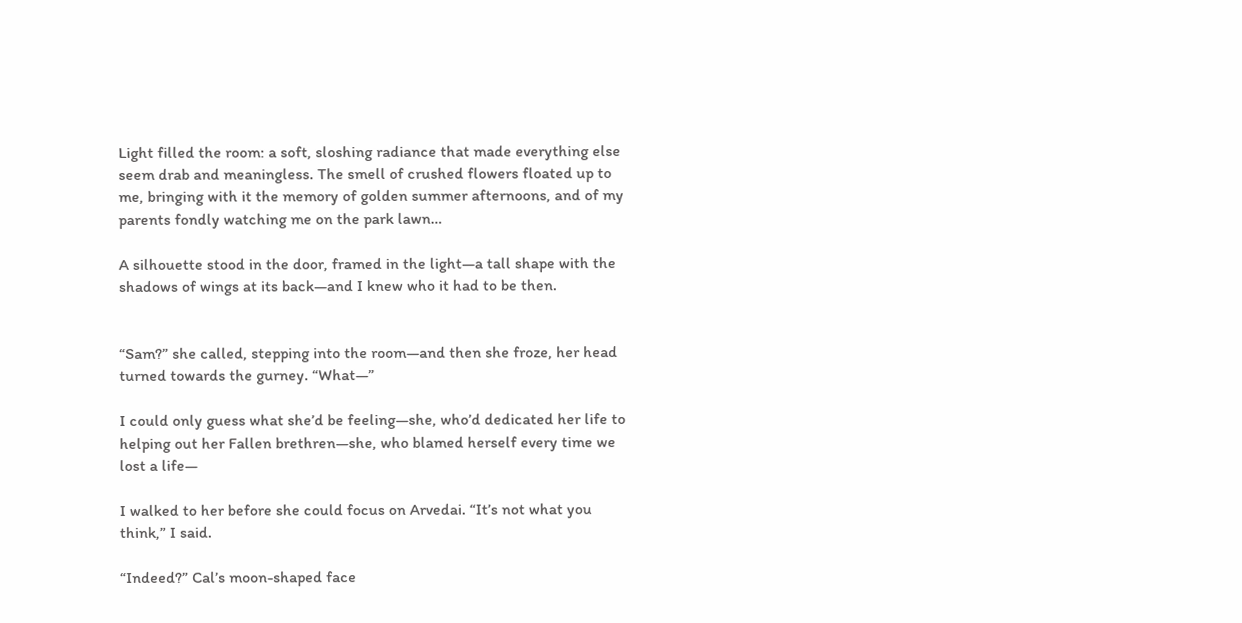Light filled the room: a soft, sloshing radiance that made everything else seem drab and meaningless. The smell of crushed flowers floated up to me, bringing with it the memory of golden summer afternoons, and of my parents fondly watching me on the park lawn…

A silhouette stood in the door, framed in the light—a tall shape with the shadows of wings at its back—and I knew who it had to be then.


“Sam?” she called, stepping into the room—and then she froze, her head turned towards the gurney. “What—”

I could only guess what she’d be feeling—she, who’d dedicated her life to helping out her Fallen brethren—she, who blamed herself every time we lost a life—

I walked to her before she could focus on Arvedai. “It’s not what you think,” I said.

“Indeed?” Cal’s moon-shaped face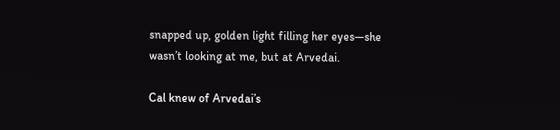snapped up, golden light filling her eyes—she wasn’t looking at me, but at Arvedai.

Cal knew of Arvedai’s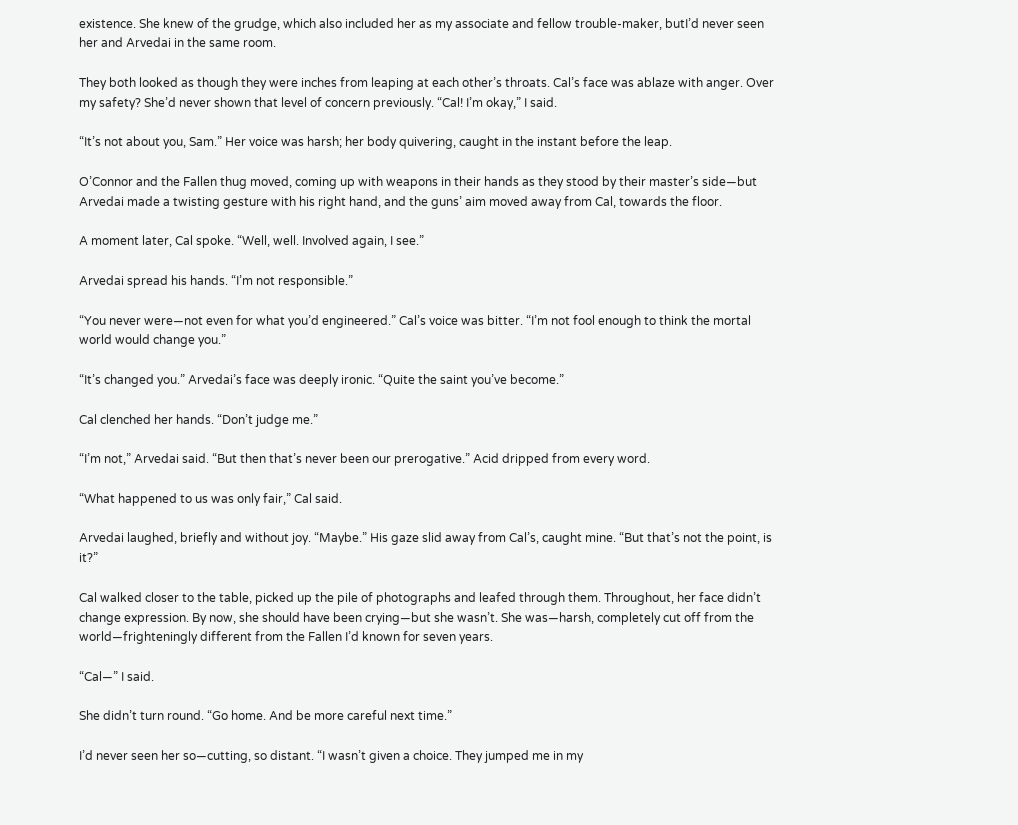existence. She knew of the grudge, which also included her as my associate and fellow trouble-maker, butI’d never seen her and Arvedai in the same room.

They both looked as though they were inches from leaping at each other’s throats. Cal’s face was ablaze with anger. Over my safety? She’d never shown that level of concern previously. “Cal! I’m okay,” I said.

“It’s not about you, Sam.” Her voice was harsh; her body quivering, caught in the instant before the leap.

O’Connor and the Fallen thug moved, coming up with weapons in their hands as they stood by their master’s side—but Arvedai made a twisting gesture with his right hand, and the guns’ aim moved away from Cal, towards the floor.

A moment later, Cal spoke. “Well, well. Involved again, I see.”

Arvedai spread his hands. “I’m not responsible.”

“You never were—not even for what you’d engineered.” Cal’s voice was bitter. “I’m not fool enough to think the mortal world would change you.”

“It’s changed you.” Arvedai’s face was deeply ironic. “Quite the saint you’ve become.”

Cal clenched her hands. “Don’t judge me.”

“I’m not,” Arvedai said. “But then that’s never been our prerogative.” Acid dripped from every word.

“What happened to us was only fair,” Cal said.

Arvedai laughed, briefly and without joy. “Maybe.” His gaze slid away from Cal’s, caught mine. “But that’s not the point, is it?”

Cal walked closer to the table, picked up the pile of photographs and leafed through them. Throughout, her face didn’t change expression. By now, she should have been crying—but she wasn’t. She was—harsh, completely cut off from the world—frighteningly different from the Fallen I’d known for seven years.

“Cal—” I said.

She didn’t turn round. “Go home. And be more careful next time.”

I’d never seen her so—cutting, so distant. “I wasn’t given a choice. They jumped me in my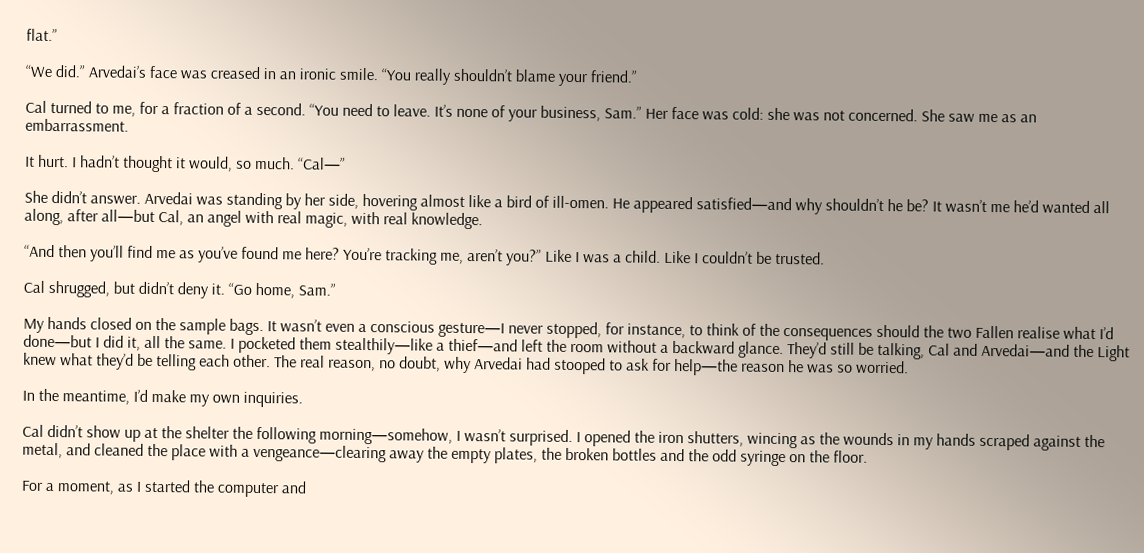flat.”

“We did.” Arvedai’s face was creased in an ironic smile. “You really shouldn’t blame your friend.”

Cal turned to me, for a fraction of a second. “You need to leave. It’s none of your business, Sam.” Her face was cold: she was not concerned. She saw me as an embarrassment.

It hurt. I hadn’t thought it would, so much. “Cal—”

She didn’t answer. Arvedai was standing by her side, hovering almost like a bird of ill-omen. He appeared satisfied—and why shouldn’t he be? It wasn’t me he’d wanted all along, after all—but Cal, an angel with real magic, with real knowledge.

“And then you’ll find me as you’ve found me here? You’re tracking me, aren’t you?” Like I was a child. Like I couldn’t be trusted.

Cal shrugged, but didn’t deny it. “Go home, Sam.”

My hands closed on the sample bags. It wasn’t even a conscious gesture—I never stopped, for instance, to think of the consequences should the two Fallen realise what I’d done—but I did it, all the same. I pocketed them stealthily—like a thief—and left the room without a backward glance. They’d still be talking, Cal and Arvedai—and the Light knew what they’d be telling each other. The real reason, no doubt, why Arvedai had stooped to ask for help—the reason he was so worried.

In the meantime, I’d make my own inquiries.

Cal didn’t show up at the shelter the following morning—somehow, I wasn’t surprised. I opened the iron shutters, wincing as the wounds in my hands scraped against the metal, and cleaned the place with a vengeance—clearing away the empty plates, the broken bottles and the odd syringe on the floor.

For a moment, as I started the computer and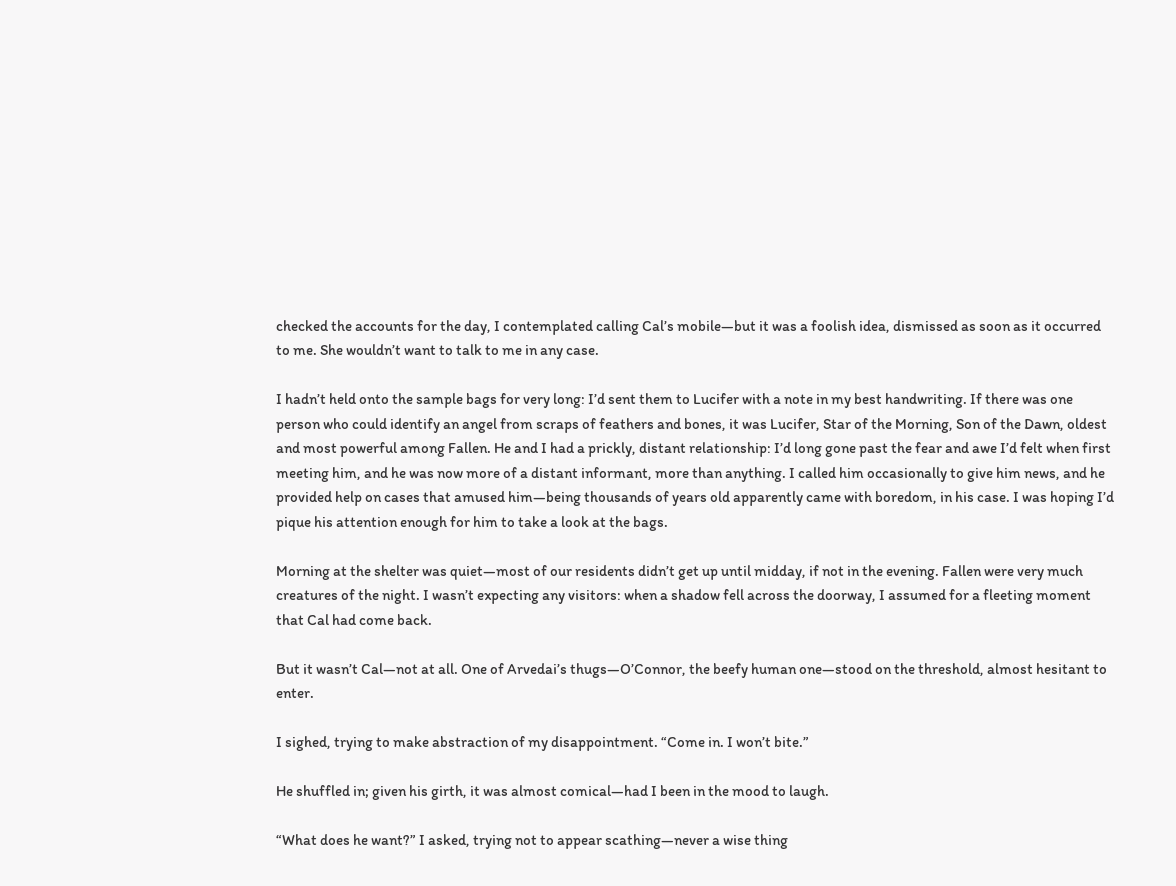checked the accounts for the day, I contemplated calling Cal’s mobile—but it was a foolish idea, dismissed as soon as it occurred to me. She wouldn’t want to talk to me in any case.

I hadn’t held onto the sample bags for very long: I’d sent them to Lucifer with a note in my best handwriting. If there was one person who could identify an angel from scraps of feathers and bones, it was Lucifer, Star of the Morning, Son of the Dawn, oldest and most powerful among Fallen. He and I had a prickly, distant relationship: I’d long gone past the fear and awe I’d felt when first meeting him, and he was now more of a distant informant, more than anything. I called him occasionally to give him news, and he provided help on cases that amused him—being thousands of years old apparently came with boredom, in his case. I was hoping I’d pique his attention enough for him to take a look at the bags.

Morning at the shelter was quiet—most of our residents didn’t get up until midday, if not in the evening. Fallen were very much creatures of the night. I wasn’t expecting any visitors: when a shadow fell across the doorway, I assumed for a fleeting moment that Cal had come back.

But it wasn’t Cal—not at all. One of Arvedai’s thugs—O’Connor, the beefy human one—stood on the threshold, almost hesitant to enter.

I sighed, trying to make abstraction of my disappointment. “Come in. I won’t bite.”

He shuffled in; given his girth, it was almost comical—had I been in the mood to laugh.

“What does he want?” I asked, trying not to appear scathing—never a wise thing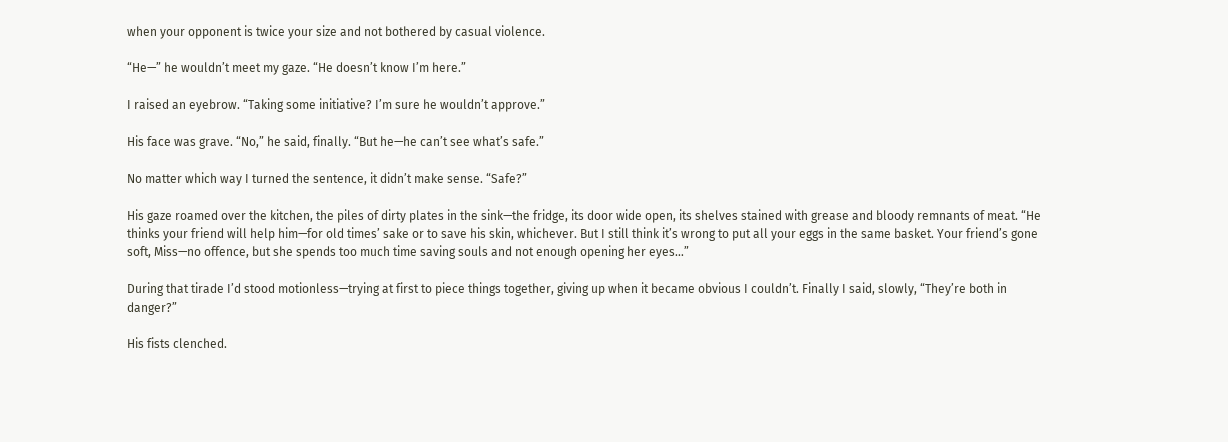when your opponent is twice your size and not bothered by casual violence.

“He—” he wouldn’t meet my gaze. “He doesn’t know I’m here.”

I raised an eyebrow. “Taking some initiative? I’m sure he wouldn’t approve.”

His face was grave. “No,” he said, finally. “But he—he can’t see what’s safe.”

No matter which way I turned the sentence, it didn’t make sense. “Safe?”

His gaze roamed over the kitchen, the piles of dirty plates in the sink—the fridge, its door wide open, its shelves stained with grease and bloody remnants of meat. “He thinks your friend will help him—for old times’ sake or to save his skin, whichever. But I still think it’s wrong to put all your eggs in the same basket. Your friend’s gone soft, Miss—no offence, but she spends too much time saving souls and not enough opening her eyes…”

During that tirade I’d stood motionless—trying at first to piece things together, giving up when it became obvious I couldn’t. Finally I said, slowly, “They’re both in danger?”

His fists clenched.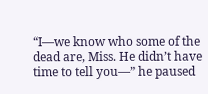“I—we know who some of the dead are, Miss. He didn’t have time to tell you—” he paused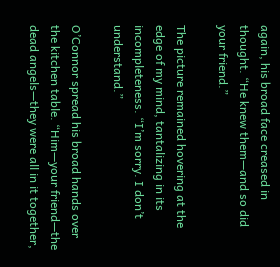again, his broad face creased in thought. “He knew them—and so did your friend.”

The picture remained hovering at the edge of my mind, tantalizing in its incompleteness. “I’m sorry. I don’t understand.”

O’Connor spread his broad hands over the kitchen table. “Him—your friend—the dead angels—they were all in it together,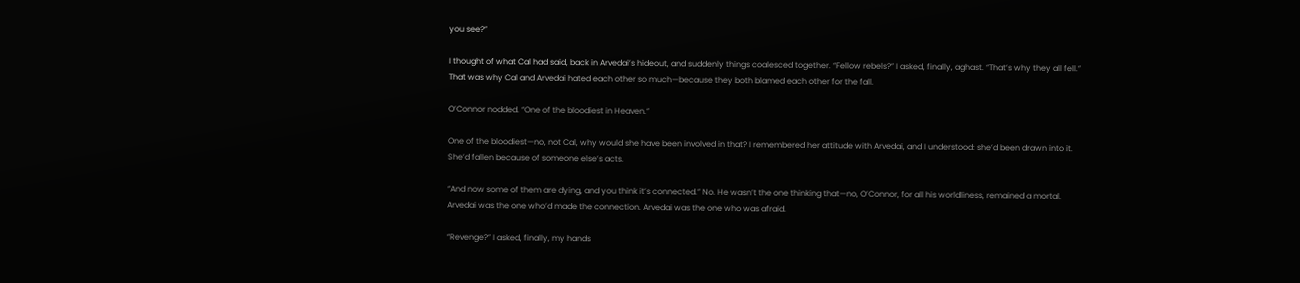you see?”

I thought of what Cal had said, back in Arvedai’s hideout, and suddenly things coalesced together. “Fellow rebels?” I asked, finally, aghast. “That’s why they all fell.” That was why Cal and Arvedai hated each other so much—because they both blamed each other for the fall.

O’Connor nodded. “One of the bloodiest in Heaven.”

One of the bloodiest—no, not Cal, why would she have been involved in that? I remembered her attitude with Arvedai, and I understood: she’d been drawn into it. She’d fallen because of someone else’s acts.

“And now some of them are dying, and you think it’s connected.” No. He wasn’t the one thinking that—no, O’Connor, for all his worldliness, remained a mortal. Arvedai was the one who’d made the connection. Arvedai was the one who was afraid.

“Revenge?” I asked, finally, my hands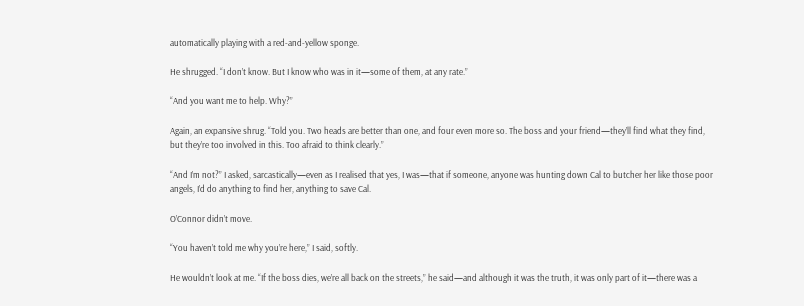automatically playing with a red-and-yellow sponge.

He shrugged. “I don’t know. But I know who was in it—some of them, at any rate.”

“And you want me to help. Why?”

Again, an expansive shrug. “Told you. Two heads are better than one, and four even more so. The boss and your friend—they’ll find what they find, but they’re too involved in this. Too afraid to think clearly.”

“And I’m not?” I asked, sarcastically—even as I realised that yes, I was—that if someone, anyone was hunting down Cal to butcher her like those poor angels, I’d do anything to find her, anything to save Cal.

O’Connor didn’t move.

“You haven’t told me why you’re here,” I said, softly.

He wouldn’t look at me. “If the boss dies, we’re all back on the streets,” he said—and although it was the truth, it was only part of it—there was a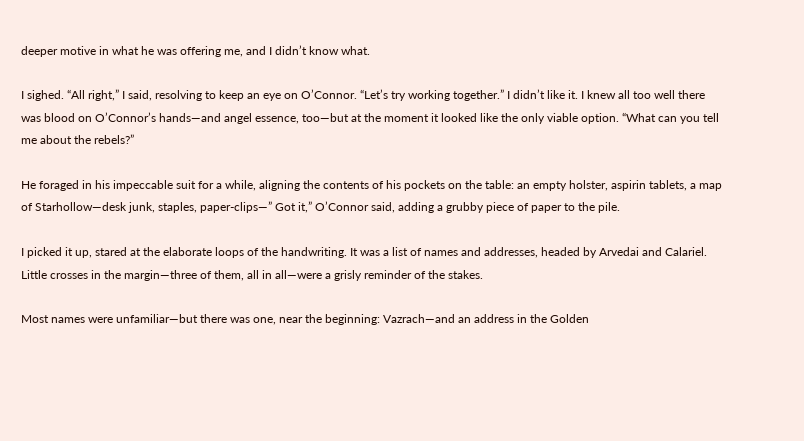deeper motive in what he was offering me, and I didn’t know what.

I sighed. “All right,” I said, resolving to keep an eye on O’Connor. “Let’s try working together.” I didn’t like it. I knew all too well there was blood on O’Connor’s hands—and angel essence, too—but at the moment it looked like the only viable option. “What can you tell me about the rebels?”

He foraged in his impeccable suit for a while, aligning the contents of his pockets on the table: an empty holster, aspirin tablets, a map of Starhollow—desk junk, staples, paper-clips—” Got it,” O’Connor said, adding a grubby piece of paper to the pile.

I picked it up, stared at the elaborate loops of the handwriting. It was a list of names and addresses, headed by Arvedai and Calariel. Little crosses in the margin—three of them, all in all—were a grisly reminder of the stakes.

Most names were unfamiliar—but there was one, near the beginning: Vazrach—and an address in the Golden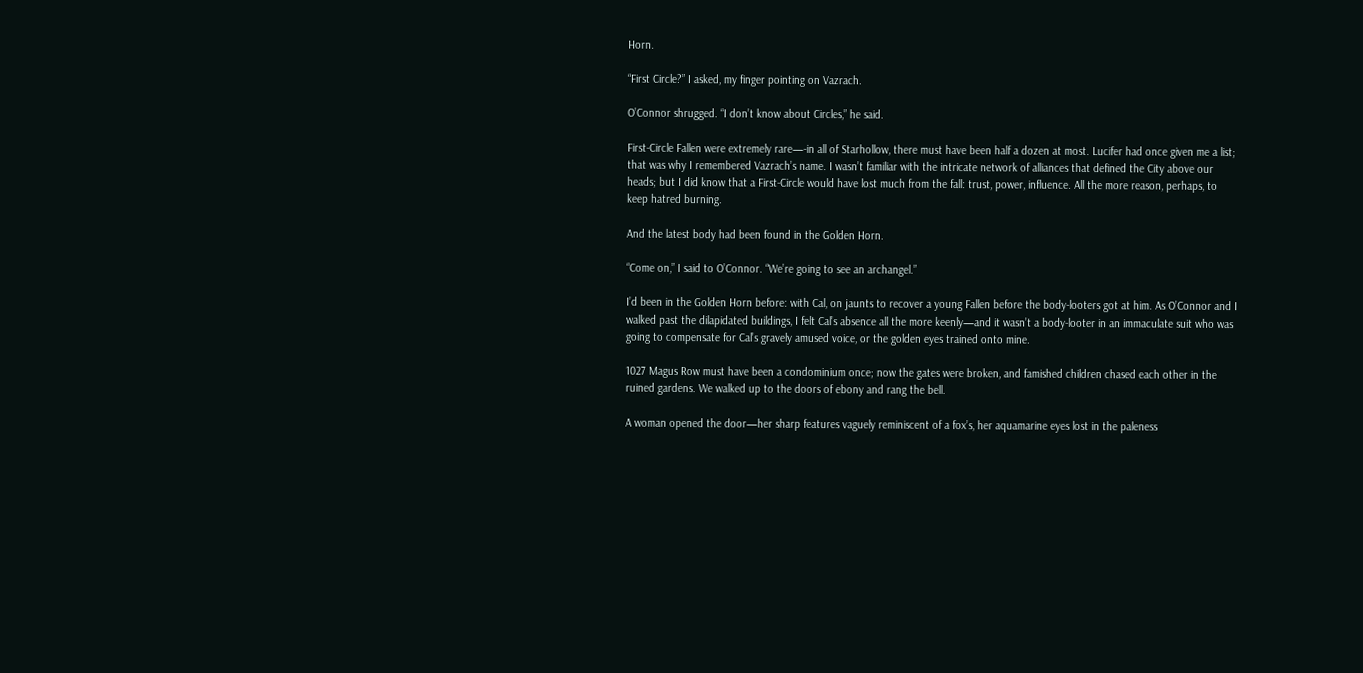Horn.

“First Circle?” I asked, my finger pointing on Vazrach.

O’Connor shrugged. “I don’t know about Circles,” he said.

First-Circle Fallen were extremely rare—-in all of Starhollow, there must have been half a dozen at most. Lucifer had once given me a list; that was why I remembered Vazrach’s name. I wasn’t familiar with the intricate network of alliances that defined the City above our heads; but I did know that a First-Circle would have lost much from the fall: trust, power, influence. All the more reason, perhaps, to keep hatred burning.

And the latest body had been found in the Golden Horn.

“Come on,” I said to O’Connor. “We’re going to see an archangel.”

I’d been in the Golden Horn before: with Cal, on jaunts to recover a young Fallen before the body-looters got at him. As O’Connor and I walked past the dilapidated buildings, I felt Cal’s absence all the more keenly—and it wasn’t a body-looter in an immaculate suit who was going to compensate for Cal’s gravely amused voice, or the golden eyes trained onto mine.

1027 Magus Row must have been a condominium once; now the gates were broken, and famished children chased each other in the ruined gardens. We walked up to the doors of ebony and rang the bell.

A woman opened the door—her sharp features vaguely reminiscent of a fox’s, her aquamarine eyes lost in the paleness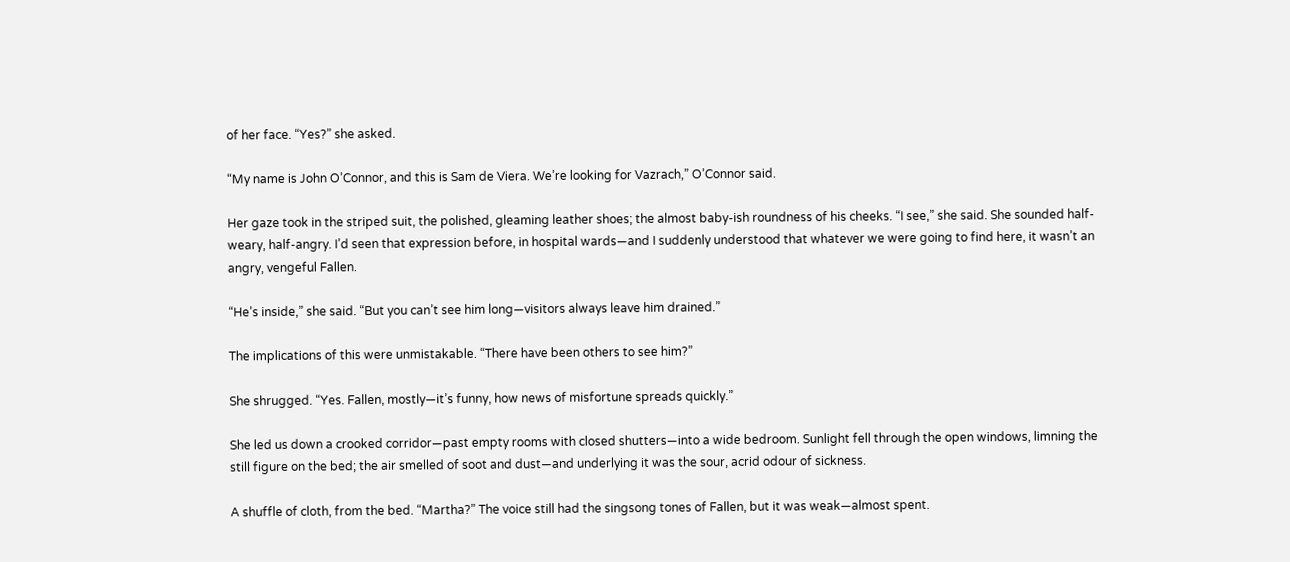of her face. “Yes?” she asked.

“My name is John O’Connor, and this is Sam de Viera. We’re looking for Vazrach,” O’Connor said.

Her gaze took in the striped suit, the polished, gleaming leather shoes; the almost baby-ish roundness of his cheeks. “I see,” she said. She sounded half-weary, half-angry. I’d seen that expression before, in hospital wards—and I suddenly understood that whatever we were going to find here, it wasn’t an angry, vengeful Fallen.

“He’s inside,” she said. “But you can’t see him long—visitors always leave him drained.”

The implications of this were unmistakable. “There have been others to see him?”

She shrugged. “Yes. Fallen, mostly—it’s funny, how news of misfortune spreads quickly.”

She led us down a crooked corridor—past empty rooms with closed shutters—into a wide bedroom. Sunlight fell through the open windows, limning the still figure on the bed; the air smelled of soot and dust—and underlying it was the sour, acrid odour of sickness.

A shuffle of cloth, from the bed. “Martha?” The voice still had the singsong tones of Fallen, but it was weak—almost spent.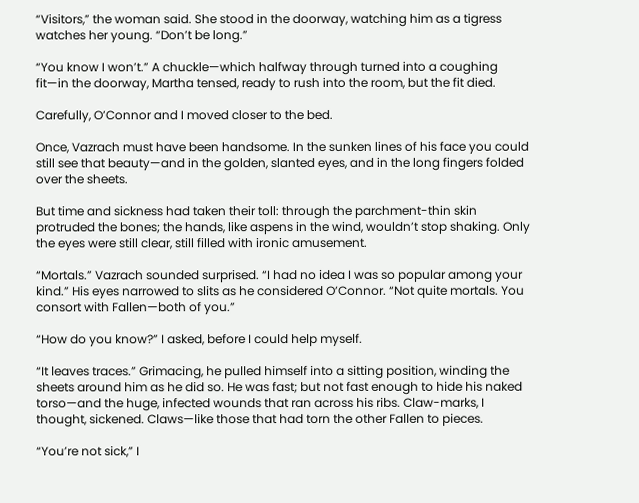“Visitors,” the woman said. She stood in the doorway, watching him as a tigress watches her young. “Don’t be long.”

“You know I won’t.” A chuckle—which halfway through turned into a coughing fit—in the doorway, Martha tensed, ready to rush into the room, but the fit died.

Carefully, O’Connor and I moved closer to the bed.

Once, Vazrach must have been handsome. In the sunken lines of his face you could still see that beauty—and in the golden, slanted eyes, and in the long fingers folded over the sheets.

But time and sickness had taken their toll: through the parchment-thin skin protruded the bones; the hands, like aspens in the wind, wouldn’t stop shaking. Only the eyes were still clear, still filled with ironic amusement.

“Mortals.” Vazrach sounded surprised. “I had no idea I was so popular among your kind.” His eyes narrowed to slits as he considered O’Connor. “Not quite mortals. You consort with Fallen—both of you.”

“How do you know?” I asked, before I could help myself.

“It leaves traces.” Grimacing, he pulled himself into a sitting position, winding the sheets around him as he did so. He was fast; but not fast enough to hide his naked torso—and the huge, infected wounds that ran across his ribs. Claw-marks, I thought, sickened. Claws—like those that had torn the other Fallen to pieces.

“You’re not sick,” I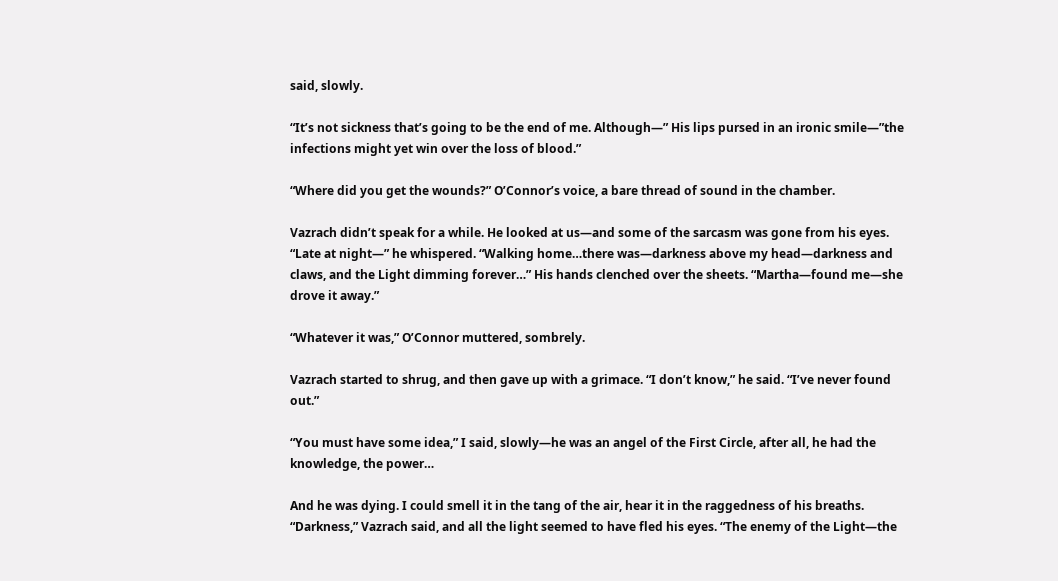said, slowly.

“It’s not sickness that’s going to be the end of me. Although—” His lips pursed in an ironic smile—”the infections might yet win over the loss of blood.”

“Where did you get the wounds?” O’Connor’s voice, a bare thread of sound in the chamber.

Vazrach didn’t speak for a while. He looked at us—and some of the sarcasm was gone from his eyes. “Late at night—” he whispered. “Walking home…there was—darkness above my head—darkness and claws, and the Light dimming forever…” His hands clenched over the sheets. “Martha—found me—she drove it away.”

“Whatever it was,” O’Connor muttered, sombrely.

Vazrach started to shrug, and then gave up with a grimace. “I don’t know,” he said. “I’ve never found out.”

“You must have some idea,” I said, slowly—he was an angel of the First Circle, after all, he had the knowledge, the power…

And he was dying. I could smell it in the tang of the air, hear it in the raggedness of his breaths. “Darkness,” Vazrach said, and all the light seemed to have fled his eyes. “The enemy of the Light—the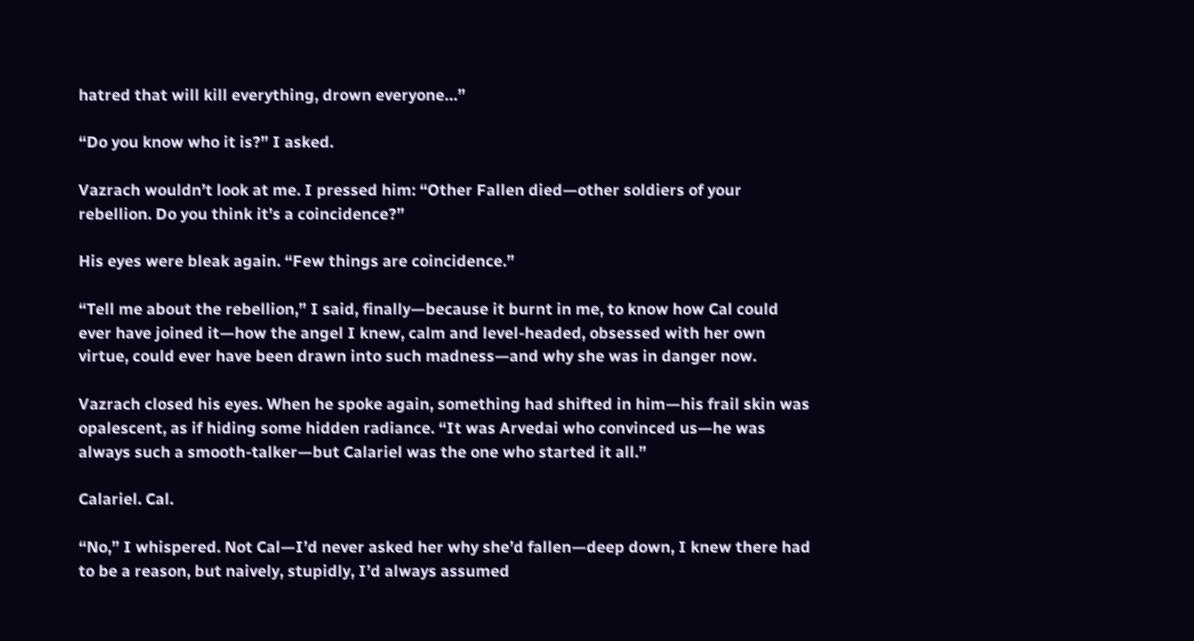hatred that will kill everything, drown everyone…”

“Do you know who it is?” I asked.

Vazrach wouldn’t look at me. I pressed him: “Other Fallen died—other soldiers of your rebellion. Do you think it’s a coincidence?”

His eyes were bleak again. “Few things are coincidence.”

“Tell me about the rebellion,” I said, finally—because it burnt in me, to know how Cal could ever have joined it—how the angel I knew, calm and level-headed, obsessed with her own virtue, could ever have been drawn into such madness—and why she was in danger now.

Vazrach closed his eyes. When he spoke again, something had shifted in him—his frail skin was opalescent, as if hiding some hidden radiance. “It was Arvedai who convinced us—he was always such a smooth-talker—but Calariel was the one who started it all.”

Calariel. Cal.

“No,” I whispered. Not Cal—I’d never asked her why she’d fallen—deep down, I knew there had to be a reason, but naively, stupidly, I’d always assumed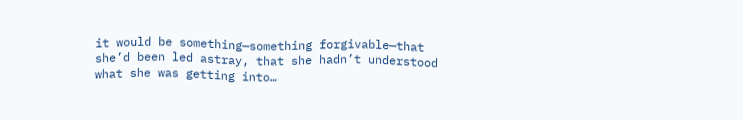it would be something—something forgivable—that she’d been led astray, that she hadn’t understood what she was getting into…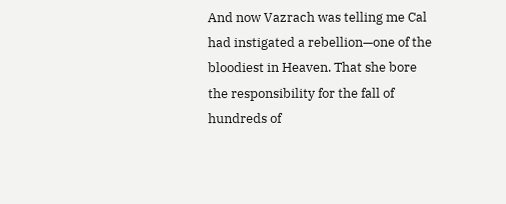And now Vazrach was telling me Cal had instigated a rebellion—one of the bloodiest in Heaven. That she bore the responsibility for the fall of hundreds of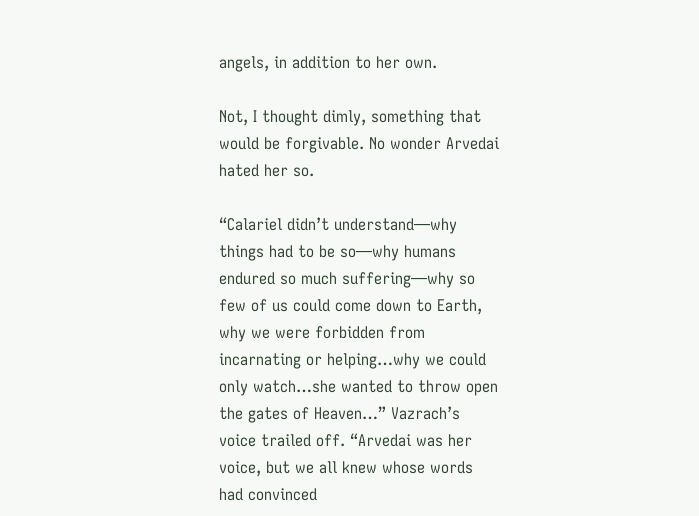angels, in addition to her own.

Not, I thought dimly, something that would be forgivable. No wonder Arvedai hated her so.

“Calariel didn’t understand—why things had to be so—why humans endured so much suffering—why so few of us could come down to Earth, why we were forbidden from incarnating or helping…why we could only watch…she wanted to throw open the gates of Heaven…” Vazrach’s voice trailed off. “Arvedai was her voice, but we all knew whose words had convinced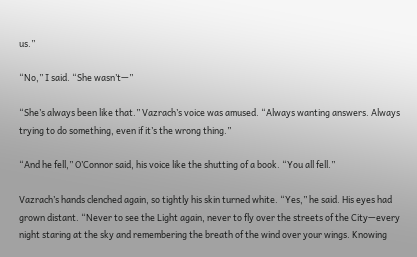us.”

“No,” I said. “She wasn’t—”

“She’s always been like that.” Vazrach’s voice was amused. “Always wanting answers. Always trying to do something, even if it’s the wrong thing.”

“And he fell,” O’Connor said, his voice like the shutting of a book. “You all fell.”

Vazrach’s hands clenched again, so tightly his skin turned white. “Yes,” he said. His eyes had grown distant. “Never to see the Light again, never to fly over the streets of the City—every night staring at the sky and remembering the breath of the wind over your wings. Knowing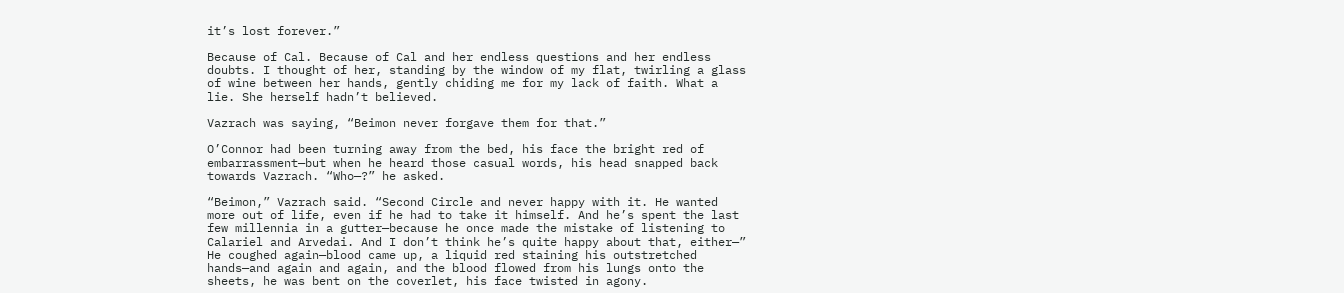it’s lost forever.”

Because of Cal. Because of Cal and her endless questions and her endless doubts. I thought of her, standing by the window of my flat, twirling a glass of wine between her hands, gently chiding me for my lack of faith. What a lie. She herself hadn’t believed.

Vazrach was saying, “Beimon never forgave them for that.”

O’Connor had been turning away from the bed, his face the bright red of embarrassment—but when he heard those casual words, his head snapped back towards Vazrach. “Who—?” he asked.

“Beimon,” Vazrach said. “Second Circle and never happy with it. He wanted more out of life, even if he had to take it himself. And he’s spent the last few millennia in a gutter—because he once made the mistake of listening to Calariel and Arvedai. And I don’t think he’s quite happy about that, either—” He coughed again—blood came up, a liquid red staining his outstretched hands—and again and again, and the blood flowed from his lungs onto the sheets, he was bent on the coverlet, his face twisted in agony.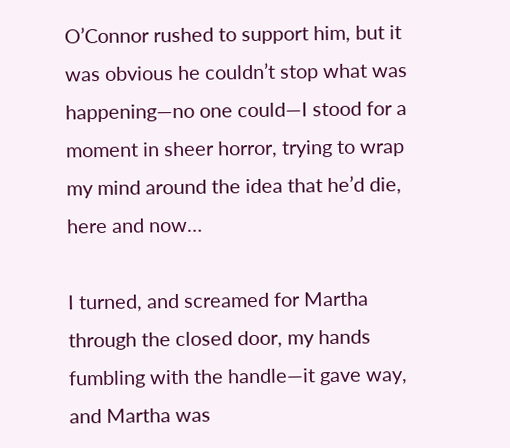O’Connor rushed to support him, but it was obvious he couldn’t stop what was happening—no one could—I stood for a moment in sheer horror, trying to wrap my mind around the idea that he’d die, here and now…

I turned, and screamed for Martha through the closed door, my hands fumbling with the handle—it gave way, and Martha was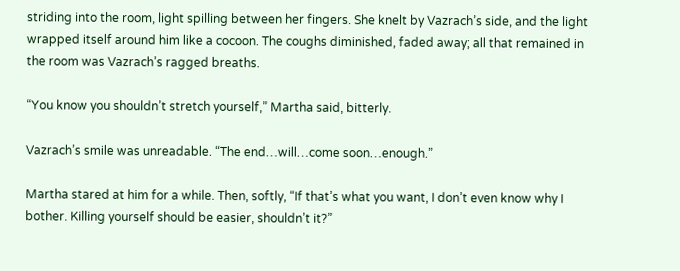striding into the room, light spilling between her fingers. She knelt by Vazrach’s side, and the light wrapped itself around him like a cocoon. The coughs diminished, faded away; all that remained in the room was Vazrach’s ragged breaths.

“You know you shouldn’t stretch yourself,” Martha said, bitterly.

Vazrach’s smile was unreadable. “The end…will…come soon…enough.”

Martha stared at him for a while. Then, softly, “If that’s what you want, I don’t even know why I bother. Killing yourself should be easier, shouldn’t it?”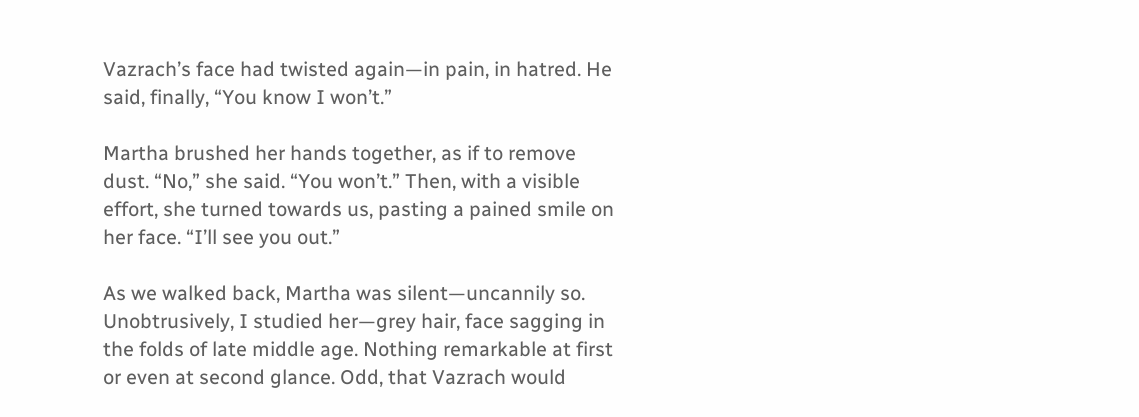Vazrach’s face had twisted again—in pain, in hatred. He said, finally, “You know I won’t.”

Martha brushed her hands together, as if to remove dust. “No,” she said. “You won’t.” Then, with a visible effort, she turned towards us, pasting a pained smile on her face. “I’ll see you out.”

As we walked back, Martha was silent—uncannily so. Unobtrusively, I studied her—grey hair, face sagging in the folds of late middle age. Nothing remarkable at first or even at second glance. Odd, that Vazrach would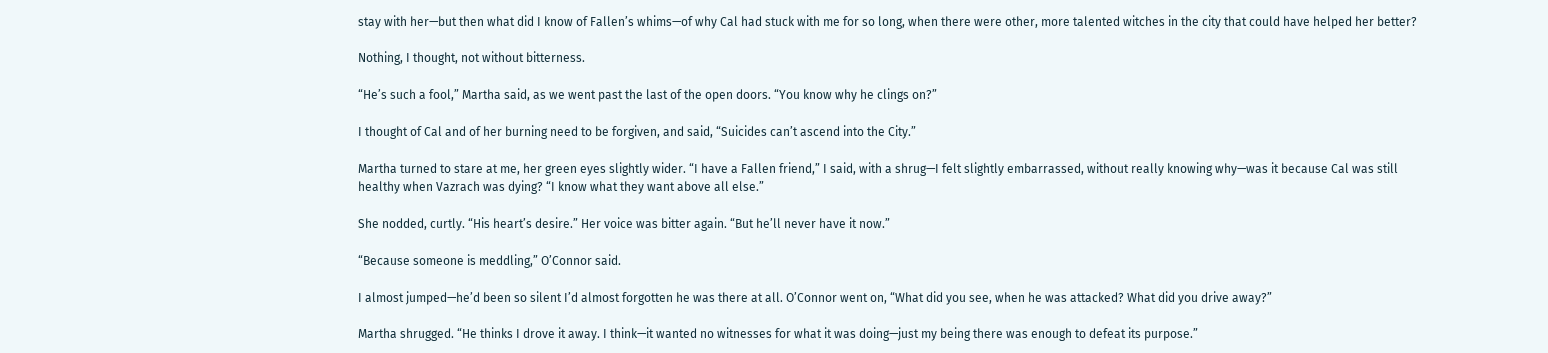stay with her—but then what did I know of Fallen’s whims—of why Cal had stuck with me for so long, when there were other, more talented witches in the city that could have helped her better?

Nothing, I thought, not without bitterness.

“He’s such a fool,” Martha said, as we went past the last of the open doors. “You know why he clings on?”

I thought of Cal and of her burning need to be forgiven, and said, “Suicides can’t ascend into the City.”

Martha turned to stare at me, her green eyes slightly wider. “I have a Fallen friend,” I said, with a shrug—I felt slightly embarrassed, without really knowing why—was it because Cal was still healthy when Vazrach was dying? “I know what they want above all else.”

She nodded, curtly. “His heart’s desire.” Her voice was bitter again. “But he’ll never have it now.”

“Because someone is meddling,” O’Connor said.

I almost jumped—he’d been so silent I’d almost forgotten he was there at all. O’Connor went on, “What did you see, when he was attacked? What did you drive away?”

Martha shrugged. “He thinks I drove it away. I think—it wanted no witnesses for what it was doing—just my being there was enough to defeat its purpose.”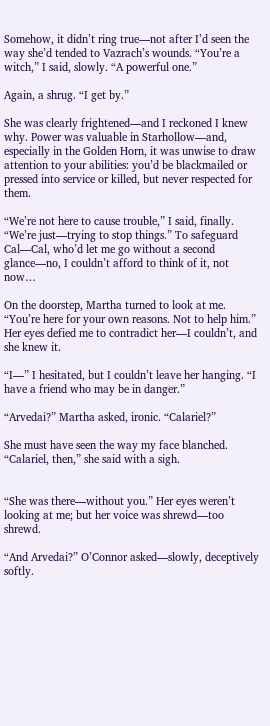Somehow, it didn’t ring true—not after I’d seen the way she’d tended to Vazrach’s wounds. “You’re a witch,” I said, slowly. “A powerful one.”

Again, a shrug. “I get by.”

She was clearly frightened—and I reckoned I knew why. Power was valuable in Starhollow—and, especially in the Golden Horn, it was unwise to draw attention to your abilities: you’d be blackmailed or pressed into service or killed, but never respected for them.

“We’re not here to cause trouble,” I said, finally. “We’re just—trying to stop things.” To safeguard Cal—Cal, who’d let me go without a second glance—no, I couldn’t afford to think of it, not now…

On the doorstep, Martha turned to look at me. “You’re here for your own reasons. Not to help him.” Her eyes defied me to contradict her—I couldn’t, and she knew it.

“I—” I hesitated, but I couldn’t leave her hanging. “I have a friend who may be in danger.”

“Arvedai?” Martha asked, ironic. “Calariel?”

She must have seen the way my face blanched. “Calariel, then,” she said with a sigh.


“She was there—without you.” Her eyes weren’t looking at me; but her voice was shrewd—too shrewd.

“And Arvedai?” O’Connor asked—slowly, deceptively softly.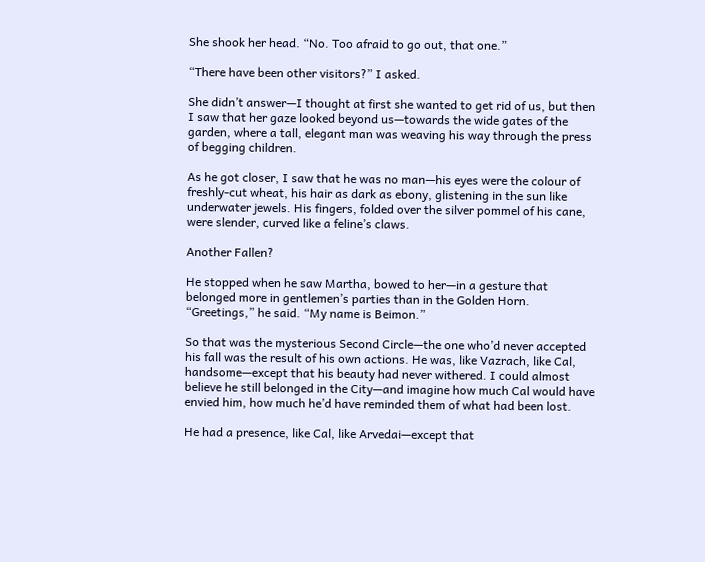She shook her head. “No. Too afraid to go out, that one.”

“There have been other visitors?” I asked.

She didn’t answer—I thought at first she wanted to get rid of us, but then I saw that her gaze looked beyond us—towards the wide gates of the garden, where a tall, elegant man was weaving his way through the press of begging children.

As he got closer, I saw that he was no man—his eyes were the colour of freshly-cut wheat, his hair as dark as ebony, glistening in the sun like underwater jewels. His fingers, folded over the silver pommel of his cane, were slender, curved like a feline’s claws.

Another Fallen?

He stopped when he saw Martha, bowed to her—in a gesture that belonged more in gentlemen’s parties than in the Golden Horn. “Greetings,” he said. “My name is Beimon.”

So that was the mysterious Second Circle—the one who’d never accepted his fall was the result of his own actions. He was, like Vazrach, like Cal, handsome—except that his beauty had never withered. I could almost believe he still belonged in the City—and imagine how much Cal would have envied him, how much he’d have reminded them of what had been lost.

He had a presence, like Cal, like Arvedai—except that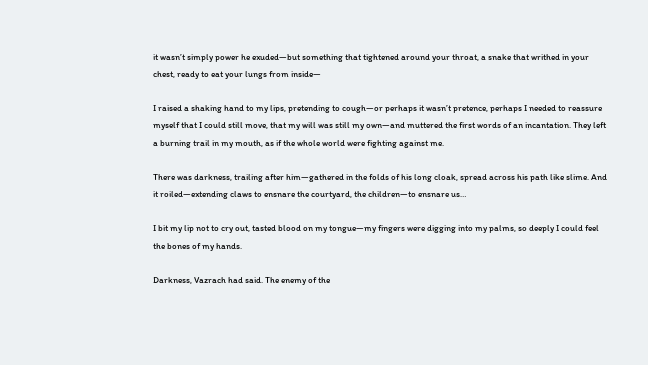it wasn’t simply power he exuded—but something that tightened around your throat, a snake that writhed in your chest, ready to eat your lungs from inside—

I raised a shaking hand to my lips, pretending to cough—or perhaps it wasn’t pretence, perhaps I needed to reassure myself that I could still move, that my will was still my own—and muttered the first words of an incantation. They left a burning trail in my mouth, as if the whole world were fighting against me.

There was darkness, trailing after him—gathered in the folds of his long cloak, spread across his path like slime. And it roiled—extending claws to ensnare the courtyard, the children—to ensnare us…

I bit my lip not to cry out, tasted blood on my tongue—my fingers were digging into my palms, so deeply I could feel the bones of my hands.

Darkness, Vazrach had said. The enemy of the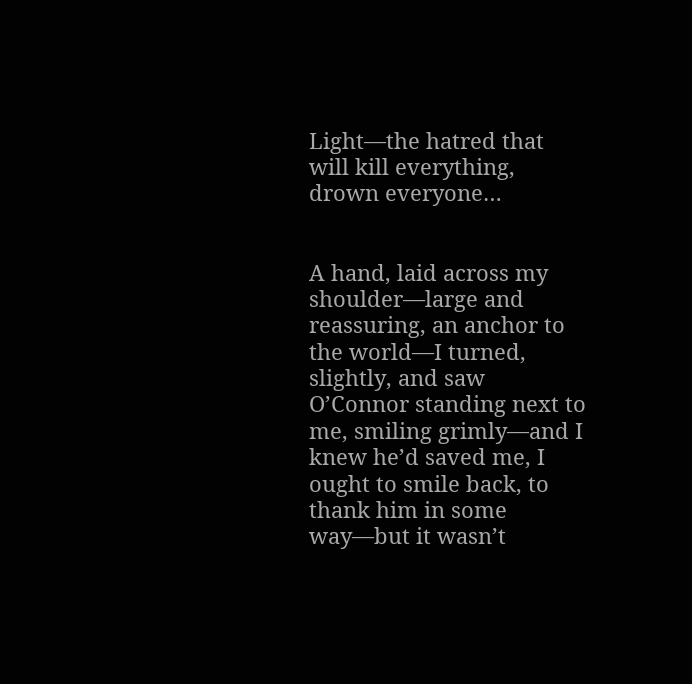Light—the hatred that will kill everything, drown everyone…


A hand, laid across my shoulder—large and reassuring, an anchor to the world—I turned, slightly, and saw O’Connor standing next to me, smiling grimly—and I knew he’d saved me, I ought to smile back, to thank him in some way—but it wasn’t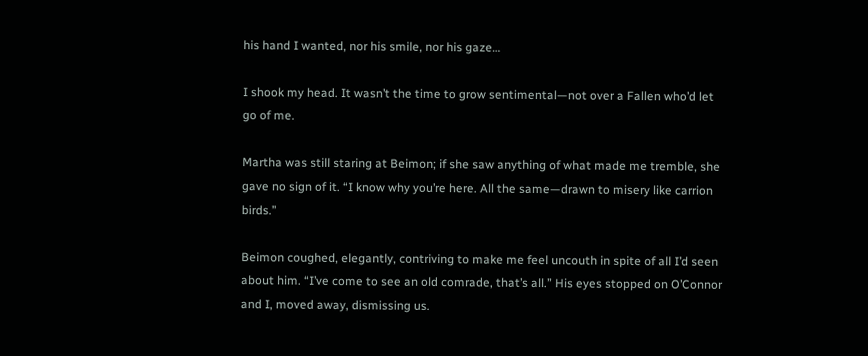his hand I wanted, nor his smile, nor his gaze…

I shook my head. It wasn’t the time to grow sentimental—not over a Fallen who’d let go of me.

Martha was still staring at Beimon; if she saw anything of what made me tremble, she gave no sign of it. “I know why you’re here. All the same—drawn to misery like carrion birds.”

Beimon coughed, elegantly, contriving to make me feel uncouth in spite of all I’d seen about him. “I’ve come to see an old comrade, that’s all.” His eyes stopped on O’Connor and I, moved away, dismissing us.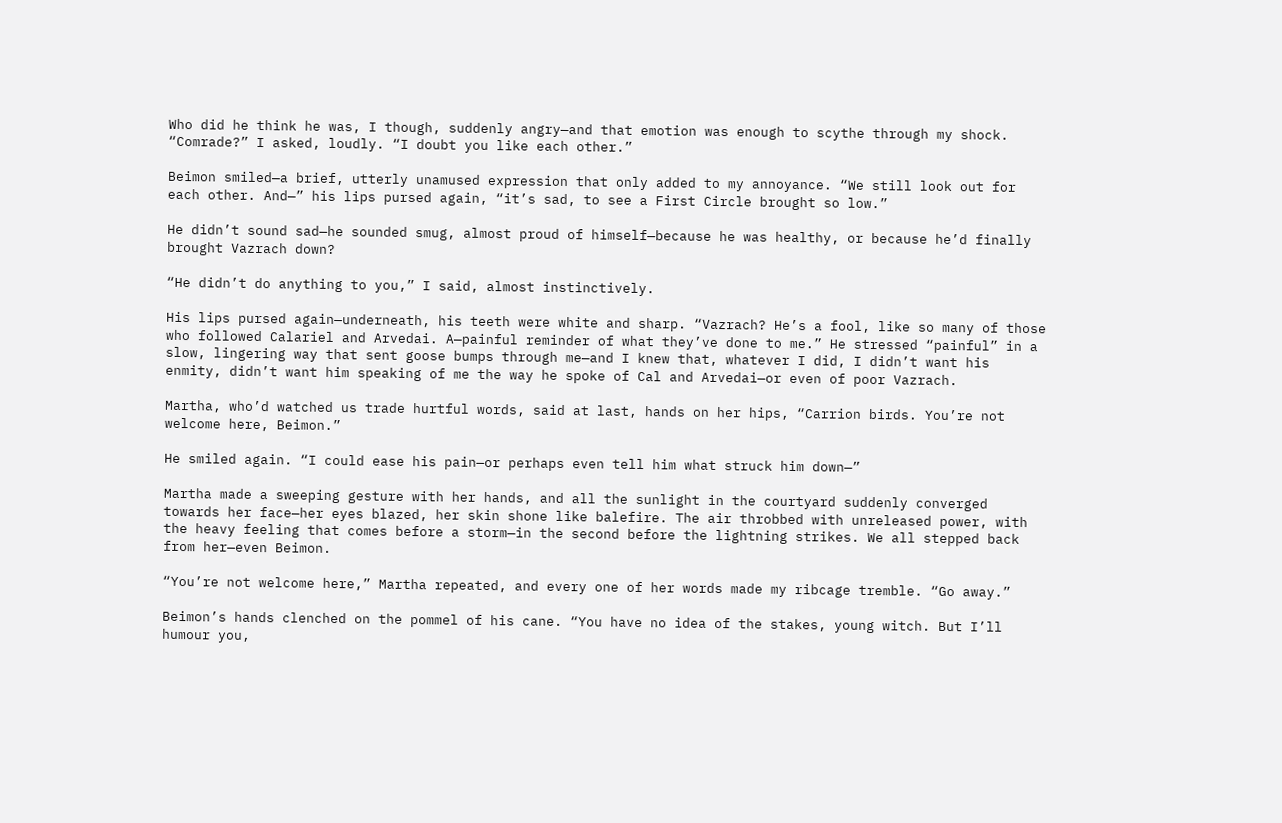Who did he think he was, I though, suddenly angry—and that emotion was enough to scythe through my shock. “Comrade?” I asked, loudly. “I doubt you like each other.”

Beimon smiled—a brief, utterly unamused expression that only added to my annoyance. “We still look out for each other. And—” his lips pursed again, “it’s sad, to see a First Circle brought so low.”

He didn’t sound sad—he sounded smug, almost proud of himself—because he was healthy, or because he’d finally brought Vazrach down?

“He didn’t do anything to you,” I said, almost instinctively.

His lips pursed again—underneath, his teeth were white and sharp. “Vazrach? He’s a fool, like so many of those who followed Calariel and Arvedai. A—painful reminder of what they’ve done to me.” He stressed “painful” in a slow, lingering way that sent goose bumps through me—and I knew that, whatever I did, I didn’t want his enmity, didn’t want him speaking of me the way he spoke of Cal and Arvedai—or even of poor Vazrach.

Martha, who’d watched us trade hurtful words, said at last, hands on her hips, “Carrion birds. You’re not welcome here, Beimon.”

He smiled again. “I could ease his pain—or perhaps even tell him what struck him down—”

Martha made a sweeping gesture with her hands, and all the sunlight in the courtyard suddenly converged towards her face—her eyes blazed, her skin shone like balefire. The air throbbed with unreleased power, with the heavy feeling that comes before a storm—in the second before the lightning strikes. We all stepped back from her—even Beimon.

“You’re not welcome here,” Martha repeated, and every one of her words made my ribcage tremble. “Go away.”

Beimon’s hands clenched on the pommel of his cane. “You have no idea of the stakes, young witch. But I’ll humour you,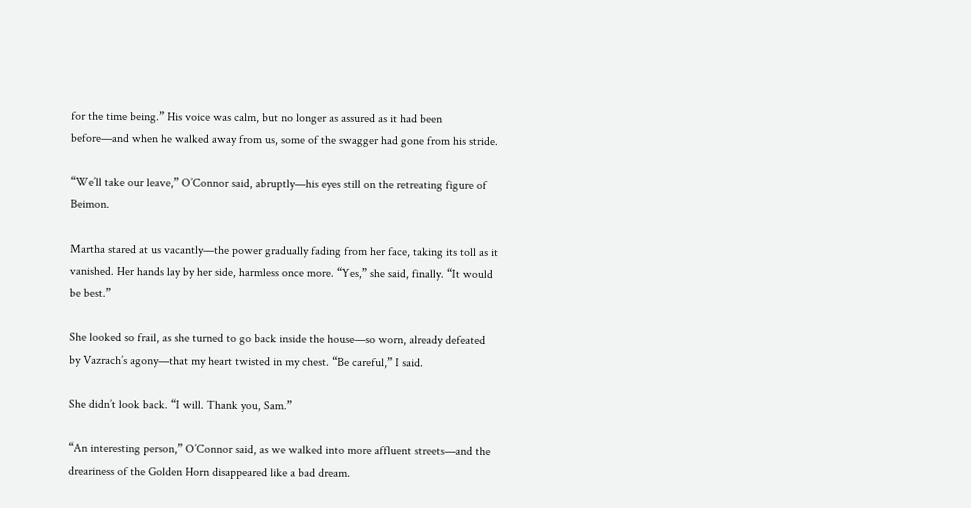for the time being.” His voice was calm, but no longer as assured as it had been before—and when he walked away from us, some of the swagger had gone from his stride.

“We’ll take our leave,” O’Connor said, abruptly—his eyes still on the retreating figure of Beimon.

Martha stared at us vacantly—the power gradually fading from her face, taking its toll as it vanished. Her hands lay by her side, harmless once more. “Yes,” she said, finally. “It would be best.”

She looked so frail, as she turned to go back inside the house—so worn, already defeated by Vazrach’s agony—that my heart twisted in my chest. “Be careful,” I said.

She didn’t look back. “I will. Thank you, Sam.”

“An interesting person,” O’Connor said, as we walked into more affluent streets—and the dreariness of the Golden Horn disappeared like a bad dream.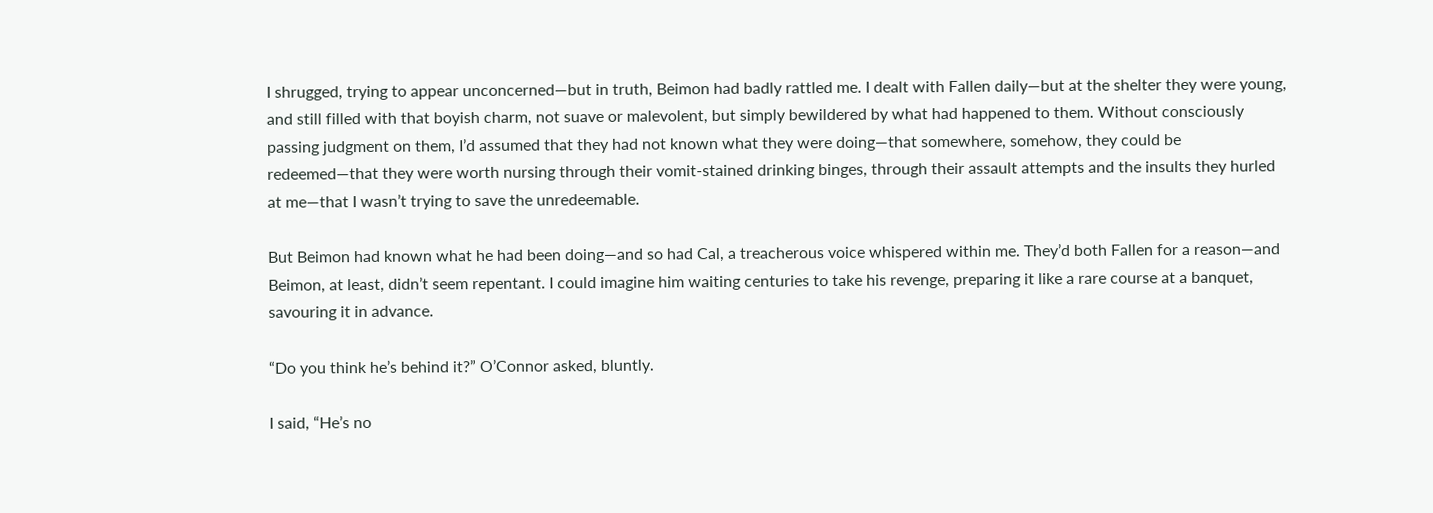I shrugged, trying to appear unconcerned—but in truth, Beimon had badly rattled me. I dealt with Fallen daily—but at the shelter they were young, and still filled with that boyish charm, not suave or malevolent, but simply bewildered by what had happened to them. Without consciously passing judgment on them, I’d assumed that they had not known what they were doing—that somewhere, somehow, they could be redeemed—that they were worth nursing through their vomit-stained drinking binges, through their assault attempts and the insults they hurled at me—that I wasn’t trying to save the unredeemable.

But Beimon had known what he had been doing—and so had Cal, a treacherous voice whispered within me. They’d both Fallen for a reason—and Beimon, at least, didn’t seem repentant. I could imagine him waiting centuries to take his revenge, preparing it like a rare course at a banquet, savouring it in advance.

“Do you think he’s behind it?” O’Connor asked, bluntly.

I said, “He’s no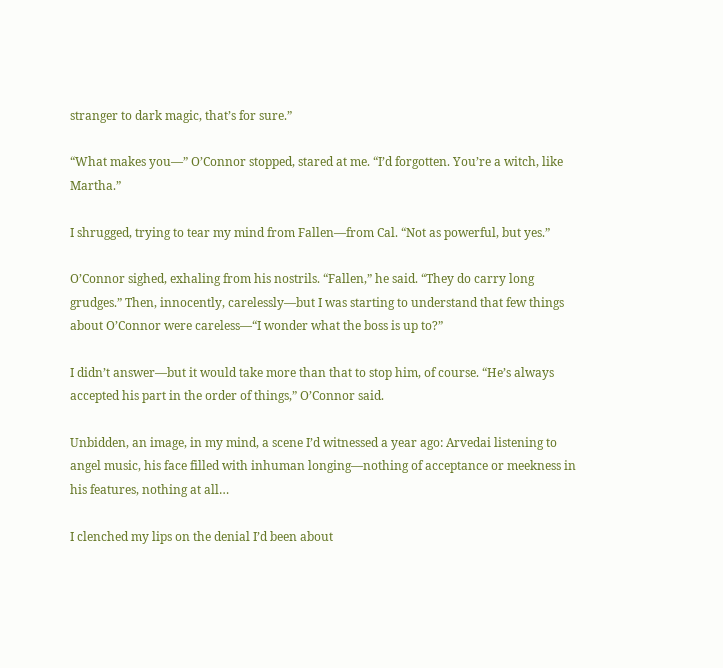stranger to dark magic, that’s for sure.”

“What makes you—” O’Connor stopped, stared at me. “I’d forgotten. You’re a witch, like Martha.”

I shrugged, trying to tear my mind from Fallen—from Cal. “Not as powerful, but yes.”

O’Connor sighed, exhaling from his nostrils. “Fallen,” he said. “They do carry long grudges.” Then, innocently, carelessly—but I was starting to understand that few things about O’Connor were careless—“I wonder what the boss is up to?”

I didn’t answer—but it would take more than that to stop him, of course. “He’s always accepted his part in the order of things,” O’Connor said.

Unbidden, an image, in my mind, a scene I’d witnessed a year ago: Arvedai listening to angel music, his face filled with inhuman longing—nothing of acceptance or meekness in his features, nothing at all…

I clenched my lips on the denial I’d been about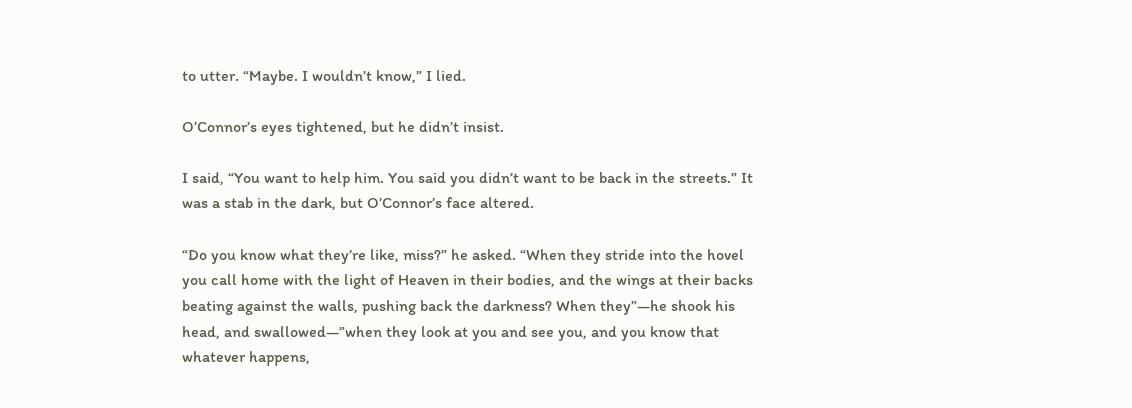to utter. “Maybe. I wouldn’t know,” I lied.

O’Connor’s eyes tightened, but he didn’t insist.

I said, “You want to help him. You said you didn’t want to be back in the streets.” It was a stab in the dark, but O’Connor’s face altered.

“Do you know what they’re like, miss?” he asked. “When they stride into the hovel you call home with the light of Heaven in their bodies, and the wings at their backs beating against the walls, pushing back the darkness? When they”—he shook his head, and swallowed—”when they look at you and see you, and you know that whatever happens,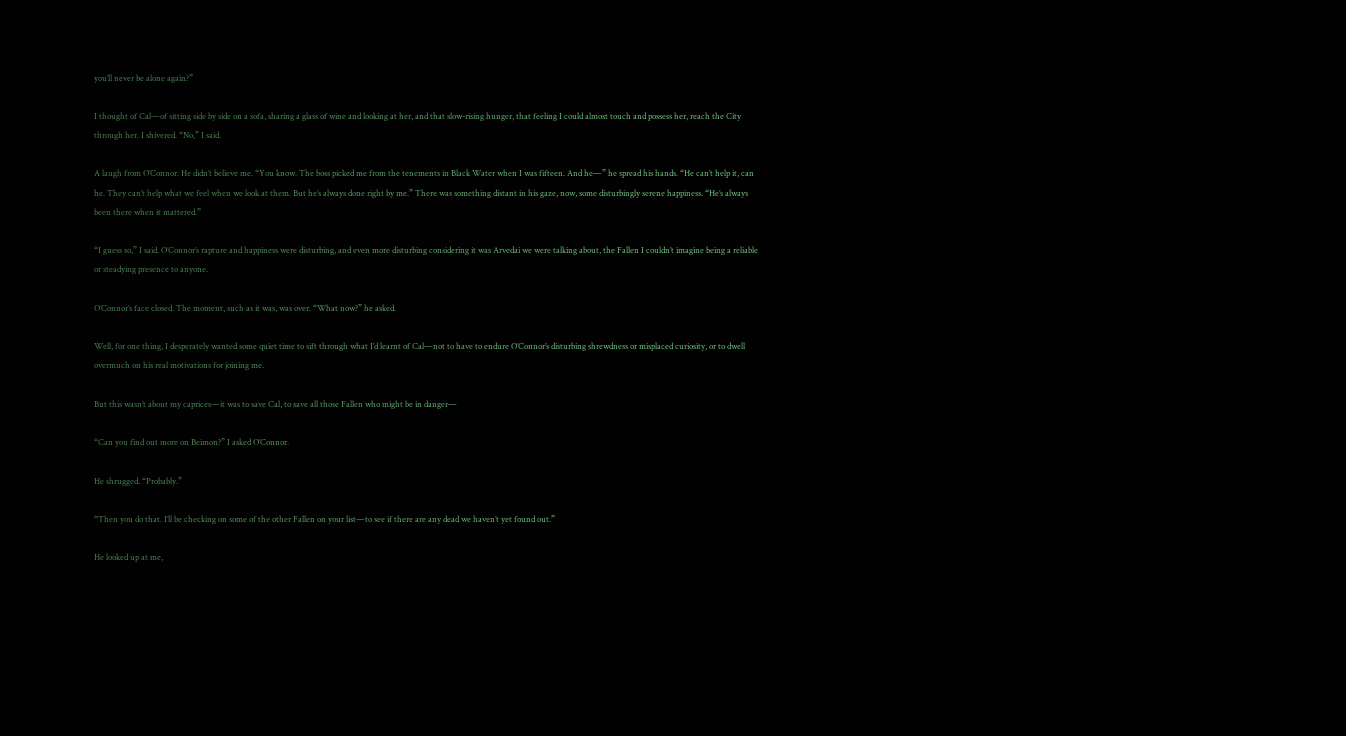you’ll never be alone again?”

I thought of Cal—of sitting side by side on a sofa, sharing a glass of wine and looking at her, and that slow-rising hunger, that feeling I could almost touch and possess her, reach the City through her. I shivered. “No,” I said.

A laugh from O’Connor. He didn’t believe me. “You know. The boss picked me from the tenements in Black Water when I was fifteen. And he—” he spread his hands. “He can’t help it, can he. They can’t help what we feel when we look at them. But he’s always done right by me.” There was something distant in his gaze, now, some disturbingly serene happiness. “He’s always been there when it mattered.”

“I guess so,” I said. O’Connor’s rapture and happiness were disturbing, and even more disturbing considering it was Arvedai we were talking about, the Fallen I couldn’t imagine being a reliable or steadying presence to anyone.

O’Connor’s face closed. The moment, such as it was, was over. “What now?” he asked.

Well, for one thing, I desperately wanted some quiet time to sift through what I’d learnt of Cal—not to have to endure O’Connor’s disturbing shrewdness or misplaced curiosity, or to dwell overmuch on his real motivations for joining me.

But this wasn’t about my caprices—it was to save Cal, to save all those Fallen who might be in danger—

“Can you find out more on Beimon?” I asked O’Connor.

He shrugged. “Probably.”

“Then you do that. I’ll be checking on some of the other Fallen on your list—to see if there are any dead we haven’t yet found out.”

He looked up at me,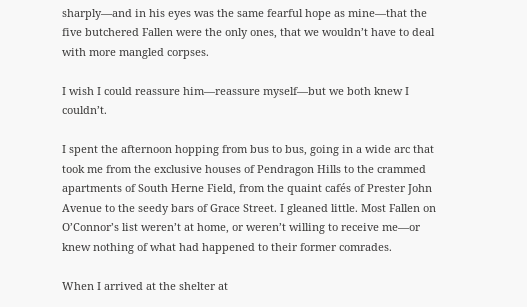sharply—and in his eyes was the same fearful hope as mine—that the five butchered Fallen were the only ones, that we wouldn’t have to deal with more mangled corpses.

I wish I could reassure him—reassure myself—but we both knew I couldn’t.

I spent the afternoon hopping from bus to bus, going in a wide arc that took me from the exclusive houses of Pendragon Hills to the crammed apartments of South Herne Field, from the quaint cafés of Prester John Avenue to the seedy bars of Grace Street. I gleaned little. Most Fallen on O’Connor’s list weren’t at home, or weren’t willing to receive me—or knew nothing of what had happened to their former comrades.

When I arrived at the shelter at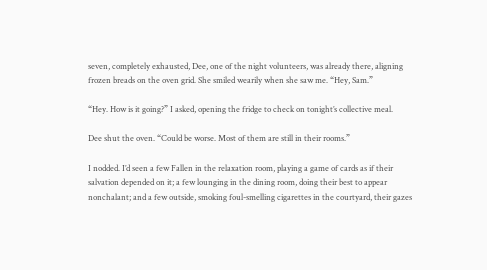seven, completely exhausted, Dee, one of the night volunteers, was already there, aligning frozen breads on the oven grid. She smiled wearily when she saw me. “Hey, Sam.”

“Hey. How is it going?” I asked, opening the fridge to check on tonight’s collective meal.

Dee shut the oven. “Could be worse. Most of them are still in their rooms.”

I nodded. I’d seen a few Fallen in the relaxation room, playing a game of cards as if their salvation depended on it; a few lounging in the dining room, doing their best to appear nonchalant; and a few outside, smoking foul-smelling cigarettes in the courtyard, their gazes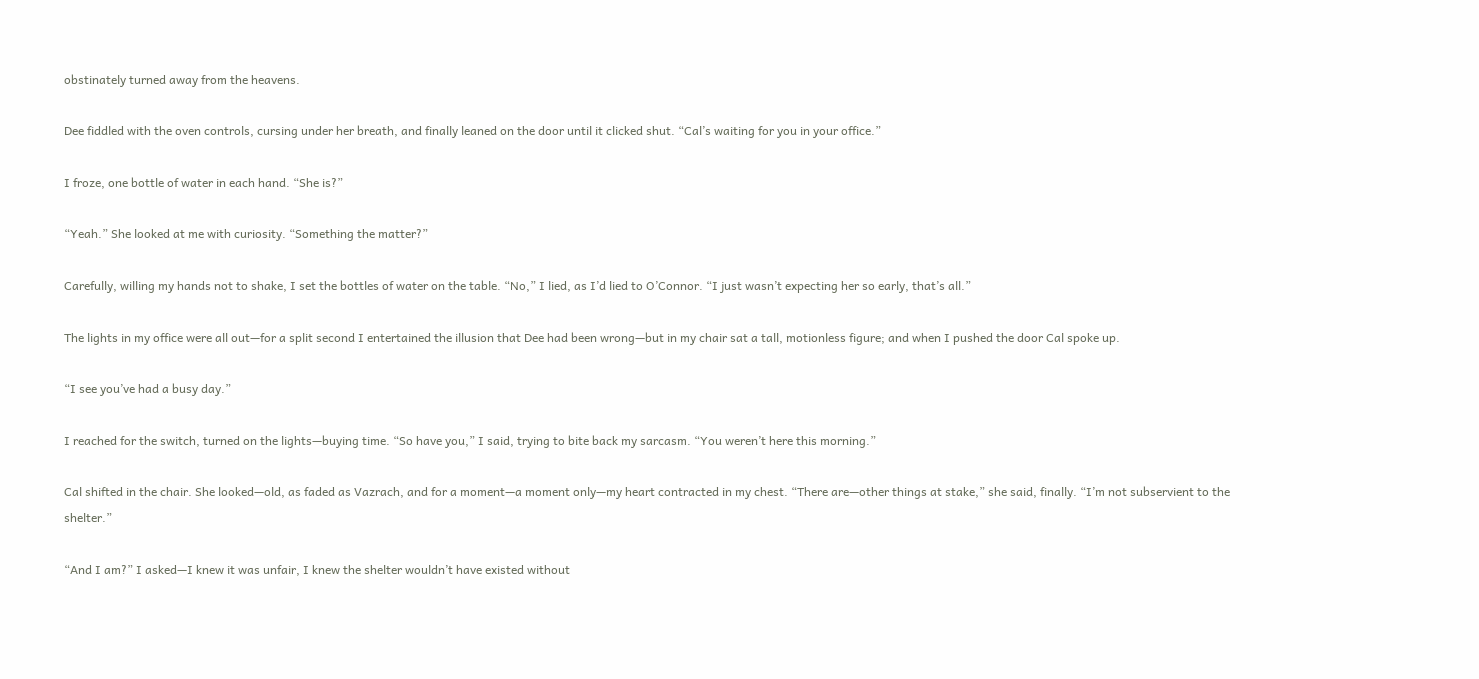obstinately turned away from the heavens.

Dee fiddled with the oven controls, cursing under her breath, and finally leaned on the door until it clicked shut. “Cal’s waiting for you in your office.”

I froze, one bottle of water in each hand. “She is?”

“Yeah.” She looked at me with curiosity. “Something the matter?”

Carefully, willing my hands not to shake, I set the bottles of water on the table. “No,” I lied, as I’d lied to O’Connor. “I just wasn’t expecting her so early, that’s all.”

The lights in my office were all out—for a split second I entertained the illusion that Dee had been wrong—but in my chair sat a tall, motionless figure; and when I pushed the door Cal spoke up.

“I see you’ve had a busy day.”

I reached for the switch, turned on the lights—buying time. “So have you,” I said, trying to bite back my sarcasm. “You weren’t here this morning.”

Cal shifted in the chair. She looked—old, as faded as Vazrach, and for a moment—a moment only—my heart contracted in my chest. “There are—other things at stake,” she said, finally. “I’m not subservient to the shelter.”

“And I am?” I asked—I knew it was unfair, I knew the shelter wouldn’t have existed without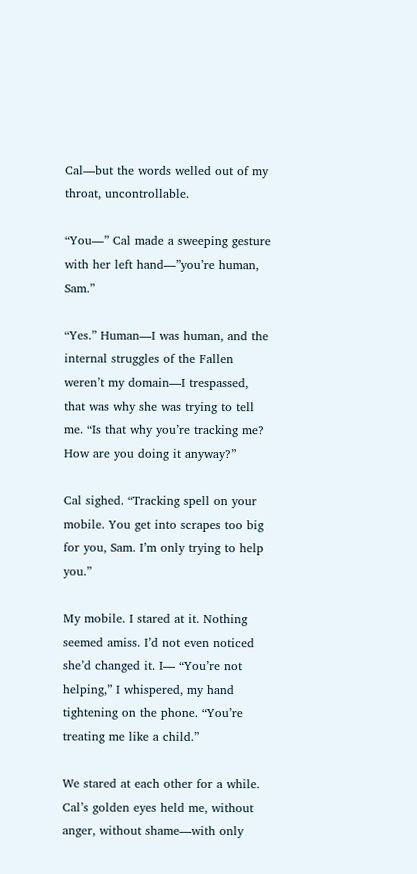Cal—but the words welled out of my throat, uncontrollable.

“You—” Cal made a sweeping gesture with her left hand—”you’re human, Sam.”

“Yes.” Human—I was human, and the internal struggles of the Fallen weren’t my domain—I trespassed, that was why she was trying to tell me. “Is that why you’re tracking me? How are you doing it anyway?”

Cal sighed. “Tracking spell on your mobile. You get into scrapes too big for you, Sam. I’m only trying to help you.”

My mobile. I stared at it. Nothing seemed amiss. I’d not even noticed she’d changed it. I— “You’re not helping,” I whispered, my hand tightening on the phone. “You’re treating me like a child.”

We stared at each other for a while. Cal’s golden eyes held me, without anger, without shame—with only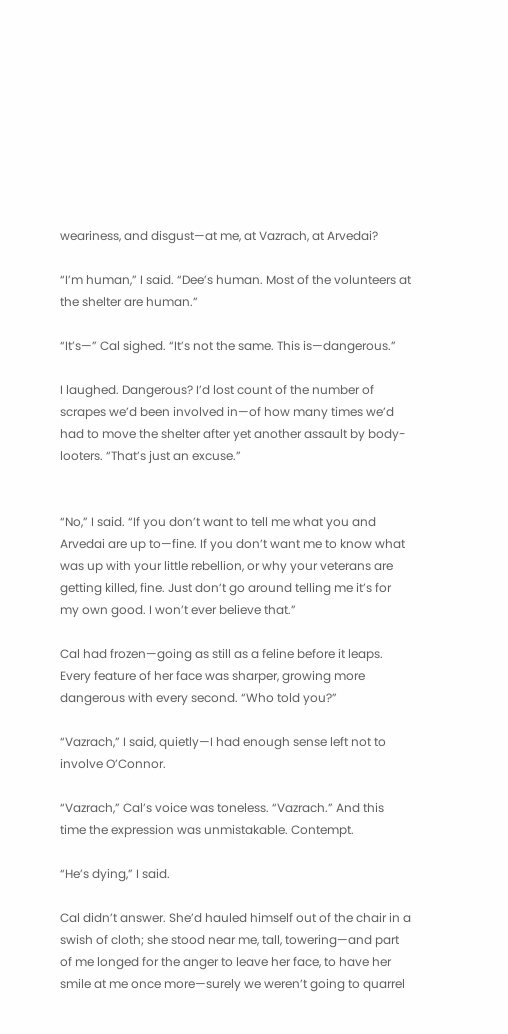weariness, and disgust—at me, at Vazrach, at Arvedai?

“I’m human,” I said. “Dee’s human. Most of the volunteers at the shelter are human.”

“It’s—” Cal sighed. “It’s not the same. This is—dangerous.”

I laughed. Dangerous? I’d lost count of the number of scrapes we’d been involved in—of how many times we’d had to move the shelter after yet another assault by body-looters. “That’s just an excuse.”


“No,” I said. “If you don’t want to tell me what you and Arvedai are up to—fine. If you don’t want me to know what was up with your little rebellion, or why your veterans are getting killed, fine. Just don’t go around telling me it’s for my own good. I won’t ever believe that.”

Cal had frozen—going as still as a feline before it leaps. Every feature of her face was sharper, growing more dangerous with every second. “Who told you?”

“Vazrach,” I said, quietly—I had enough sense left not to involve O’Connor.

“Vazrach,” Cal’s voice was toneless. “Vazrach.” And this time the expression was unmistakable. Contempt.

“He’s dying,” I said.

Cal didn’t answer. She’d hauled himself out of the chair in a swish of cloth; she stood near me, tall, towering—and part of me longed for the anger to leave her face, to have her smile at me once more—surely we weren’t going to quarrel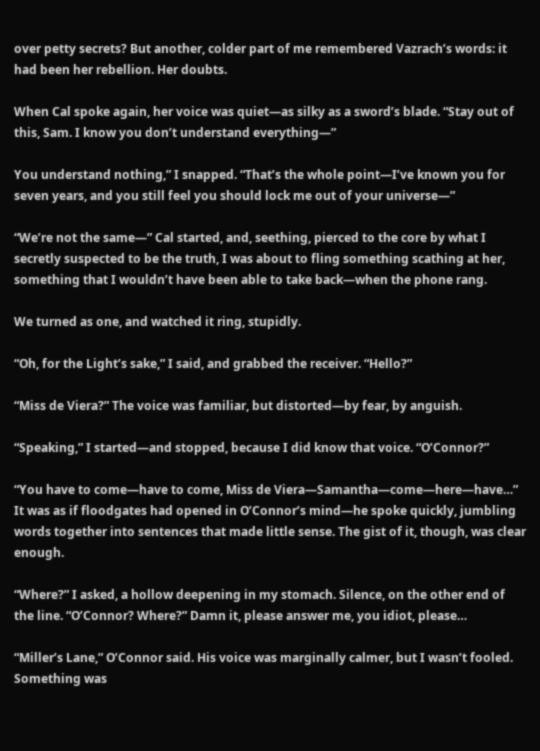over petty secrets? But another, colder part of me remembered Vazrach’s words: it had been her rebellion. Her doubts.

When Cal spoke again, her voice was quiet—as silky as a sword’s blade. “Stay out of this, Sam. I know you don’t understand everything—”

You understand nothing,” I snapped. “That’s the whole point—I’ve known you for seven years, and you still feel you should lock me out of your universe—”

“We’re not the same—” Cal started, and, seething, pierced to the core by what I secretly suspected to be the truth, I was about to fling something scathing at her, something that I wouldn’t have been able to take back—when the phone rang.

We turned as one, and watched it ring, stupidly.

“Oh, for the Light’s sake,” I said, and grabbed the receiver. “Hello?”

“Miss de Viera?” The voice was familiar, but distorted—by fear, by anguish.

“Speaking,” I started—and stopped, because I did know that voice. “O’Connor?”

“You have to come—have to come, Miss de Viera—Samantha—come—here—have…” It was as if floodgates had opened in O’Connor’s mind—he spoke quickly, jumbling words together into sentences that made little sense. The gist of it, though, was clear enough.

“Where?” I asked, a hollow deepening in my stomach. Silence, on the other end of the line. “O’Connor? Where?” Damn it, please answer me, you idiot, please…

“Miller’s Lane,” O’Connor said. His voice was marginally calmer, but I wasn’t fooled. Something was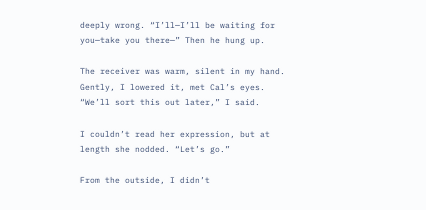deeply wrong. “I’ll—I’ll be waiting for you—take you there—” Then he hung up.

The receiver was warm, silent in my hand. Gently, I lowered it, met Cal’s eyes. “We’ll sort this out later,” I said.

I couldn’t read her expression, but at length she nodded. “Let’s go.”

From the outside, I didn’t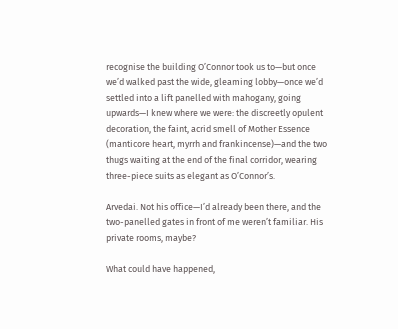recognise the building O’Connor took us to—but once we’d walked past the wide, gleaming lobby—once we’d settled into a lift panelled with mahogany, going upwards—I knew where we were: the discreetly opulent decoration, the faint, acrid smell of Mother Essence (manticore heart, myrrh and frankincense)—and the two thugs waiting at the end of the final corridor, wearing three-piece suits as elegant as O’Connor’s.

Arvedai. Not his office—I’d already been there, and the two-panelled gates in front of me weren’t familiar. His private rooms, maybe?

What could have happened,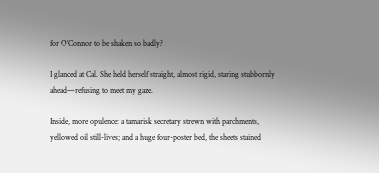for O’Connor to be shaken so badly?

I glanced at Cal. She held herself straight, almost rigid, staring stubbornly ahead—refusing to meet my gaze.

Inside, more opulence: a tamarisk secretary strewn with parchments, yellowed oil still-lives; and a huge four-poster bed, the sheets stained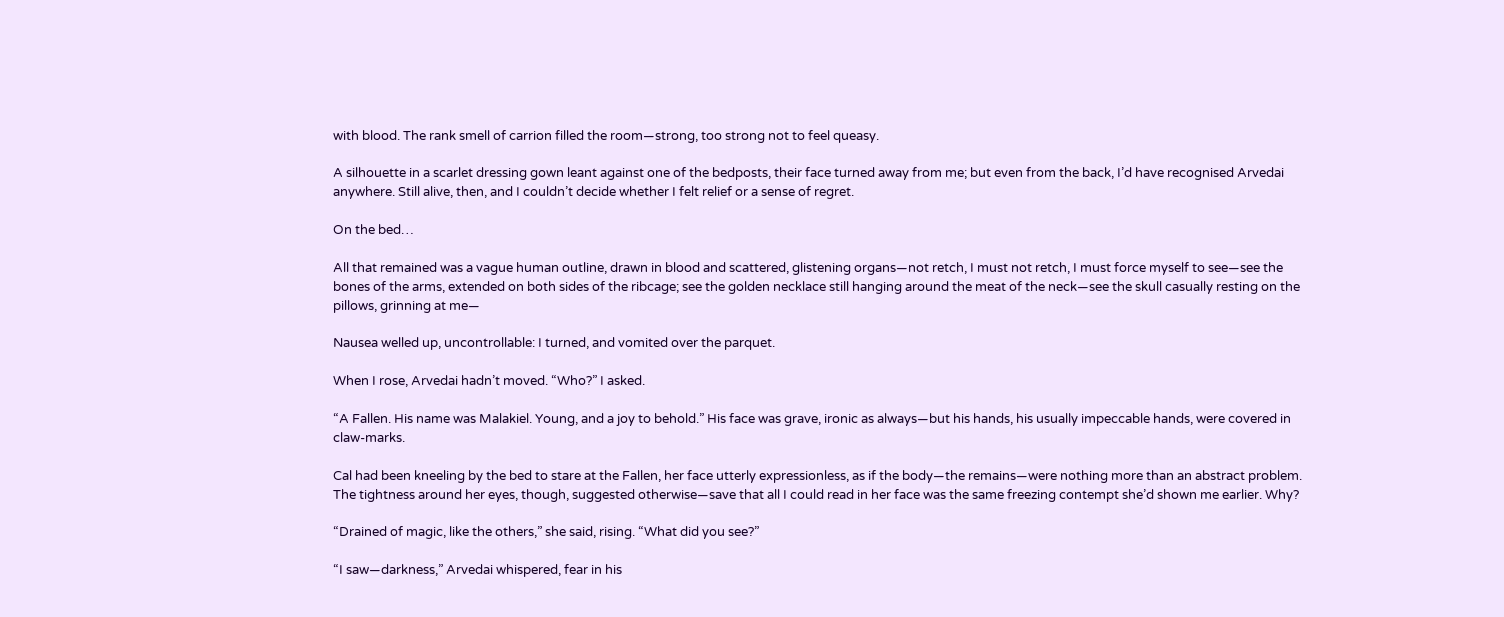with blood. The rank smell of carrion filled the room—strong, too strong not to feel queasy.

A silhouette in a scarlet dressing gown leant against one of the bedposts, their face turned away from me; but even from the back, I’d have recognised Arvedai anywhere. Still alive, then, and I couldn’t decide whether I felt relief or a sense of regret.

On the bed…

All that remained was a vague human outline, drawn in blood and scattered, glistening organs—not retch, I must not retch, I must force myself to see—see the bones of the arms, extended on both sides of the ribcage; see the golden necklace still hanging around the meat of the neck—see the skull casually resting on the pillows, grinning at me—

Nausea welled up, uncontrollable: I turned, and vomited over the parquet.

When I rose, Arvedai hadn’t moved. “Who?” I asked.

“A Fallen. His name was Malakiel. Young, and a joy to behold.” His face was grave, ironic as always—but his hands, his usually impeccable hands, were covered in claw-marks.

Cal had been kneeling by the bed to stare at the Fallen, her face utterly expressionless, as if the body—the remains—were nothing more than an abstract problem. The tightness around her eyes, though, suggested otherwise—save that all I could read in her face was the same freezing contempt she’d shown me earlier. Why?

“Drained of magic, like the others,” she said, rising. “What did you see?”

“I saw—darkness,” Arvedai whispered, fear in his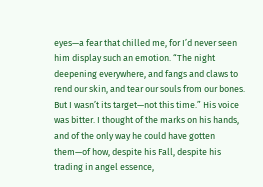eyes—a fear that chilled me, for I’d never seen him display such an emotion. “The night deepening everywhere, and fangs and claws to rend our skin, and tear our souls from our bones. But I wasn’t its target—not this time.” His voice was bitter. I thought of the marks on his hands, and of the only way he could have gotten them—of how, despite his Fall, despite his trading in angel essence,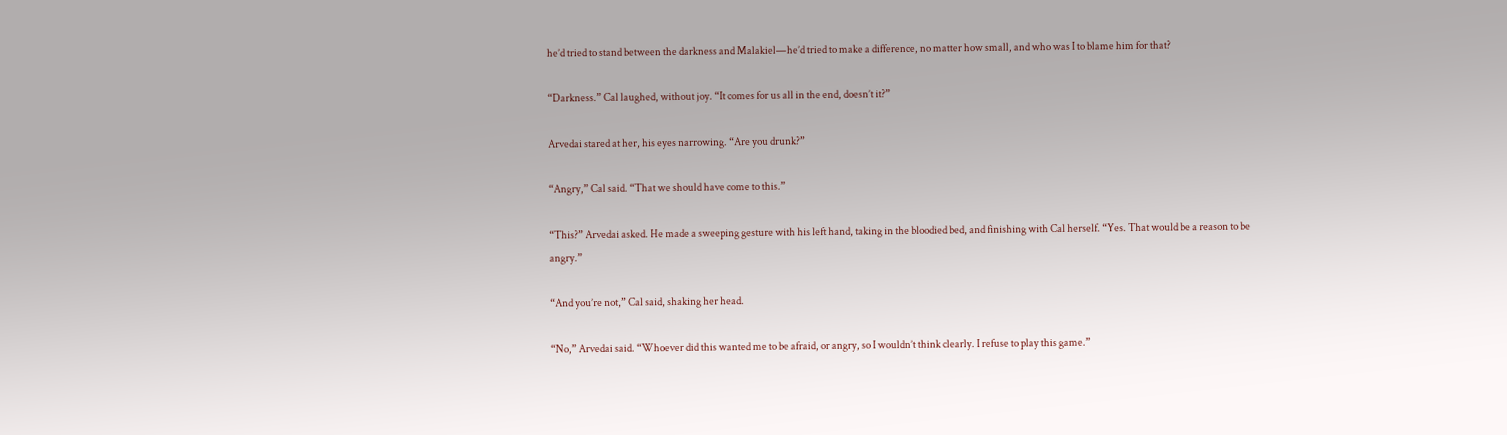he’d tried to stand between the darkness and Malakiel—he’d tried to make a difference, no matter how small, and who was I to blame him for that?

“Darkness.” Cal laughed, without joy. “It comes for us all in the end, doesn’t it?”

Arvedai stared at her, his eyes narrowing. “Are you drunk?”

“Angry,” Cal said. “That we should have come to this.”

“This?” Arvedai asked. He made a sweeping gesture with his left hand, taking in the bloodied bed, and finishing with Cal herself. “Yes. That would be a reason to be angry.”

“And you’re not,” Cal said, shaking her head.

“No,” Arvedai said. “Whoever did this wanted me to be afraid, or angry, so I wouldn’t think clearly. I refuse to play this game.”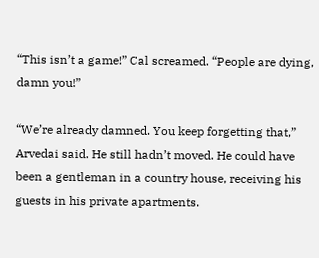“This isn’t a game!” Cal screamed. “People are dying, damn you!”

“We’re already damned. You keep forgetting that,” Arvedai said. He still hadn’t moved. He could have been a gentleman in a country house, receiving his guests in his private apartments.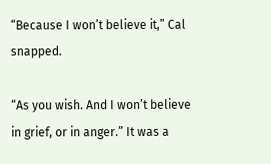“Because I won’t believe it,” Cal snapped.

“As you wish. And I won’t believe in grief, or in anger.” It was a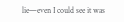lie—even I could see it was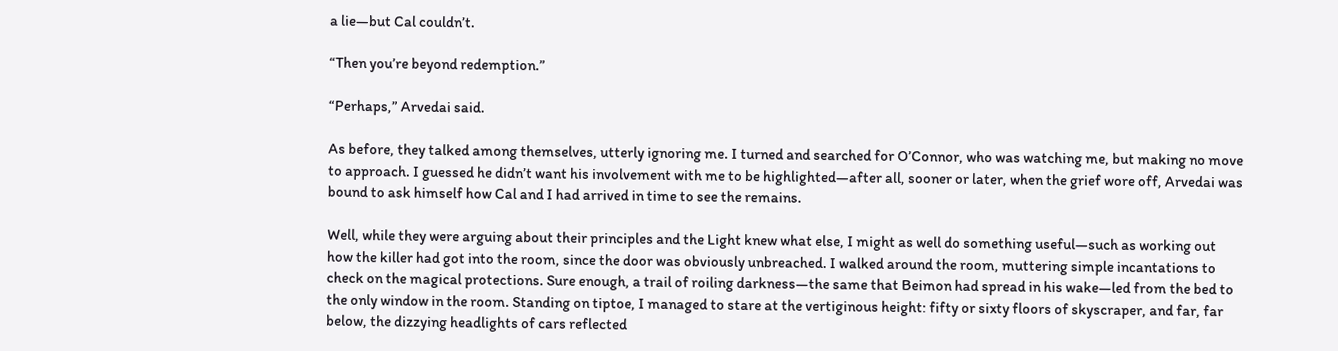a lie—but Cal couldn’t.

“Then you’re beyond redemption.”

“Perhaps,” Arvedai said.

As before, they talked among themselves, utterly ignoring me. I turned and searched for O’Connor, who was watching me, but making no move to approach. I guessed he didn’t want his involvement with me to be highlighted—after all, sooner or later, when the grief wore off, Arvedai was bound to ask himself how Cal and I had arrived in time to see the remains.

Well, while they were arguing about their principles and the Light knew what else, I might as well do something useful—such as working out how the killer had got into the room, since the door was obviously unbreached. I walked around the room, muttering simple incantations to check on the magical protections. Sure enough, a trail of roiling darkness—the same that Beimon had spread in his wake—led from the bed to the only window in the room. Standing on tiptoe, I managed to stare at the vertiginous height: fifty or sixty floors of skyscraper, and far, far below, the dizzying headlights of cars reflected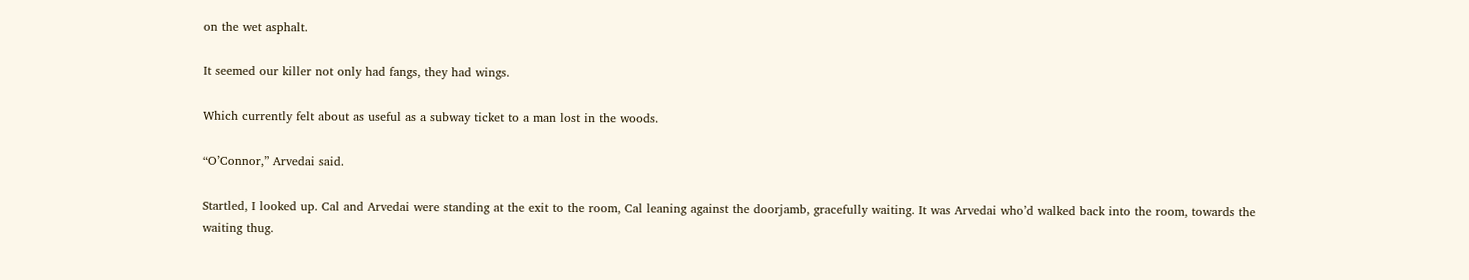on the wet asphalt.

It seemed our killer not only had fangs, they had wings.

Which currently felt about as useful as a subway ticket to a man lost in the woods.

“O’Connor,” Arvedai said.

Startled, I looked up. Cal and Arvedai were standing at the exit to the room, Cal leaning against the doorjamb, gracefully waiting. It was Arvedai who’d walked back into the room, towards the waiting thug.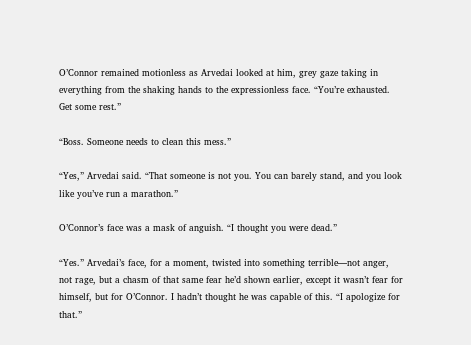O’Connor remained motionless as Arvedai looked at him, grey gaze taking in everything from the shaking hands to the expressionless face. “You’re exhausted. Get some rest.”

“Boss. Someone needs to clean this mess.”

“Yes,” Arvedai said. “That someone is not you. You can barely stand, and you look like you’ve run a marathon.”

O’Connor’s face was a mask of anguish. “I thought you were dead.”

“Yes.” Arvedai’s face, for a moment, twisted into something terrible—not anger, not rage, but a chasm of that same fear he’d shown earlier, except it wasn’t fear for himself, but for O’Connor. I hadn’t thought he was capable of this. “I apologize for that.”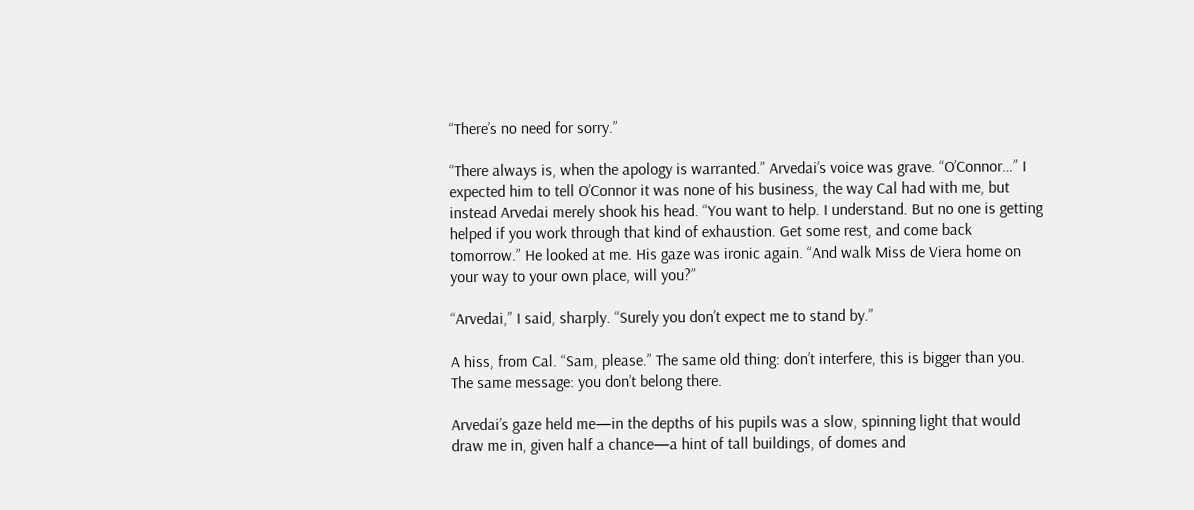“There’s no need for sorry.”

“There always is, when the apology is warranted.” Arvedai’s voice was grave. “O’Connor…” I expected him to tell O’Connor it was none of his business, the way Cal had with me, but instead Arvedai merely shook his head. “You want to help. I understand. But no one is getting helped if you work through that kind of exhaustion. Get some rest, and come back tomorrow.” He looked at me. His gaze was ironic again. “And walk Miss de Viera home on your way to your own place, will you?”

“Arvedai,” I said, sharply. “Surely you don’t expect me to stand by.”

A hiss, from Cal. “Sam, please.” The same old thing: don’t interfere, this is bigger than you. The same message: you don’t belong there.

Arvedai’s gaze held me—in the depths of his pupils was a slow, spinning light that would draw me in, given half a chance—a hint of tall buildings, of domes and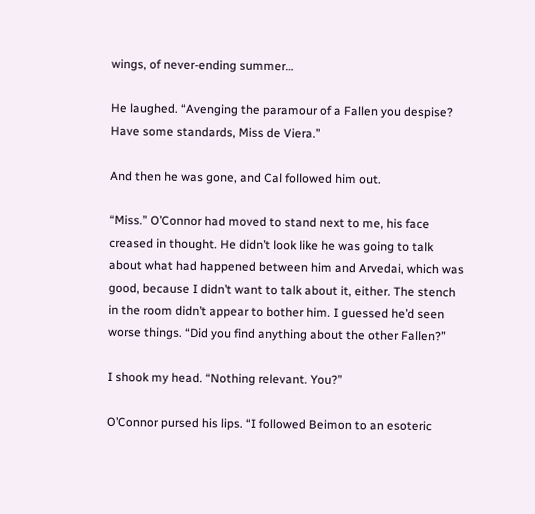wings, of never-ending summer…

He laughed. “Avenging the paramour of a Fallen you despise? Have some standards, Miss de Viera.”

And then he was gone, and Cal followed him out.

“Miss.” O’Connor had moved to stand next to me, his face creased in thought. He didn’t look like he was going to talk about what had happened between him and Arvedai, which was good, because I didn’t want to talk about it, either. The stench in the room didn’t appear to bother him. I guessed he’d seen worse things. “Did you find anything about the other Fallen?”

I shook my head. “Nothing relevant. You?”

O’Connor pursed his lips. “I followed Beimon to an esoteric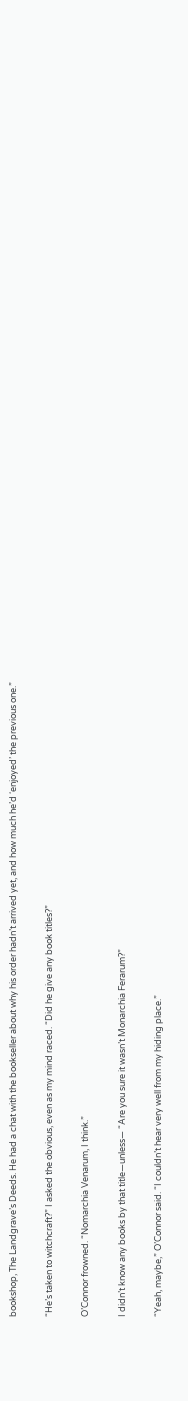bookshop, The Landgrave’s Deeds. He had a chat with the bookseller about why his order hadn’t arrived yet, and how much he’d ‘enjoyed’ the previous one.”

“He’s taken to witchcraft?” I asked the obvious, even as my mind raced. “Did he give any book titles?”

O’Connor frowned. “Nomarchia Venarum, I think.”

I didn’t know any books by that title—unless— “Are you sure it wasn’t Monarchia Ferarum?”

“Yeah, maybe,” O’Connor said. “I couldn’t hear very well from my hiding place.”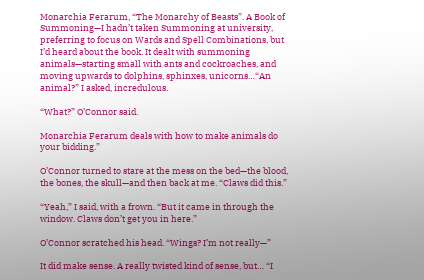Monarchia Ferarum, “The Monarchy of Beasts”. A Book of Summoning—I hadn’t taken Summoning at university, preferring to focus on Wards and Spell Combinations, but I’d heard about the book. It dealt with summoning animals—starting small with ants and cockroaches, and moving upwards to dolphins, sphinxes, unicorns…“An animal?” I asked, incredulous.

“What?” O’Connor said.

Monarchia Ferarum deals with how to make animals do your bidding.”

O’Connor turned to stare at the mess on the bed—the blood, the bones, the skull—and then back at me. “Claws did this.”

“Yeah,” I said, with a frown. “But it came in through the window. Claws don’t get you in here.”

O’Connor scratched his head. “Wings? I’m not really—”

It did make sense. A really twisted kind of sense, but… “I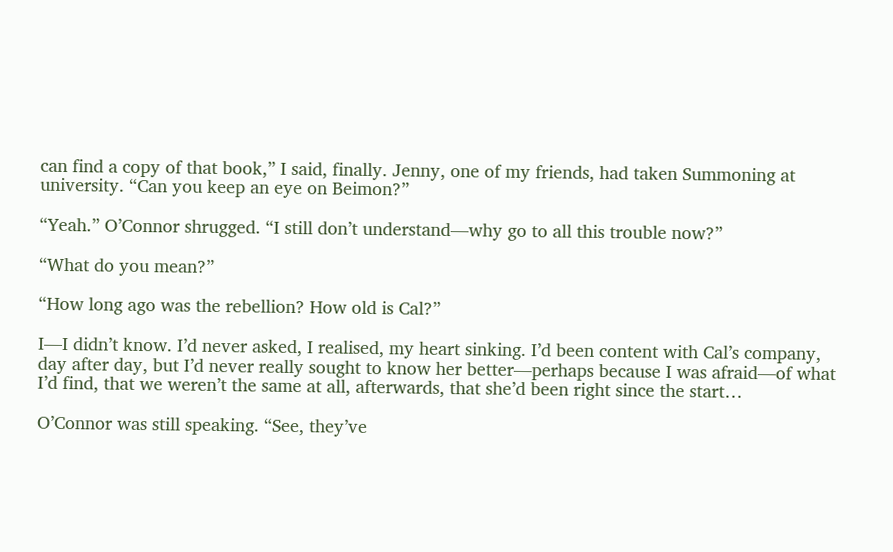can find a copy of that book,” I said, finally. Jenny, one of my friends, had taken Summoning at university. “Can you keep an eye on Beimon?”

“Yeah.” O’Connor shrugged. “I still don’t understand—why go to all this trouble now?”

“What do you mean?”

“How long ago was the rebellion? How old is Cal?”

I—I didn’t know. I’d never asked, I realised, my heart sinking. I’d been content with Cal’s company, day after day, but I’d never really sought to know her better—perhaps because I was afraid—of what I’d find, that we weren’t the same at all, afterwards, that she’d been right since the start…

O’Connor was still speaking. “See, they’ve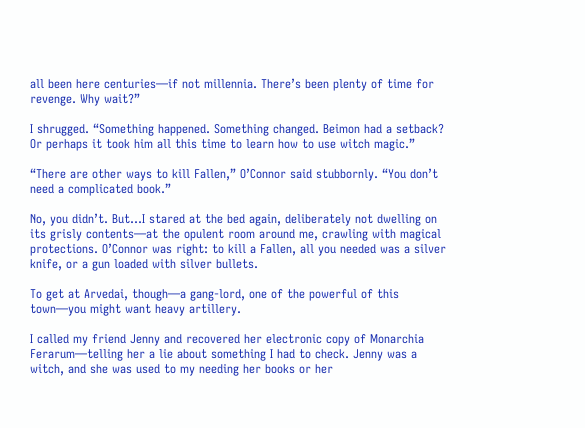all been here centuries—if not millennia. There’s been plenty of time for revenge. Why wait?”

I shrugged. “Something happened. Something changed. Beimon had a setback? Or perhaps it took him all this time to learn how to use witch magic.”

“There are other ways to kill Fallen,” O’Connor said stubbornly. “You don’t need a complicated book.”

No, you didn’t. But…I stared at the bed again, deliberately not dwelling on its grisly contents—at the opulent room around me, crawling with magical protections. O’Connor was right: to kill a Fallen, all you needed was a silver knife, or a gun loaded with silver bullets.

To get at Arvedai, though—a gang-lord, one of the powerful of this town—you might want heavy artillery.

I called my friend Jenny and recovered her electronic copy of Monarchia Ferarum—telling her a lie about something I had to check. Jenny was a witch, and she was used to my needing her books or her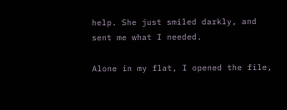help. She just smiled darkly, and sent me what I needed.

Alone in my flat, I opened the file,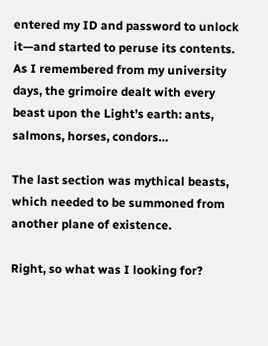entered my ID and password to unlock it—and started to peruse its contents. As I remembered from my university days, the grimoire dealt with every beast upon the Light’s earth: ants, salmons, horses, condors…

The last section was mythical beasts, which needed to be summoned from another plane of existence.

Right, so what was I looking for?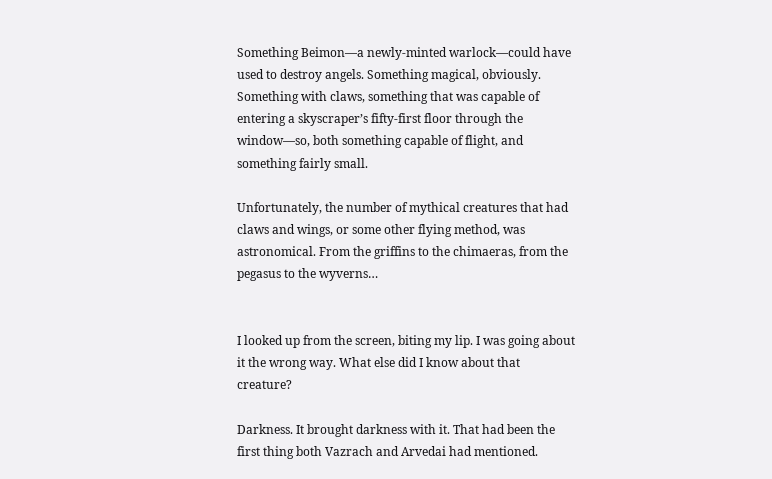Something Beimon—a newly-minted warlock—could have used to destroy angels. Something magical, obviously. Something with claws, something that was capable of entering a skyscraper’s fifty-first floor through the window—so, both something capable of flight, and something fairly small.

Unfortunately, the number of mythical creatures that had claws and wings, or some other flying method, was astronomical. From the griffins to the chimaeras, from the pegasus to the wyverns…


I looked up from the screen, biting my lip. I was going about it the wrong way. What else did I know about that creature?

Darkness. It brought darkness with it. That had been the first thing both Vazrach and Arvedai had mentioned.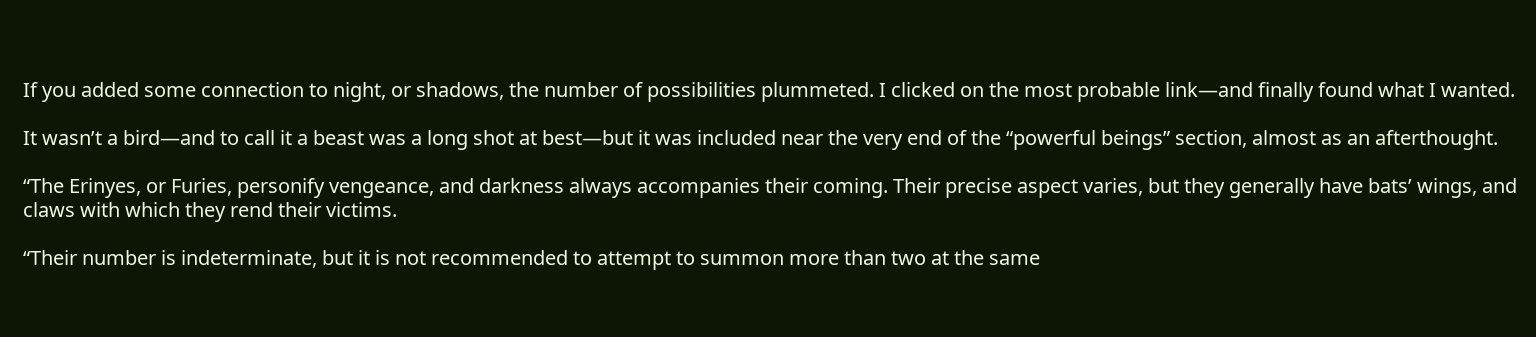If you added some connection to night, or shadows, the number of possibilities plummeted. I clicked on the most probable link—and finally found what I wanted.

It wasn’t a bird—and to call it a beast was a long shot at best—but it was included near the very end of the “powerful beings” section, almost as an afterthought.

“The Erinyes, or Furies, personify vengeance, and darkness always accompanies their coming. Their precise aspect varies, but they generally have bats’ wings, and claws with which they rend their victims.

“Their number is indeterminate, but it is not recommended to attempt to summon more than two at the same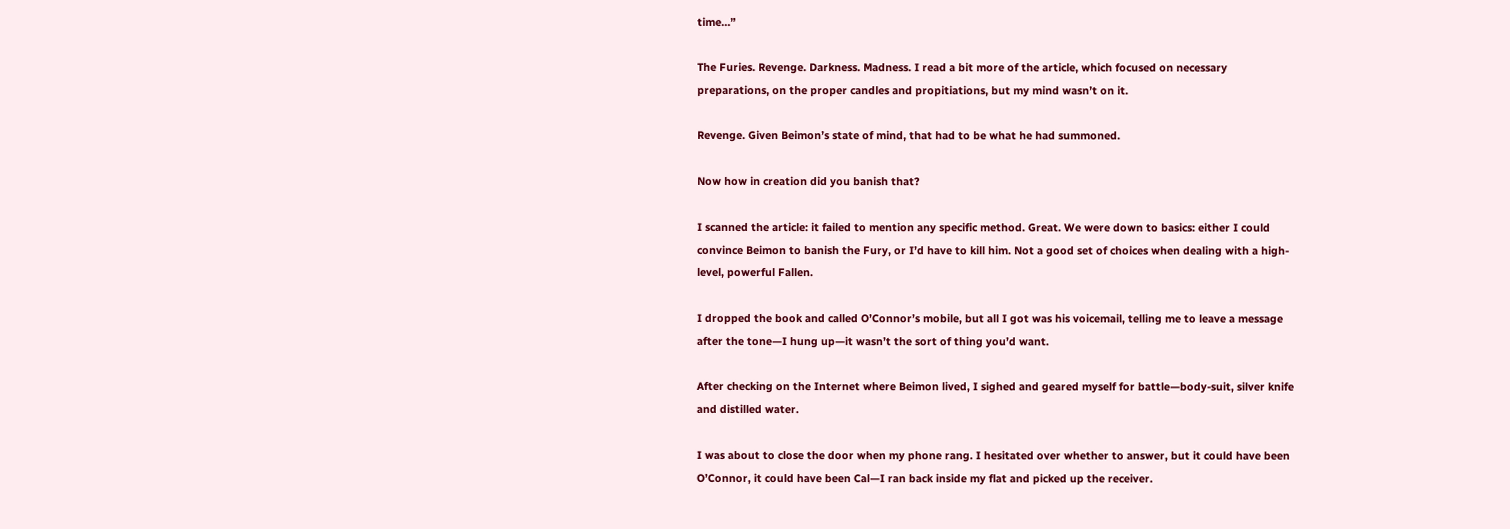time…”

The Furies. Revenge. Darkness. Madness. I read a bit more of the article, which focused on necessary preparations, on the proper candles and propitiations, but my mind wasn’t on it.

Revenge. Given Beimon’s state of mind, that had to be what he had summoned.

Now how in creation did you banish that?

I scanned the article: it failed to mention any specific method. Great. We were down to basics: either I could convince Beimon to banish the Fury, or I’d have to kill him. Not a good set of choices when dealing with a high-level, powerful Fallen.

I dropped the book and called O’Connor’s mobile, but all I got was his voicemail, telling me to leave a message after the tone—I hung up—it wasn’t the sort of thing you’d want.

After checking on the Internet where Beimon lived, I sighed and geared myself for battle—body-suit, silver knife and distilled water.

I was about to close the door when my phone rang. I hesitated over whether to answer, but it could have been O’Connor, it could have been Cal—I ran back inside my flat and picked up the receiver.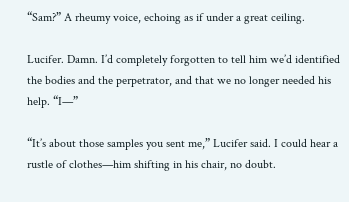“Sam?” A rheumy voice, echoing as if under a great ceiling.

Lucifer. Damn. I’d completely forgotten to tell him we’d identified the bodies and the perpetrator, and that we no longer needed his help. “I—”

“It’s about those samples you sent me,” Lucifer said. I could hear a rustle of clothes—him shifting in his chair, no doubt.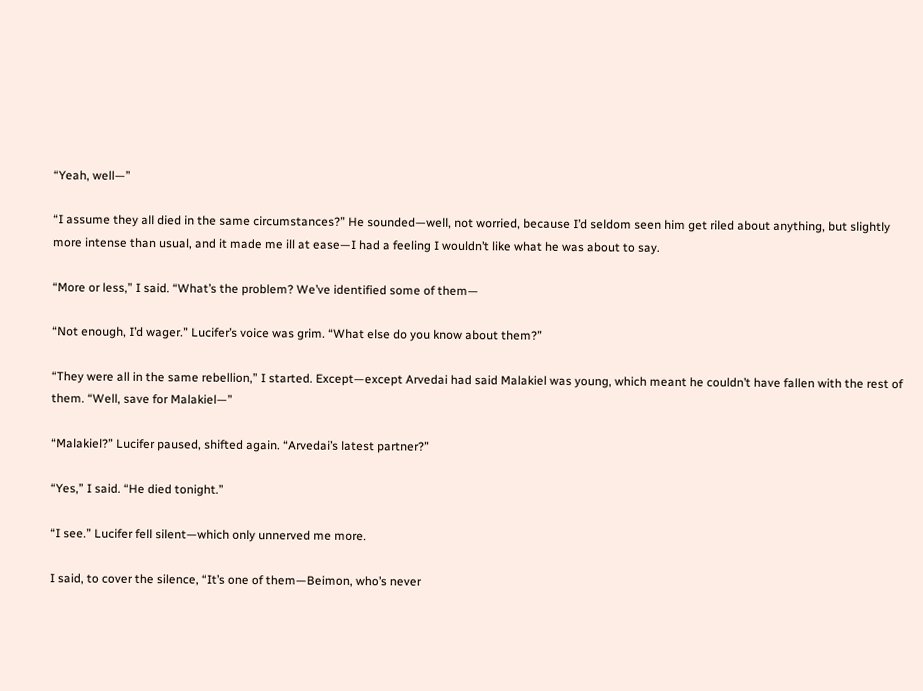“Yeah, well—”

“I assume they all died in the same circumstances?” He sounded—well, not worried, because I’d seldom seen him get riled about anything, but slightly more intense than usual, and it made me ill at ease—I had a feeling I wouldn’t like what he was about to say.

“More or less,” I said. “What’s the problem? We’ve identified some of them—

“Not enough, I’d wager.” Lucifer’s voice was grim. “What else do you know about them?”

“They were all in the same rebellion,” I started. Except—except Arvedai had said Malakiel was young, which meant he couldn’t have fallen with the rest of them. “Well, save for Malakiel—”

“Malakiel?” Lucifer paused, shifted again. “Arvedai’s latest partner?”

“Yes,” I said. “He died tonight.”

“I see.” Lucifer fell silent—which only unnerved me more.

I said, to cover the silence, “It’s one of them—Beimon, who’s never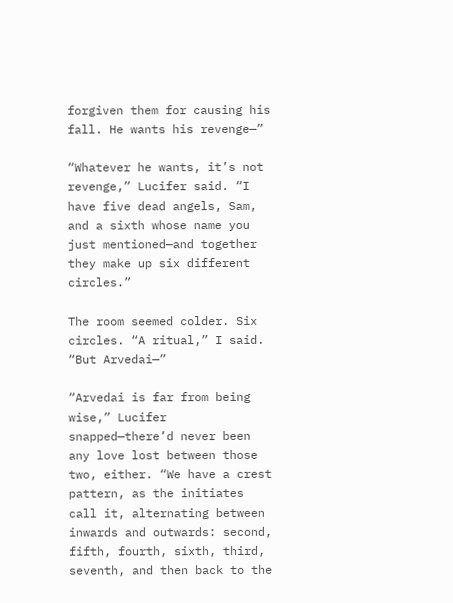forgiven them for causing his fall. He wants his revenge—”

“Whatever he wants, it’s not revenge,” Lucifer said. “I have five dead angels, Sam, and a sixth whose name you just mentioned—and together they make up six different circles.”

The room seemed colder. Six circles. “A ritual,” I said. “But Arvedai—”

“Arvedai is far from being wise,” Lucifer snapped—there’d never been any love lost between those two, either. “We have a crest pattern, as the initiates call it, alternating between inwards and outwards: second, fifth, fourth, sixth, third, seventh, and then back to the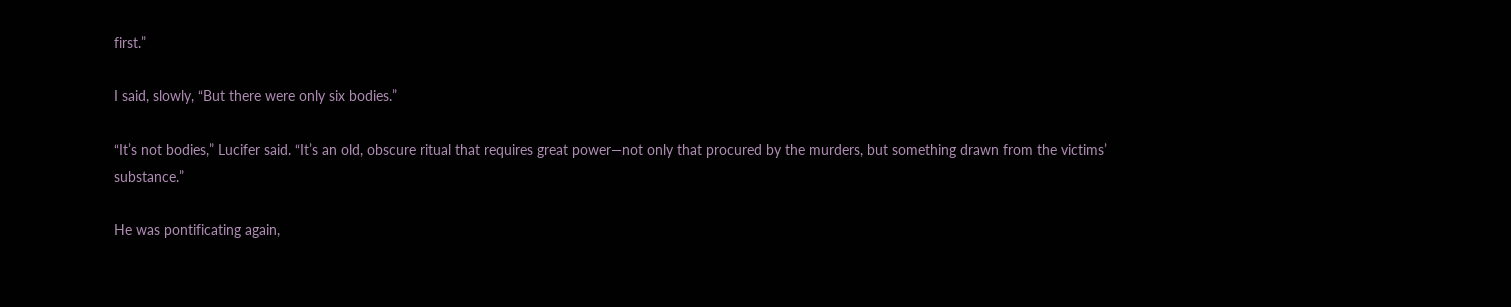first.”

I said, slowly, “But there were only six bodies.”

“It’s not bodies,” Lucifer said. “It’s an old, obscure ritual that requires great power—not only that procured by the murders, but something drawn from the victims’ substance.”

He was pontificating again,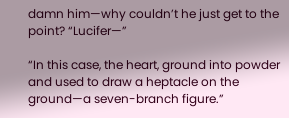damn him—why couldn’t he just get to the point? “Lucifer—”

“In this case, the heart, ground into powder and used to draw a heptacle on the ground—a seven-branch figure.”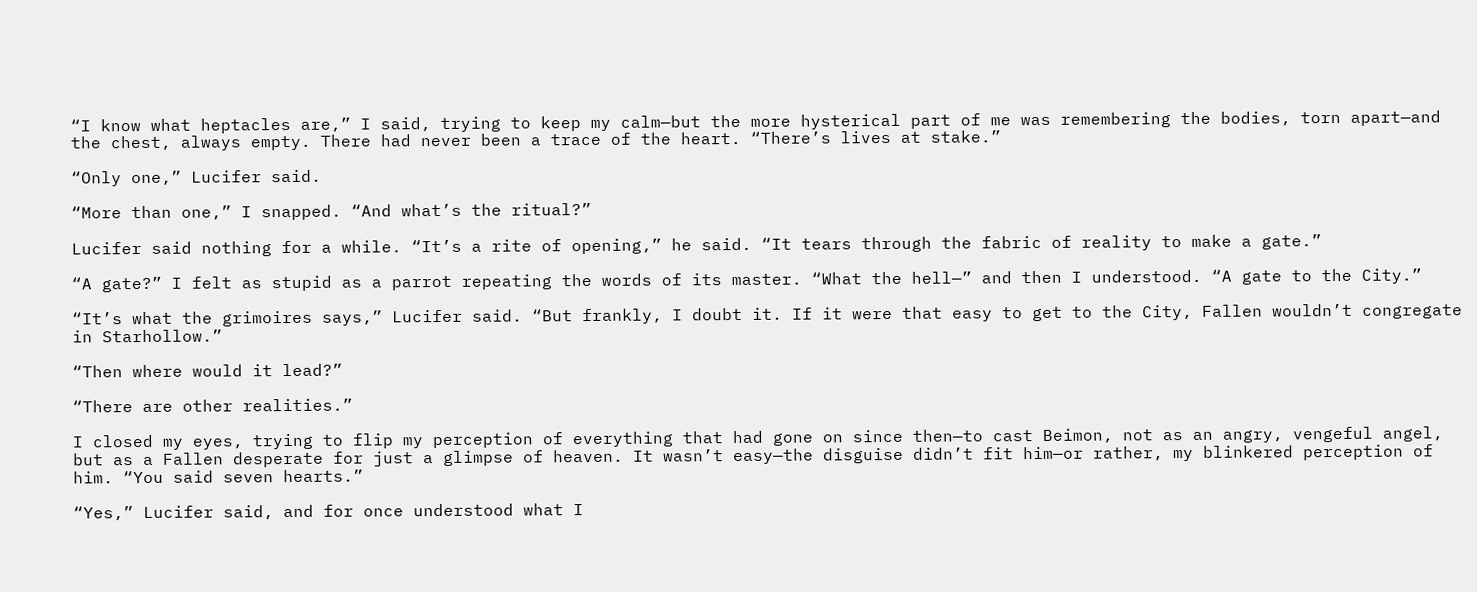“I know what heptacles are,” I said, trying to keep my calm—but the more hysterical part of me was remembering the bodies, torn apart—and the chest, always empty. There had never been a trace of the heart. “There’s lives at stake.”

“Only one,” Lucifer said.

“More than one,” I snapped. “And what’s the ritual?”

Lucifer said nothing for a while. “It’s a rite of opening,” he said. “It tears through the fabric of reality to make a gate.”

“A gate?” I felt as stupid as a parrot repeating the words of its master. “What the hell—” and then I understood. “A gate to the City.”

“It’s what the grimoires says,” Lucifer said. “But frankly, I doubt it. If it were that easy to get to the City, Fallen wouldn’t congregate in Starhollow.”

“Then where would it lead?”

“There are other realities.”

I closed my eyes, trying to flip my perception of everything that had gone on since then—to cast Beimon, not as an angry, vengeful angel, but as a Fallen desperate for just a glimpse of heaven. It wasn’t easy—the disguise didn’t fit him—or rather, my blinkered perception of him. “You said seven hearts.”

“Yes,” Lucifer said, and for once understood what I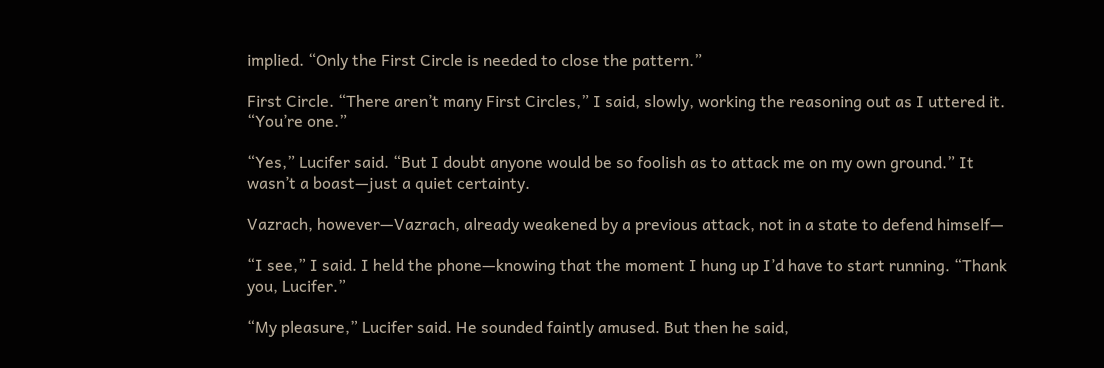implied. “Only the First Circle is needed to close the pattern.”

First Circle. “There aren’t many First Circles,” I said, slowly, working the reasoning out as I uttered it. “You’re one.”

“Yes,” Lucifer said. “But I doubt anyone would be so foolish as to attack me on my own ground.” It wasn’t a boast—just a quiet certainty.

Vazrach, however—Vazrach, already weakened by a previous attack, not in a state to defend himself—

“I see,” I said. I held the phone—knowing that the moment I hung up I’d have to start running. “Thank you, Lucifer.”

“My pleasure,” Lucifer said. He sounded faintly amused. But then he said,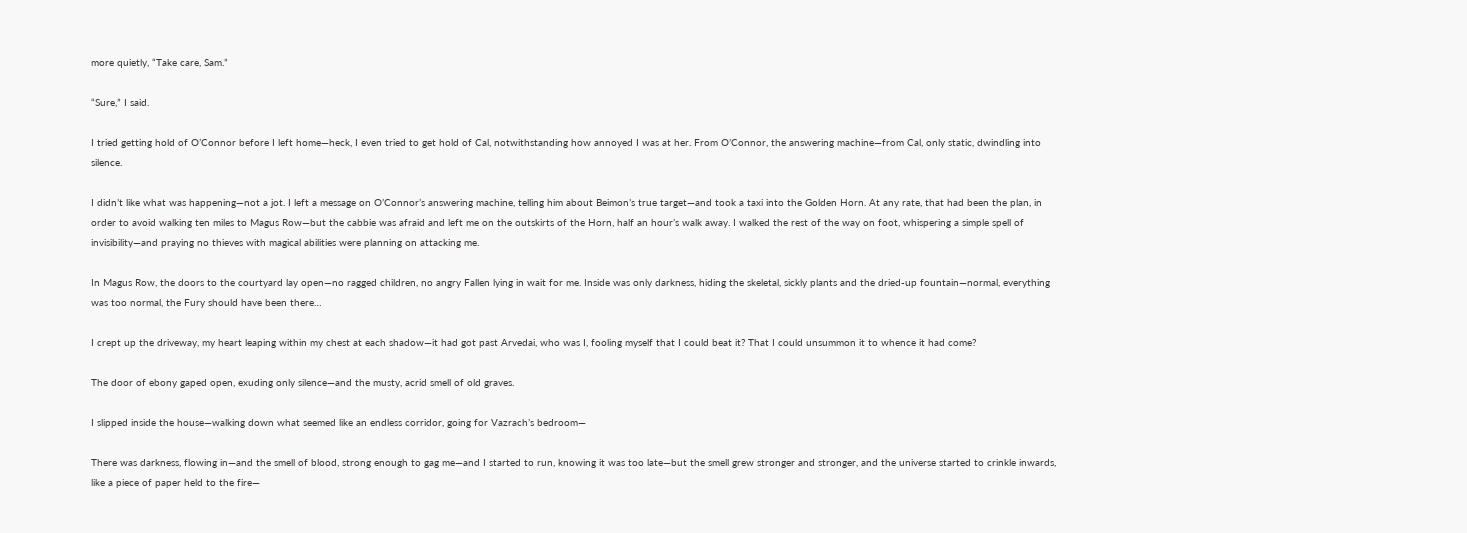more quietly, “Take care, Sam.”

“Sure,” I said.

I tried getting hold of O’Connor before I left home—heck, I even tried to get hold of Cal, notwithstanding how annoyed I was at her. From O’Connor, the answering machine—from Cal, only static, dwindling into silence.

I didn’t like what was happening—not a jot. I left a message on O’Connor’s answering machine, telling him about Beimon’s true target—and took a taxi into the Golden Horn. At any rate, that had been the plan, in order to avoid walking ten miles to Magus Row—but the cabbie was afraid and left me on the outskirts of the Horn, half an hour’s walk away. I walked the rest of the way on foot, whispering a simple spell of invisibility—and praying no thieves with magical abilities were planning on attacking me.

In Magus Row, the doors to the courtyard lay open—no ragged children, no angry Fallen lying in wait for me. Inside was only darkness, hiding the skeletal, sickly plants and the dried-up fountain—normal, everything was too normal, the Fury should have been there…

I crept up the driveway, my heart leaping within my chest at each shadow—it had got past Arvedai, who was I, fooling myself that I could beat it? That I could unsummon it to whence it had come?

The door of ebony gaped open, exuding only silence—and the musty, acrid smell of old graves.

I slipped inside the house—walking down what seemed like an endless corridor, going for Vazrach’s bedroom—

There was darkness, flowing in—and the smell of blood, strong enough to gag me—and I started to run, knowing it was too late—but the smell grew stronger and stronger, and the universe started to crinkle inwards, like a piece of paper held to the fire—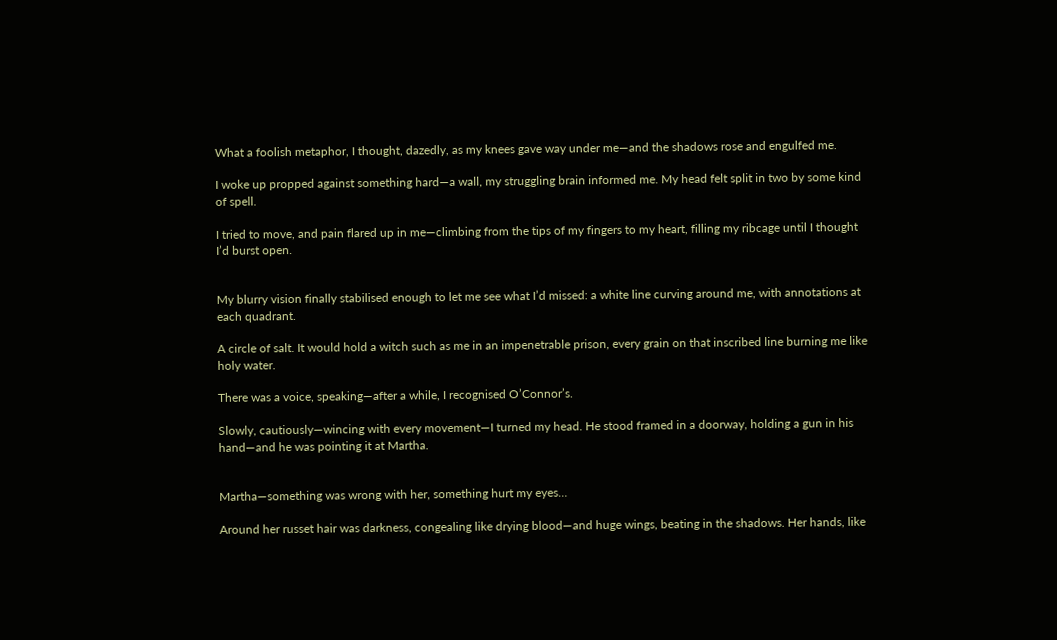What a foolish metaphor, I thought, dazedly, as my knees gave way under me—and the shadows rose and engulfed me.

I woke up propped against something hard—a wall, my struggling brain informed me. My head felt split in two by some kind of spell.

I tried to move, and pain flared up in me—climbing from the tips of my fingers to my heart, filling my ribcage until I thought I’d burst open.


My blurry vision finally stabilised enough to let me see what I’d missed: a white line curving around me, with annotations at each quadrant.

A circle of salt. It would hold a witch such as me in an impenetrable prison, every grain on that inscribed line burning me like holy water.

There was a voice, speaking—after a while, I recognised O’Connor’s.

Slowly, cautiously—wincing with every movement—I turned my head. He stood framed in a doorway, holding a gun in his hand—and he was pointing it at Martha.


Martha—something was wrong with her, something hurt my eyes…

Around her russet hair was darkness, congealing like drying blood—and huge wings, beating in the shadows. Her hands, like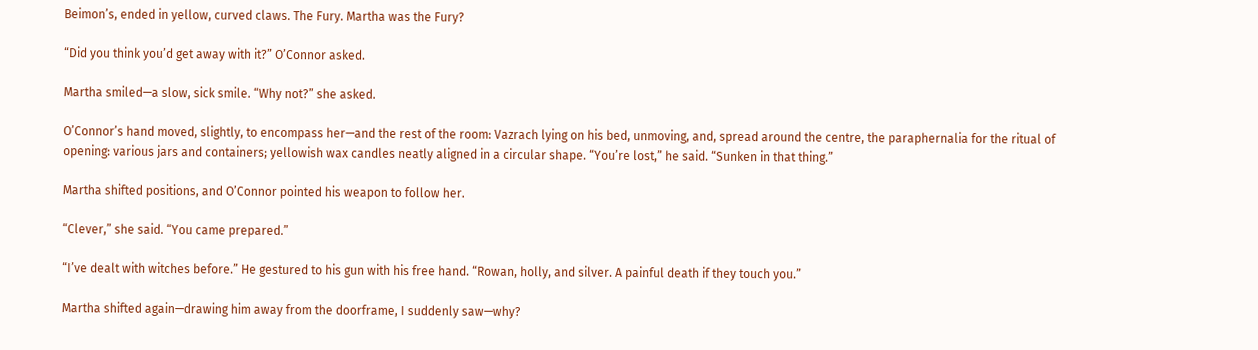Beimon’s, ended in yellow, curved claws. The Fury. Martha was the Fury?

“Did you think you’d get away with it?” O’Connor asked.

Martha smiled—a slow, sick smile. “Why not?” she asked.

O’Connor’s hand moved, slightly, to encompass her—and the rest of the room: Vazrach lying on his bed, unmoving, and, spread around the centre, the paraphernalia for the ritual of opening: various jars and containers; yellowish wax candles neatly aligned in a circular shape. “You’re lost,” he said. “Sunken in that thing.”

Martha shifted positions, and O’Connor pointed his weapon to follow her.

“Clever,” she said. “You came prepared.”

“I’ve dealt with witches before.” He gestured to his gun with his free hand. “Rowan, holly, and silver. A painful death if they touch you.”

Martha shifted again—drawing him away from the doorframe, I suddenly saw—why?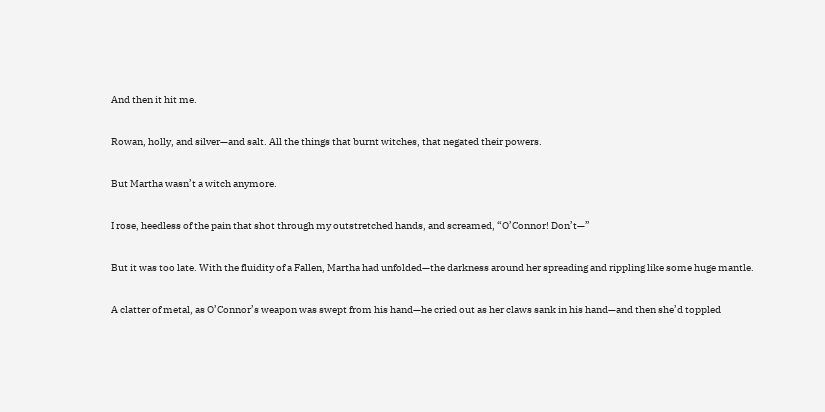And then it hit me.

Rowan, holly, and silver—and salt. All the things that burnt witches, that negated their powers.

But Martha wasn’t a witch anymore.

I rose, heedless of the pain that shot through my outstretched hands, and screamed, “O’Connor! Don’t—”

But it was too late. With the fluidity of a Fallen, Martha had unfolded—the darkness around her spreading and rippling like some huge mantle.

A clatter of metal, as O’Connor’s weapon was swept from his hand—he cried out as her claws sank in his hand—and then she’d toppled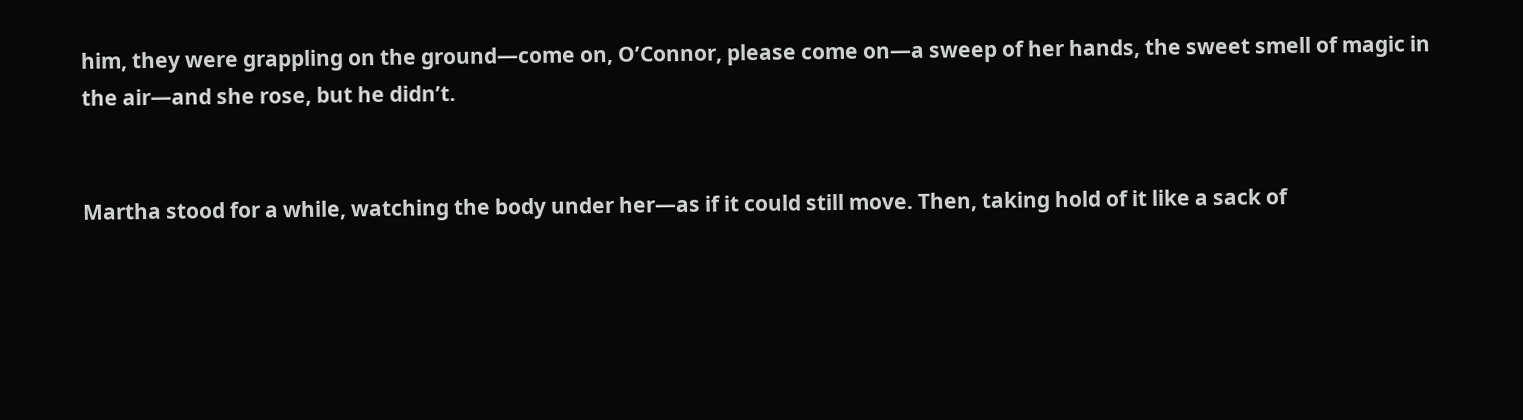him, they were grappling on the ground—come on, O’Connor, please come on—a sweep of her hands, the sweet smell of magic in the air—and she rose, but he didn’t.


Martha stood for a while, watching the body under her—as if it could still move. Then, taking hold of it like a sack of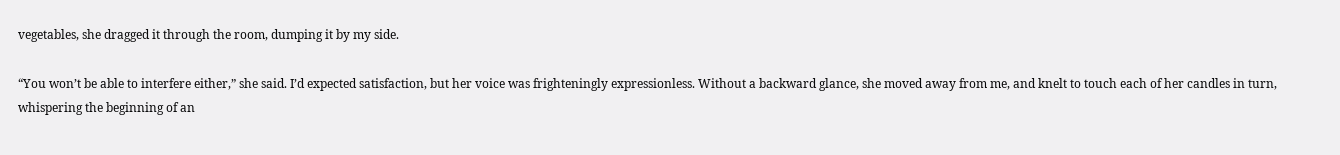vegetables, she dragged it through the room, dumping it by my side.

“You won’t be able to interfere either,” she said. I’d expected satisfaction, but her voice was frighteningly expressionless. Without a backward glance, she moved away from me, and knelt to touch each of her candles in turn, whispering the beginning of an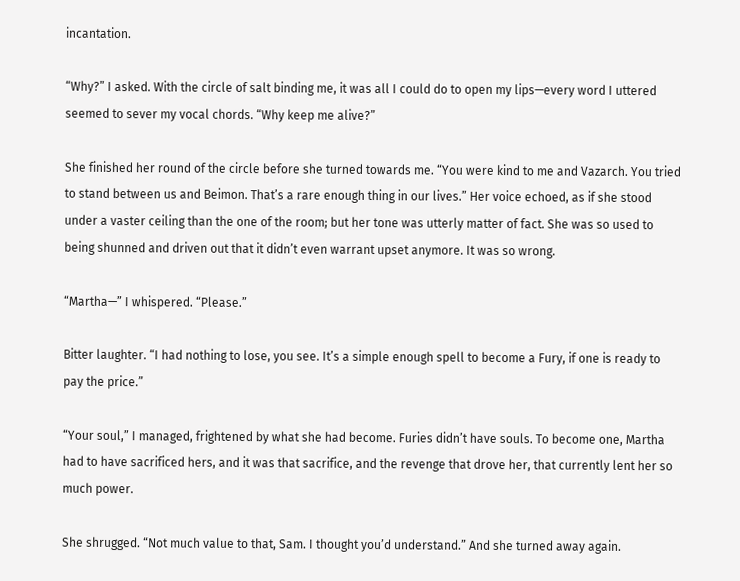incantation.

“Why?” I asked. With the circle of salt binding me, it was all I could do to open my lips—every word I uttered seemed to sever my vocal chords. “Why keep me alive?”

She finished her round of the circle before she turned towards me. “You were kind to me and Vazarch. You tried to stand between us and Beimon. That’s a rare enough thing in our lives.” Her voice echoed, as if she stood under a vaster ceiling than the one of the room; but her tone was utterly matter of fact. She was so used to being shunned and driven out that it didn’t even warrant upset anymore. It was so wrong.

“Martha—” I whispered. “Please.”

Bitter laughter. “I had nothing to lose, you see. It’s a simple enough spell to become a Fury, if one is ready to pay the price.”

“Your soul,” I managed, frightened by what she had become. Furies didn’t have souls. To become one, Martha had to have sacrificed hers, and it was that sacrifice, and the revenge that drove her, that currently lent her so much power.

She shrugged. “Not much value to that, Sam. I thought you’d understand.” And she turned away again.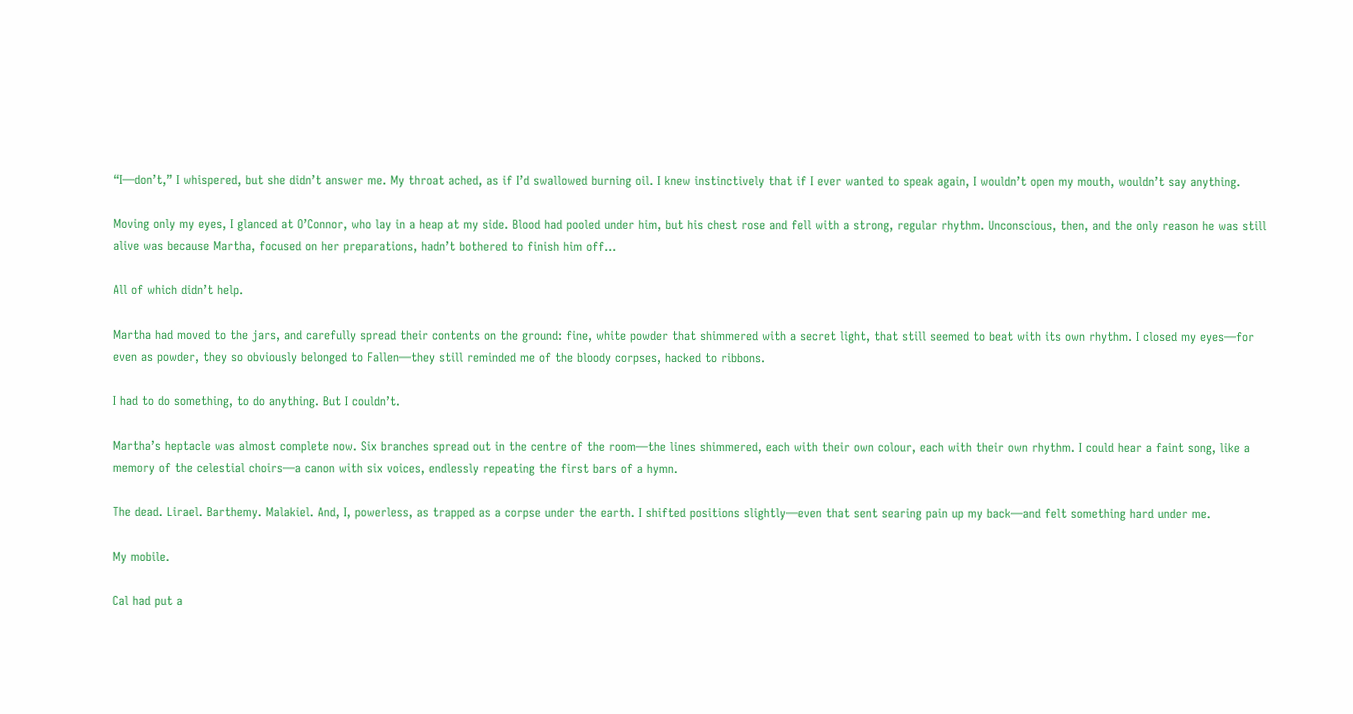“I—don’t,” I whispered, but she didn’t answer me. My throat ached, as if I’d swallowed burning oil. I knew instinctively that if I ever wanted to speak again, I wouldn’t open my mouth, wouldn’t say anything.

Moving only my eyes, I glanced at O’Connor, who lay in a heap at my side. Blood had pooled under him, but his chest rose and fell with a strong, regular rhythm. Unconscious, then, and the only reason he was still alive was because Martha, focused on her preparations, hadn’t bothered to finish him off…

All of which didn’t help.

Martha had moved to the jars, and carefully spread their contents on the ground: fine, white powder that shimmered with a secret light, that still seemed to beat with its own rhythm. I closed my eyes—for even as powder, they so obviously belonged to Fallen—they still reminded me of the bloody corpses, hacked to ribbons.

I had to do something, to do anything. But I couldn’t.

Martha’s heptacle was almost complete now. Six branches spread out in the centre of the room—the lines shimmered, each with their own colour, each with their own rhythm. I could hear a faint song, like a memory of the celestial choirs—a canon with six voices, endlessly repeating the first bars of a hymn.

The dead. Lirael. Barthemy. Malakiel. And, I, powerless, as trapped as a corpse under the earth. I shifted positions slightly—even that sent searing pain up my back—and felt something hard under me.

My mobile.

Cal had put a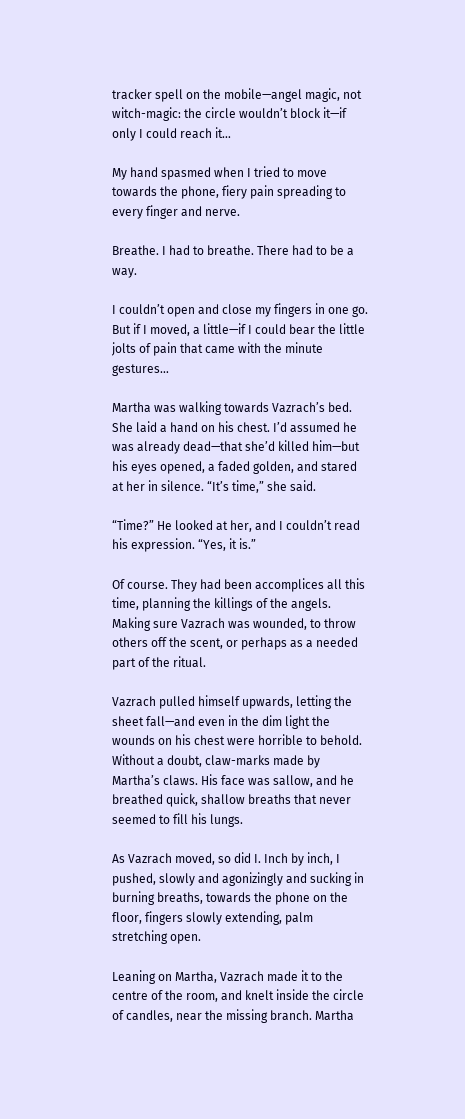tracker spell on the mobile—angel magic, not witch-magic: the circle wouldn’t block it—if only I could reach it…

My hand spasmed when I tried to move towards the phone, fiery pain spreading to every finger and nerve.

Breathe. I had to breathe. There had to be a way.

I couldn’t open and close my fingers in one go. But if I moved, a little—if I could bear the little jolts of pain that came with the minute gestures…

Martha was walking towards Vazrach’s bed. She laid a hand on his chest. I’d assumed he was already dead—that she’d killed him—but his eyes opened, a faded golden, and stared at her in silence. “It’s time,” she said.

“Time?” He looked at her, and I couldn’t read his expression. “Yes, it is.”

Of course. They had been accomplices all this time, planning the killings of the angels. Making sure Vazrach was wounded, to throw others off the scent, or perhaps as a needed part of the ritual.

Vazrach pulled himself upwards, letting the sheet fall—and even in the dim light the wounds on his chest were horrible to behold. Without a doubt, claw-marks made by Martha’s claws. His face was sallow, and he breathed quick, shallow breaths that never seemed to fill his lungs.

As Vazrach moved, so did I. Inch by inch, I pushed, slowly and agonizingly and sucking in burning breaths, towards the phone on the floor, fingers slowly extending, palm stretching open.

Leaning on Martha, Vazrach made it to the centre of the room, and knelt inside the circle of candles, near the missing branch. Martha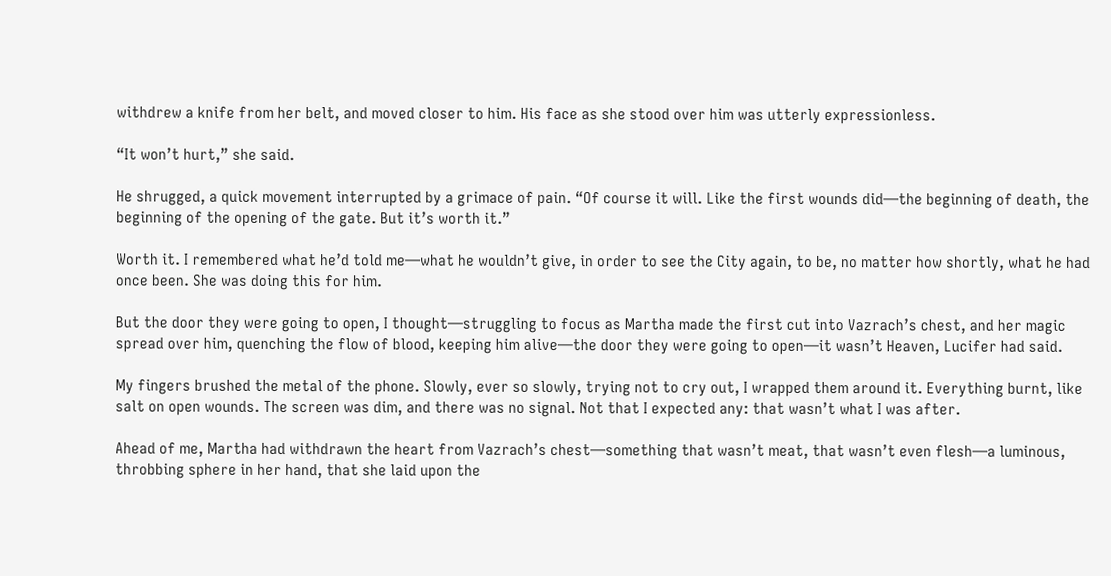withdrew a knife from her belt, and moved closer to him. His face as she stood over him was utterly expressionless.

“It won’t hurt,” she said.

He shrugged, a quick movement interrupted by a grimace of pain. “Of course it will. Like the first wounds did—the beginning of death, the beginning of the opening of the gate. But it’s worth it.”

Worth it. I remembered what he’d told me—what he wouldn’t give, in order to see the City again, to be, no matter how shortly, what he had once been. She was doing this for him.

But the door they were going to open, I thought—struggling to focus as Martha made the first cut into Vazrach’s chest, and her magic spread over him, quenching the flow of blood, keeping him alive—the door they were going to open—it wasn’t Heaven, Lucifer had said.

My fingers brushed the metal of the phone. Slowly, ever so slowly, trying not to cry out, I wrapped them around it. Everything burnt, like salt on open wounds. The screen was dim, and there was no signal. Not that I expected any: that wasn’t what I was after.

Ahead of me, Martha had withdrawn the heart from Vazrach’s chest—something that wasn’t meat, that wasn’t even flesh—a luminous, throbbing sphere in her hand, that she laid upon the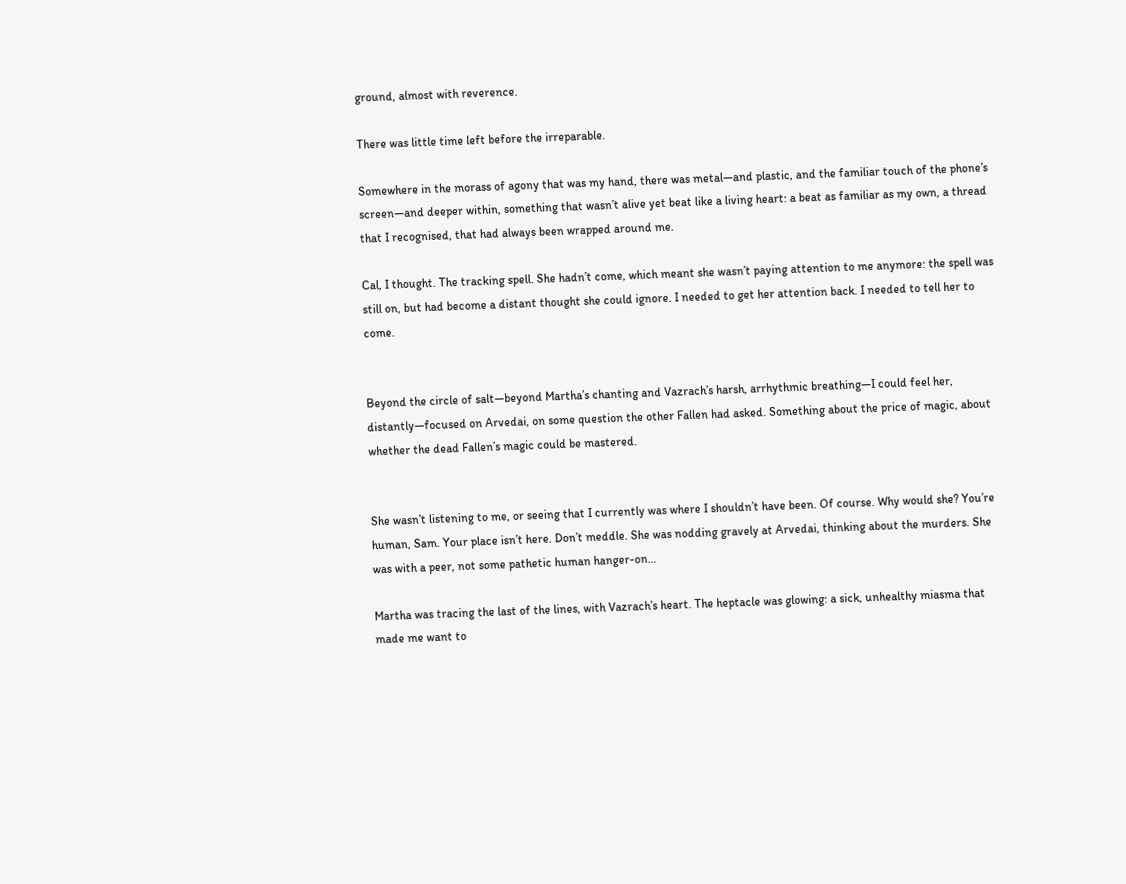ground, almost with reverence.

There was little time left before the irreparable.

Somewhere in the morass of agony that was my hand, there was metal—and plastic, and the familiar touch of the phone’s screen—and deeper within, something that wasn’t alive yet beat like a living heart: a beat as familiar as my own, a thread that I recognised, that had always been wrapped around me.

Cal, I thought. The tracking spell. She hadn’t come, which meant she wasn’t paying attention to me anymore: the spell was still on, but had become a distant thought she could ignore. I needed to get her attention back. I needed to tell her to come.


Beyond the circle of salt—beyond Martha’s chanting and Vazrach’s harsh, arrhythmic breathing—I could feel her, distantly—focused on Arvedai, on some question the other Fallen had asked. Something about the price of magic, about whether the dead Fallen’s magic could be mastered.


She wasn’t listening to me, or seeing that I currently was where I shouldn’t have been. Of course. Why would she? You’re human, Sam. Your place isn’t here. Don’t meddle. She was nodding gravely at Arvedai, thinking about the murders. She was with a peer, not some pathetic human hanger-on…

Martha was tracing the last of the lines, with Vazrach’s heart. The heptacle was glowing: a sick, unhealthy miasma that made me want to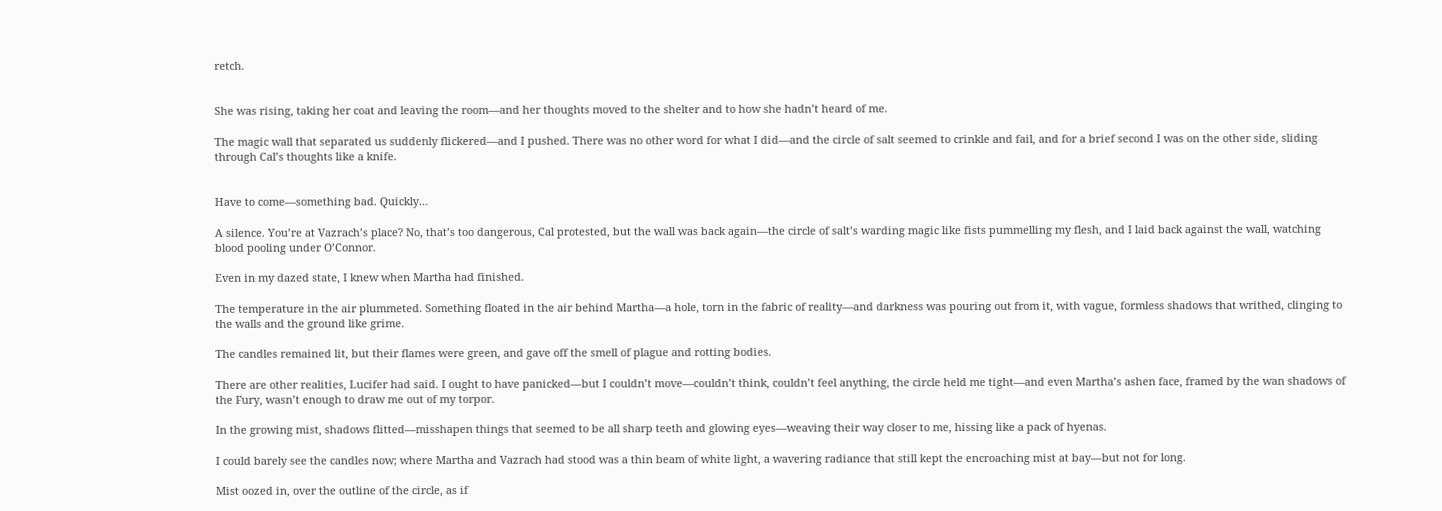retch.


She was rising, taking her coat and leaving the room—and her thoughts moved to the shelter and to how she hadn’t heard of me.

The magic wall that separated us suddenly flickered—and I pushed. There was no other word for what I did—and the circle of salt seemed to crinkle and fail, and for a brief second I was on the other side, sliding through Cal’s thoughts like a knife.


Have to come—something bad. Quickly…

A silence. You’re at Vazrach’s place? No, that’s too dangerous, Cal protested, but the wall was back again—the circle of salt’s warding magic like fists pummelling my flesh, and I laid back against the wall, watching blood pooling under O’Connor.

Even in my dazed state, I knew when Martha had finished.

The temperature in the air plummeted. Something floated in the air behind Martha—a hole, torn in the fabric of reality—and darkness was pouring out from it, with vague, formless shadows that writhed, clinging to the walls and the ground like grime.

The candles remained lit, but their flames were green, and gave off the smell of plague and rotting bodies.

There are other realities, Lucifer had said. I ought to have panicked—but I couldn’t move—couldn’t think, couldn’t feel anything, the circle held me tight—and even Martha’s ashen face, framed by the wan shadows of the Fury, wasn’t enough to draw me out of my torpor.

In the growing mist, shadows flitted—misshapen things that seemed to be all sharp teeth and glowing eyes—weaving their way closer to me, hissing like a pack of hyenas.

I could barely see the candles now; where Martha and Vazrach had stood was a thin beam of white light, a wavering radiance that still kept the encroaching mist at bay—but not for long.

Mist oozed in, over the outline of the circle, as if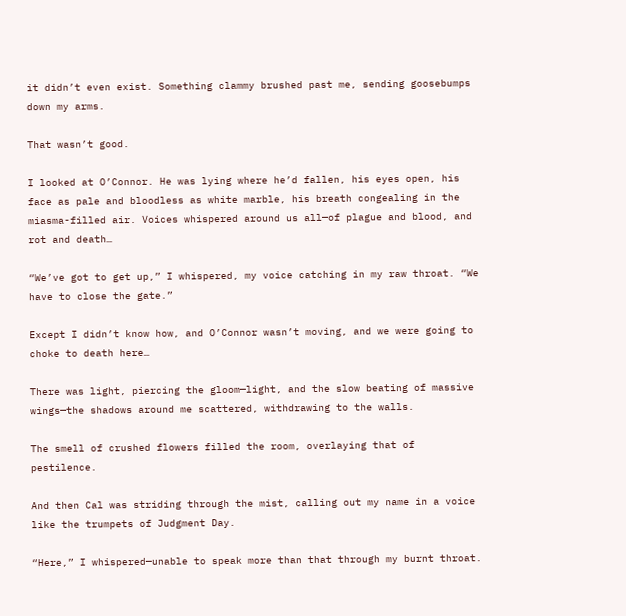it didn’t even exist. Something clammy brushed past me, sending goosebumps down my arms.

That wasn’t good.

I looked at O’Connor. He was lying where he’d fallen, his eyes open, his face as pale and bloodless as white marble, his breath congealing in the miasma-filled air. Voices whispered around us all—of plague and blood, and rot and death…

“We’ve got to get up,” I whispered, my voice catching in my raw throat. “We have to close the gate.”

Except I didn’t know how, and O’Connor wasn’t moving, and we were going to choke to death here…

There was light, piercing the gloom—light, and the slow beating of massive wings—the shadows around me scattered, withdrawing to the walls.

The smell of crushed flowers filled the room, overlaying that of pestilence.

And then Cal was striding through the mist, calling out my name in a voice like the trumpets of Judgment Day.

“Here,” I whispered—unable to speak more than that through my burnt throat.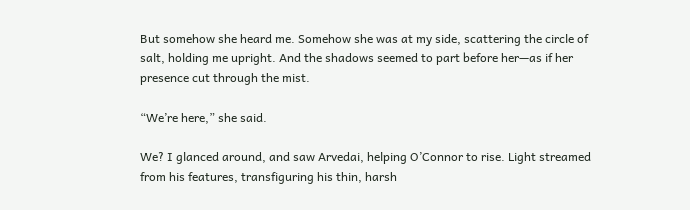But somehow she heard me. Somehow she was at my side, scattering the circle of salt, holding me upright. And the shadows seemed to part before her—as if her presence cut through the mist.

“We’re here,” she said.

We? I glanced around, and saw Arvedai, helping O’Connor to rise. Light streamed from his features, transfiguring his thin, harsh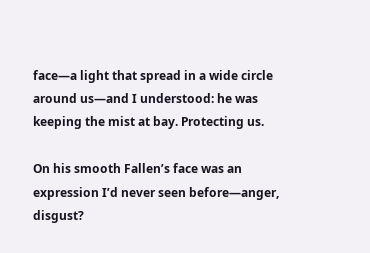face—a light that spread in a wide circle around us—and I understood: he was keeping the mist at bay. Protecting us.

On his smooth Fallen’s face was an expression I’d never seen before—anger, disgust?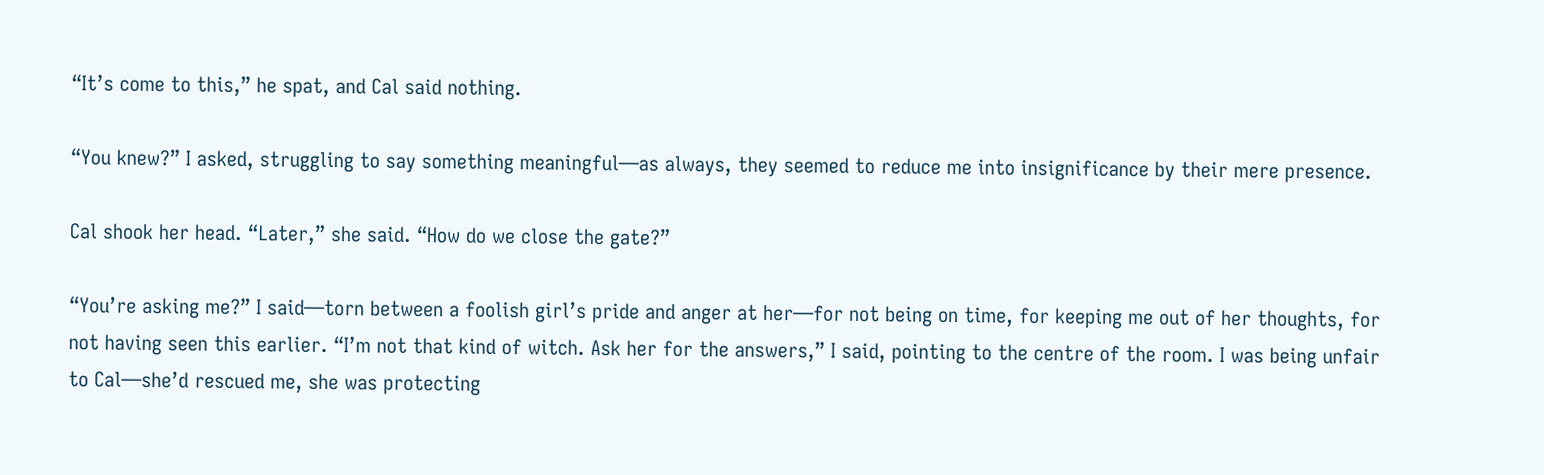“It’s come to this,” he spat, and Cal said nothing.

“You knew?” I asked, struggling to say something meaningful—as always, they seemed to reduce me into insignificance by their mere presence.

Cal shook her head. “Later,” she said. “How do we close the gate?”

“You’re asking me?” I said—torn between a foolish girl’s pride and anger at her—for not being on time, for keeping me out of her thoughts, for not having seen this earlier. “I’m not that kind of witch. Ask her for the answers,” I said, pointing to the centre of the room. I was being unfair to Cal—she’d rescued me, she was protecting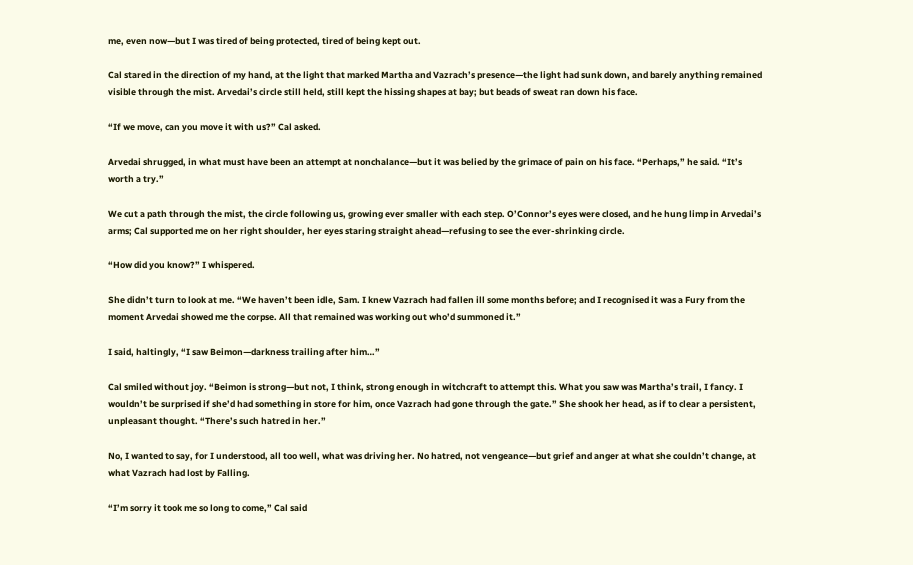me, even now—but I was tired of being protected, tired of being kept out.

Cal stared in the direction of my hand, at the light that marked Martha and Vazrach’s presence—the light had sunk down, and barely anything remained visible through the mist. Arvedai’s circle still held, still kept the hissing shapes at bay; but beads of sweat ran down his face.

“If we move, can you move it with us?” Cal asked.

Arvedai shrugged, in what must have been an attempt at nonchalance—but it was belied by the grimace of pain on his face. “Perhaps,” he said. “It’s worth a try.”

We cut a path through the mist, the circle following us, growing ever smaller with each step. O’Connor’s eyes were closed, and he hung limp in Arvedai’s arms; Cal supported me on her right shoulder, her eyes staring straight ahead—refusing to see the ever-shrinking circle.

“How did you know?” I whispered.

She didn’t turn to look at me. “We haven’t been idle, Sam. I knew Vazrach had fallen ill some months before; and I recognised it was a Fury from the moment Arvedai showed me the corpse. All that remained was working out who’d summoned it.”

I said, haltingly, “I saw Beimon—darkness trailing after him…”

Cal smiled without joy. “Beimon is strong—but not, I think, strong enough in witchcraft to attempt this. What you saw was Martha’s trail, I fancy. I wouldn’t be surprised if she’d had something in store for him, once Vazrach had gone through the gate.” She shook her head, as if to clear a persistent, unpleasant thought. “There’s such hatred in her.”

No, I wanted to say, for I understood, all too well, what was driving her. No hatred, not vengeance—but grief and anger at what she couldn’t change, at what Vazrach had lost by Falling.

“I’m sorry it took me so long to come,” Cal said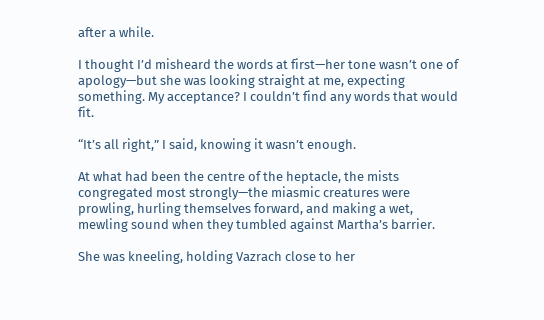after a while.

I thought I’d misheard the words at first—her tone wasn’t one of apology—but she was looking straight at me, expecting something. My acceptance? I couldn’t find any words that would fit.

“It’s all right,” I said, knowing it wasn’t enough.

At what had been the centre of the heptacle, the mists congregated most strongly—the miasmic creatures were prowling, hurling themselves forward, and making a wet, mewling sound when they tumbled against Martha’s barrier.

She was kneeling, holding Vazrach close to her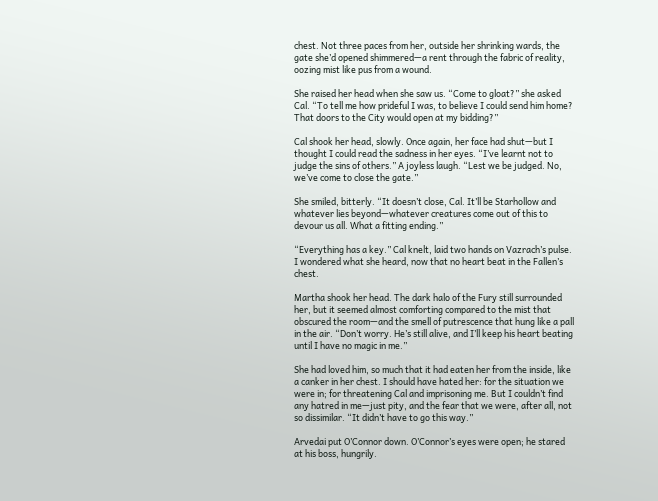chest. Not three paces from her, outside her shrinking wards, the gate she’d opened shimmered—a rent through the fabric of reality, oozing mist like pus from a wound.

She raised her head when she saw us. “Come to gloat?” she asked Cal. “To tell me how prideful I was, to believe I could send him home? That doors to the City would open at my bidding?”

Cal shook her head, slowly. Once again, her face had shut—but I thought I could read the sadness in her eyes. “I’ve learnt not to judge the sins of others.” A joyless laugh. “Lest we be judged. No, we’ve come to close the gate.”

She smiled, bitterly. “It doesn’t close, Cal. It’ll be Starhollow and whatever lies beyond—whatever creatures come out of this to devour us all. What a fitting ending.”

“Everything has a key.” Cal knelt, laid two hands on Vazrach’s pulse. I wondered what she heard, now that no heart beat in the Fallen’s chest.

Martha shook her head. The dark halo of the Fury still surrounded her, but it seemed almost comforting compared to the mist that obscured the room—and the smell of putrescence that hung like a pall in the air. “Don’t worry. He’s still alive, and I’ll keep his heart beating until I have no magic in me.”

She had loved him, so much that it had eaten her from the inside, like a canker in her chest. I should have hated her: for the situation we were in; for threatening Cal and imprisoning me. But I couldn’t find any hatred in me—just pity, and the fear that we were, after all, not so dissimilar. “It didn’t have to go this way.”

Arvedai put O’Connor down. O’Connor’s eyes were open; he stared at his boss, hungrily.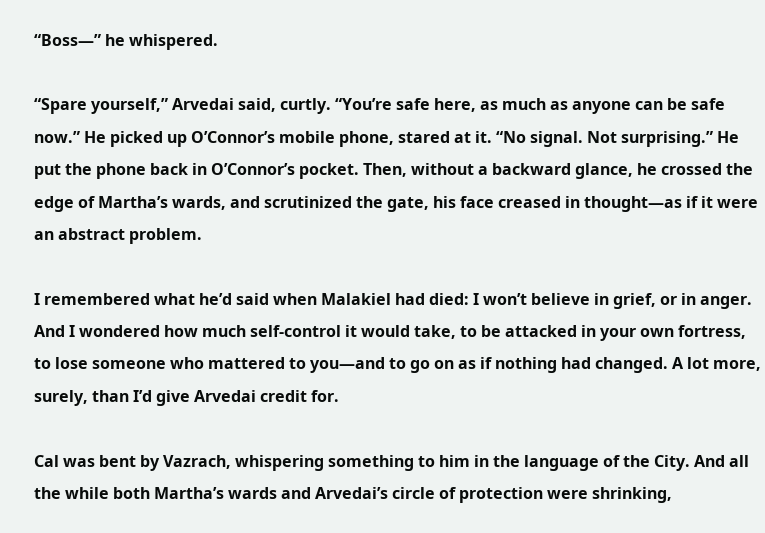“Boss—” he whispered.

“Spare yourself,” Arvedai said, curtly. “You’re safe here, as much as anyone can be safe now.” He picked up O’Connor’s mobile phone, stared at it. “No signal. Not surprising.” He put the phone back in O’Connor’s pocket. Then, without a backward glance, he crossed the edge of Martha’s wards, and scrutinized the gate, his face creased in thought—as if it were an abstract problem.

I remembered what he’d said when Malakiel had died: I won’t believe in grief, or in anger. And I wondered how much self-control it would take, to be attacked in your own fortress, to lose someone who mattered to you—and to go on as if nothing had changed. A lot more, surely, than I’d give Arvedai credit for.

Cal was bent by Vazrach, whispering something to him in the language of the City. And all the while both Martha’s wards and Arvedai’s circle of protection were shrinking,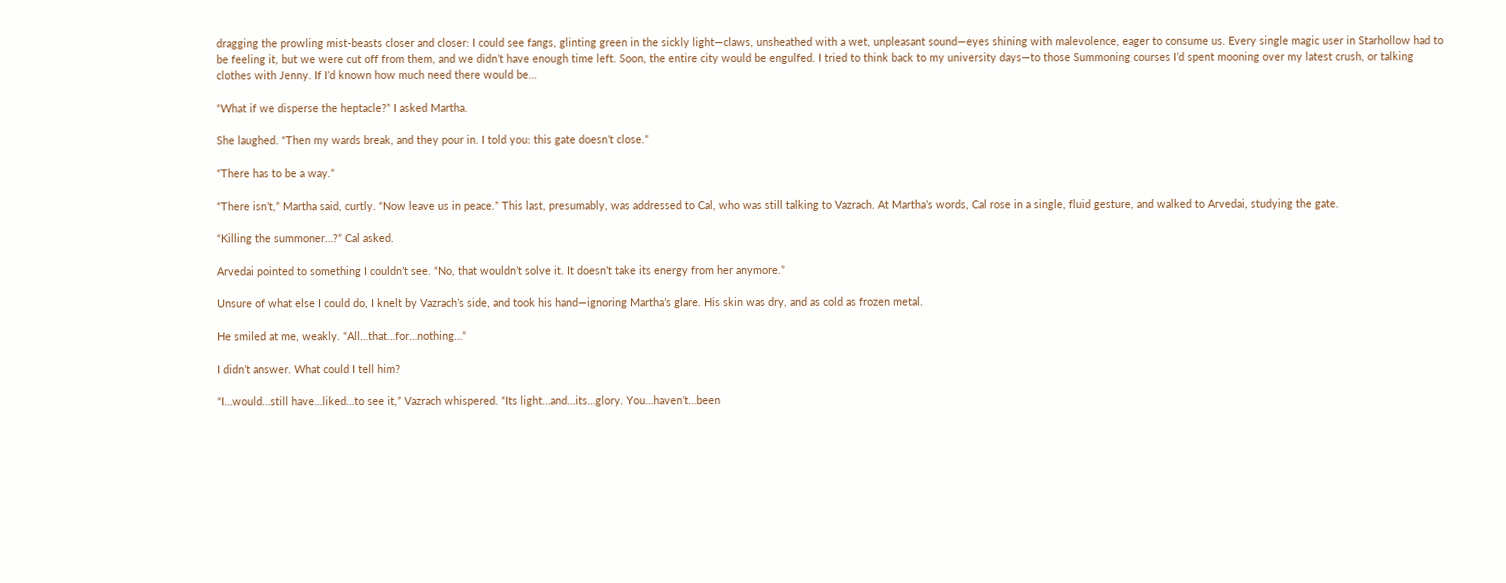dragging the prowling mist-beasts closer and closer: I could see fangs, glinting green in the sickly light—claws, unsheathed with a wet, unpleasant sound—eyes shining with malevolence, eager to consume us. Every single magic user in Starhollow had to be feeling it, but we were cut off from them, and we didn’t have enough time left. Soon, the entire city would be engulfed. I tried to think back to my university days—to those Summoning courses I’d spent mooning over my latest crush, or talking clothes with Jenny. If I’d known how much need there would be…

“What if we disperse the heptacle?” I asked Martha.

She laughed. “Then my wards break, and they pour in. I told you: this gate doesn’t close.”

“There has to be a way.”

“There isn’t,” Martha said, curtly. “Now leave us in peace.” This last, presumably, was addressed to Cal, who was still talking to Vazrach. At Martha’s words, Cal rose in a single, fluid gesture, and walked to Arvedai, studying the gate.

“Killing the summoner…?” Cal asked.

Arvedai pointed to something I couldn’t see. “No, that wouldn’t solve it. It doesn’t take its energy from her anymore.”

Unsure of what else I could do, I knelt by Vazrach’s side, and took his hand—ignoring Martha’s glare. His skin was dry, and as cold as frozen metal.

He smiled at me, weakly. “All…that…for…nothing…”

I didn’t answer. What could I tell him?

“I…would…still have…liked…to see it,” Vazrach whispered. “Its light…and…its…glory. You…haven’t…been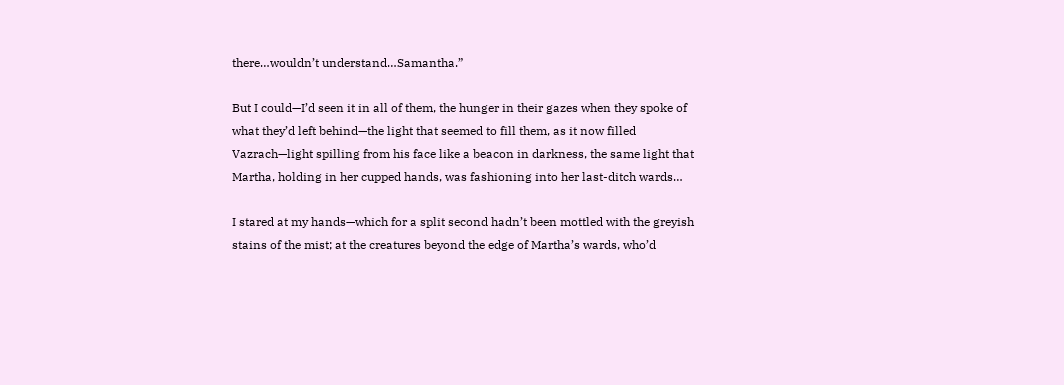there…wouldn’t understand…Samantha.”

But I could—I’d seen it in all of them, the hunger in their gazes when they spoke of what they’d left behind—the light that seemed to fill them, as it now filled Vazrach—light spilling from his face like a beacon in darkness, the same light that Martha, holding in her cupped hands, was fashioning into her last-ditch wards…

I stared at my hands—which for a split second hadn’t been mottled with the greyish stains of the mist; at the creatures beyond the edge of Martha’s wards, who’d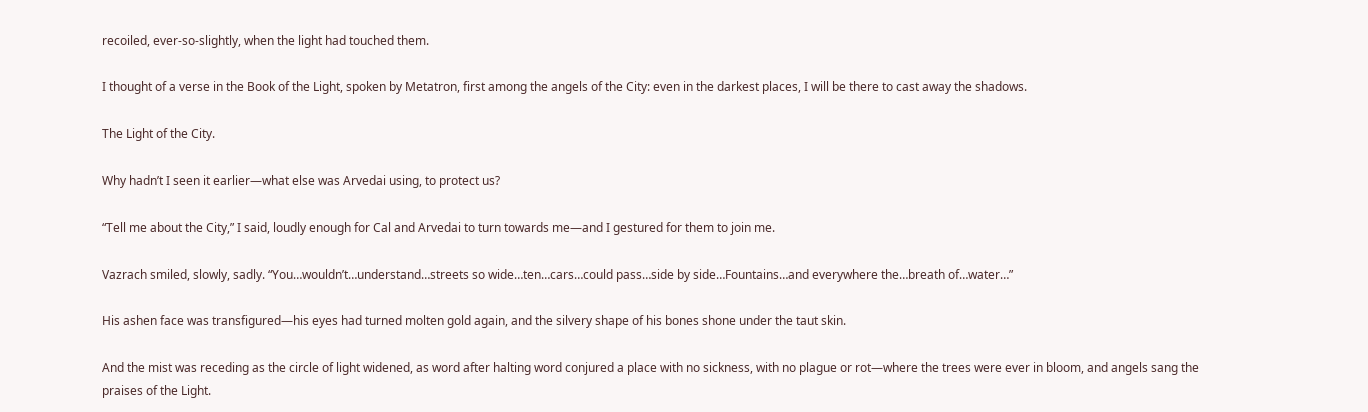recoiled, ever-so-slightly, when the light had touched them.

I thought of a verse in the Book of the Light, spoken by Metatron, first among the angels of the City: even in the darkest places, I will be there to cast away the shadows.

The Light of the City.

Why hadn’t I seen it earlier—what else was Arvedai using, to protect us?

“Tell me about the City,” I said, loudly enough for Cal and Arvedai to turn towards me—and I gestured for them to join me.

Vazrach smiled, slowly, sadly. “You…wouldn’t…understand…streets so wide…ten…cars…could pass…side by side…Fountains…and everywhere the…breath of…water…”

His ashen face was transfigured—his eyes had turned molten gold again, and the silvery shape of his bones shone under the taut skin.

And the mist was receding as the circle of light widened, as word after halting word conjured a place with no sickness, with no plague or rot—where the trees were ever in bloom, and angels sang the praises of the Light.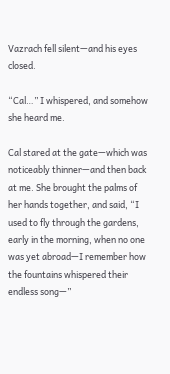Vazrach fell silent—and his eyes closed.

“Cal…” I whispered, and somehow she heard me.

Cal stared at the gate—which was noticeably thinner—and then back at me. She brought the palms of her hands together, and said, “I used to fly through the gardens, early in the morning, when no one was yet abroad—I remember how the fountains whispered their endless song—”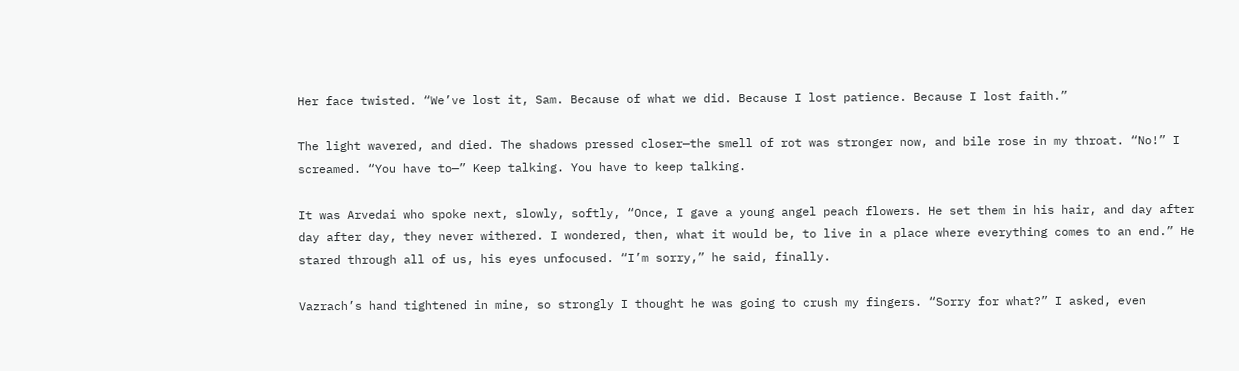Her face twisted. “We’ve lost it, Sam. Because of what we did. Because I lost patience. Because I lost faith.”

The light wavered, and died. The shadows pressed closer—the smell of rot was stronger now, and bile rose in my throat. “No!” I screamed. “You have to—” Keep talking. You have to keep talking.

It was Arvedai who spoke next, slowly, softly, “Once, I gave a young angel peach flowers. He set them in his hair, and day after day after day, they never withered. I wondered, then, what it would be, to live in a place where everything comes to an end.” He stared through all of us, his eyes unfocused. “I’m sorry,” he said, finally.

Vazrach’s hand tightened in mine, so strongly I thought he was going to crush my fingers. “Sorry for what?” I asked, even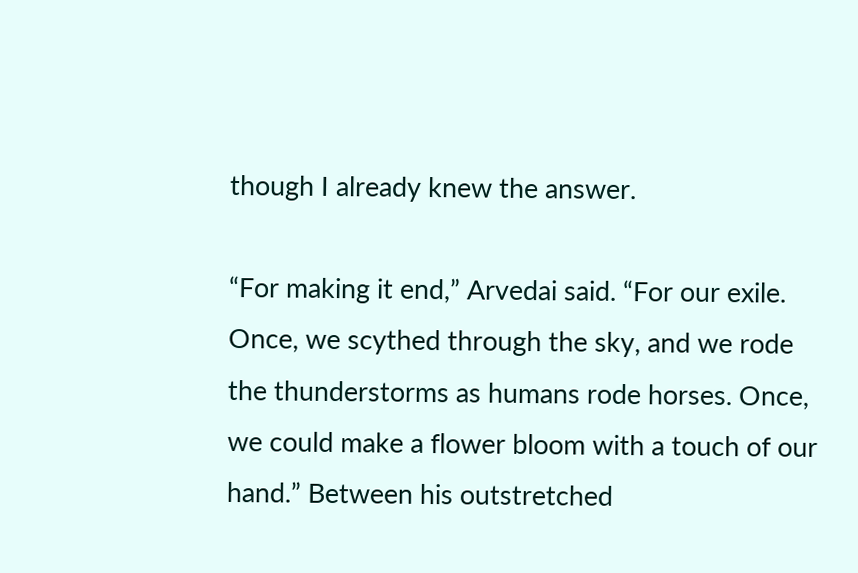though I already knew the answer.

“For making it end,” Arvedai said. “For our exile. Once, we scythed through the sky, and we rode the thunderstorms as humans rode horses. Once, we could make a flower bloom with a touch of our hand.” Between his outstretched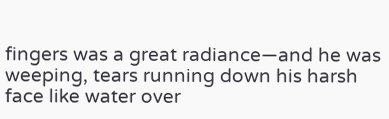fingers was a great radiance—and he was weeping, tears running down his harsh face like water over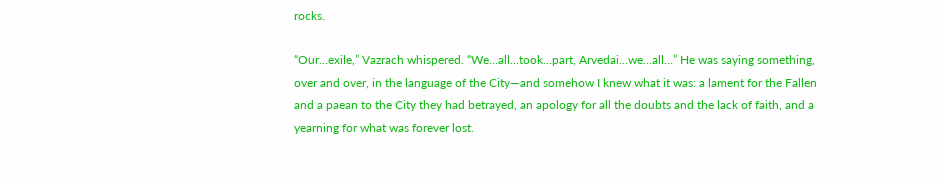rocks.

“Our…exile,” Vazrach whispered. “We…all…took…part, Arvedai…we…all…” He was saying something, over and over, in the language of the City—and somehow I knew what it was: a lament for the Fallen and a paean to the City they had betrayed, an apology for all the doubts and the lack of faith, and a yearning for what was forever lost.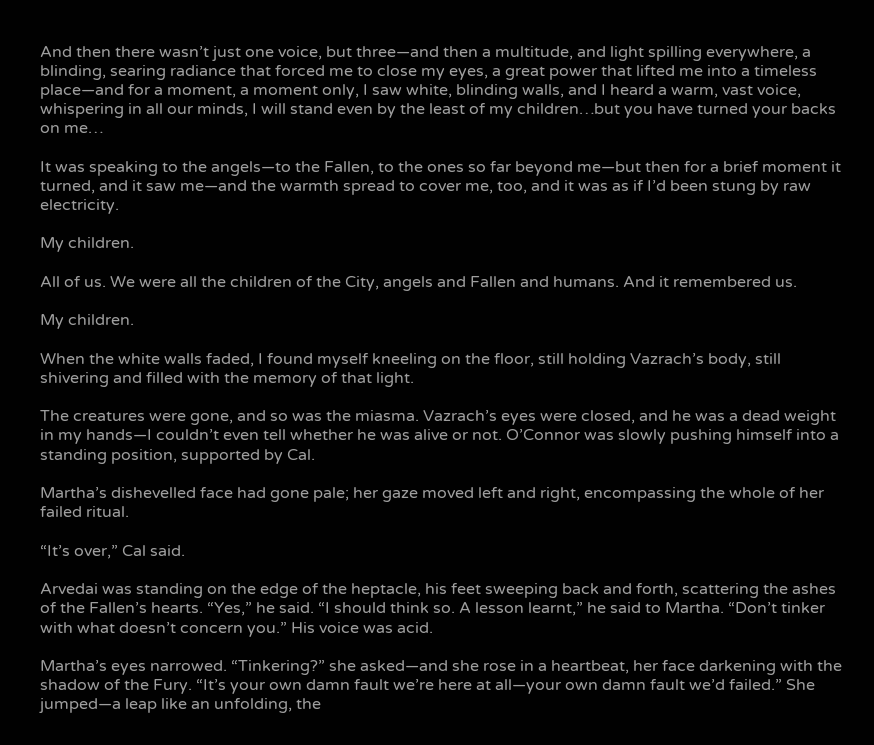And then there wasn’t just one voice, but three—and then a multitude, and light spilling everywhere, a blinding, searing radiance that forced me to close my eyes, a great power that lifted me into a timeless place—and for a moment, a moment only, I saw white, blinding walls, and I heard a warm, vast voice, whispering in all our minds, I will stand even by the least of my children…but you have turned your backs on me…

It was speaking to the angels—to the Fallen, to the ones so far beyond me—but then for a brief moment it turned, and it saw me—and the warmth spread to cover me, too, and it was as if I’d been stung by raw electricity.

My children.

All of us. We were all the children of the City, angels and Fallen and humans. And it remembered us.

My children.

When the white walls faded, I found myself kneeling on the floor, still holding Vazrach’s body, still shivering and filled with the memory of that light.

The creatures were gone, and so was the miasma. Vazrach’s eyes were closed, and he was a dead weight in my hands—I couldn’t even tell whether he was alive or not. O’Connor was slowly pushing himself into a standing position, supported by Cal.

Martha’s dishevelled face had gone pale; her gaze moved left and right, encompassing the whole of her failed ritual.

“It’s over,” Cal said.

Arvedai was standing on the edge of the heptacle, his feet sweeping back and forth, scattering the ashes of the Fallen’s hearts. “Yes,” he said. “I should think so. A lesson learnt,” he said to Martha. “Don’t tinker with what doesn’t concern you.” His voice was acid.

Martha’s eyes narrowed. “Tinkering?” she asked—and she rose in a heartbeat, her face darkening with the shadow of the Fury. “It’s your own damn fault we’re here at all—your own damn fault we’d failed.” She jumped—a leap like an unfolding, the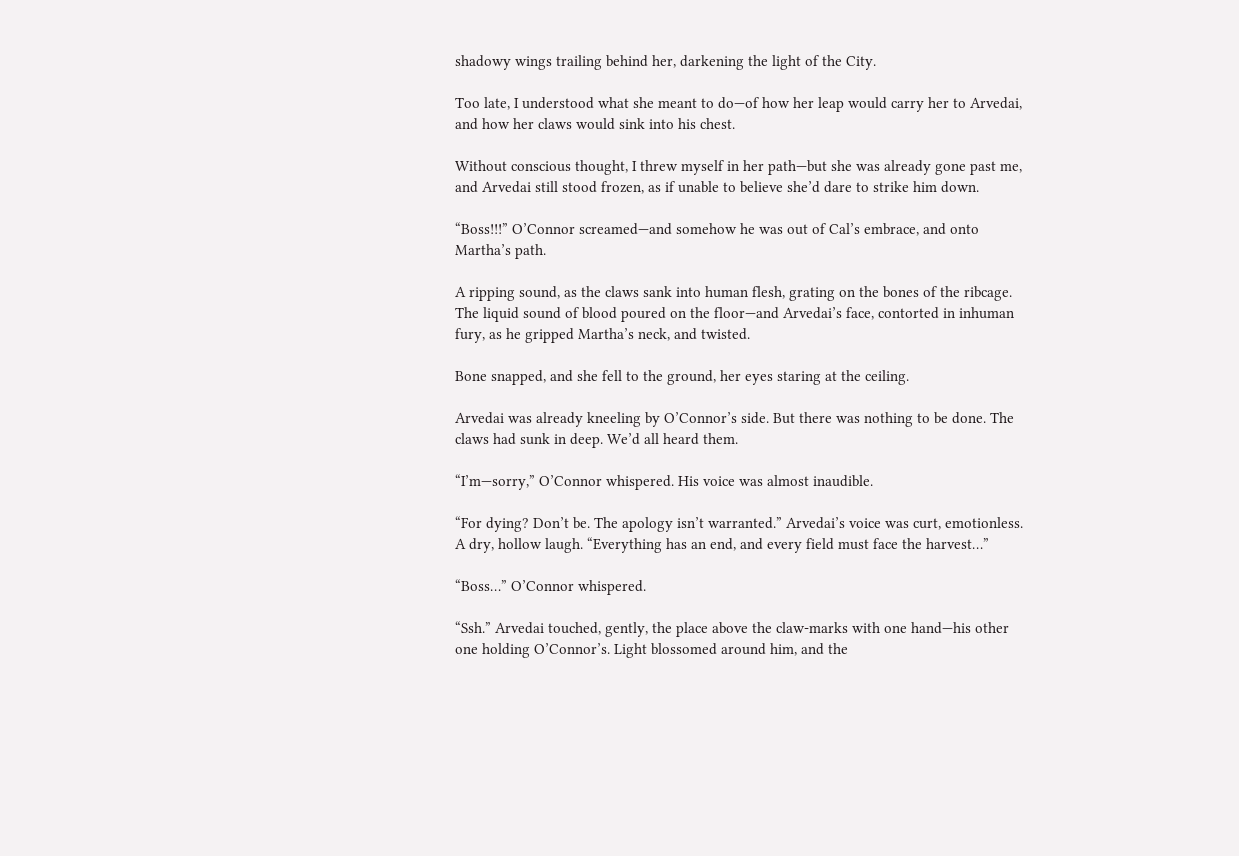shadowy wings trailing behind her, darkening the light of the City.

Too late, I understood what she meant to do—of how her leap would carry her to Arvedai, and how her claws would sink into his chest.

Without conscious thought, I threw myself in her path—but she was already gone past me, and Arvedai still stood frozen, as if unable to believe she’d dare to strike him down.

“Boss!!!” O’Connor screamed—and somehow he was out of Cal’s embrace, and onto Martha’s path.

A ripping sound, as the claws sank into human flesh, grating on the bones of the ribcage. The liquid sound of blood poured on the floor—and Arvedai’s face, contorted in inhuman fury, as he gripped Martha’s neck, and twisted.

Bone snapped, and she fell to the ground, her eyes staring at the ceiling.

Arvedai was already kneeling by O’Connor’s side. But there was nothing to be done. The claws had sunk in deep. We’d all heard them.

“I’m—sorry,” O’Connor whispered. His voice was almost inaudible.

“For dying? Don’t be. The apology isn’t warranted.” Arvedai’s voice was curt, emotionless. A dry, hollow laugh. “Everything has an end, and every field must face the harvest…”

“Boss…” O’Connor whispered.

“Ssh.” Arvedai touched, gently, the place above the claw-marks with one hand—his other one holding O’Connor’s. Light blossomed around him, and the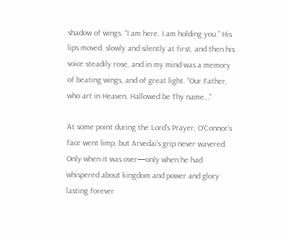shadow of wings. “I am here. I am holding you.” His lips moved, slowly and silently at first, and then his voice steadily rose, and in my mind was a memory of beating wings, and of great light. “Our Father, who art in Heaven, Hallowed be Thy name…”

At some point during the Lord’s Prayer, O’Connor’s face went limp, but Arvedai’s grip never wavered. Only when it was over—only when he had whispered about kingdom and power and glory lasting forever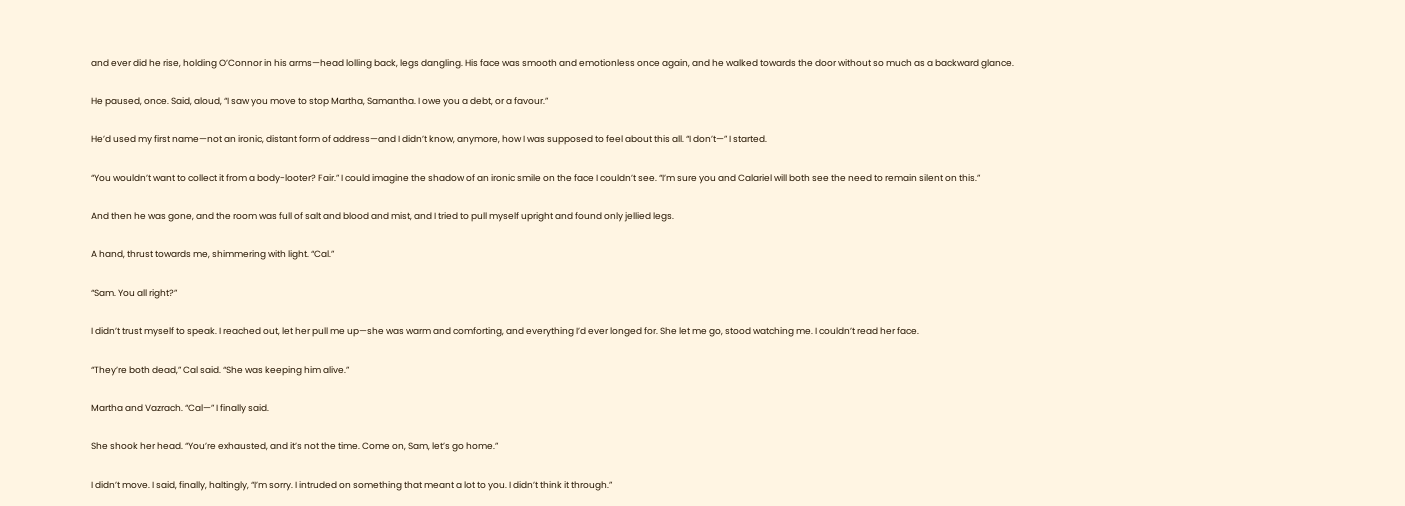and ever did he rise, holding O’Connor in his arms—head lolling back, legs dangling. His face was smooth and emotionless once again, and he walked towards the door without so much as a backward glance.

He paused, once. Said, aloud, “I saw you move to stop Martha, Samantha. I owe you a debt, or a favour.”

He’d used my first name—not an ironic, distant form of address—and I didn’t know, anymore, how I was supposed to feel about this all. “I don’t—” I started.

“You wouldn’t want to collect it from a body-looter? Fair.” I could imagine the shadow of an ironic smile on the face I couldn’t see. “I’m sure you and Calariel will both see the need to remain silent on this.”

And then he was gone, and the room was full of salt and blood and mist, and I tried to pull myself upright and found only jellied legs.

A hand, thrust towards me, shimmering with light. “Cal.”

“Sam. You all right?”

I didn’t trust myself to speak. I reached out, let her pull me up—she was warm and comforting, and everything I’d ever longed for. She let me go, stood watching me. I couldn’t read her face.

“They’re both dead,” Cal said. “She was keeping him alive.”

Martha and Vazrach. “Cal—” I finally said.

She shook her head. “You’re exhausted, and it’s not the time. Come on, Sam, let’s go home.”

I didn’t move. I said, finally, haltingly, “I’m sorry. I intruded on something that meant a lot to you. I didn’t think it through.”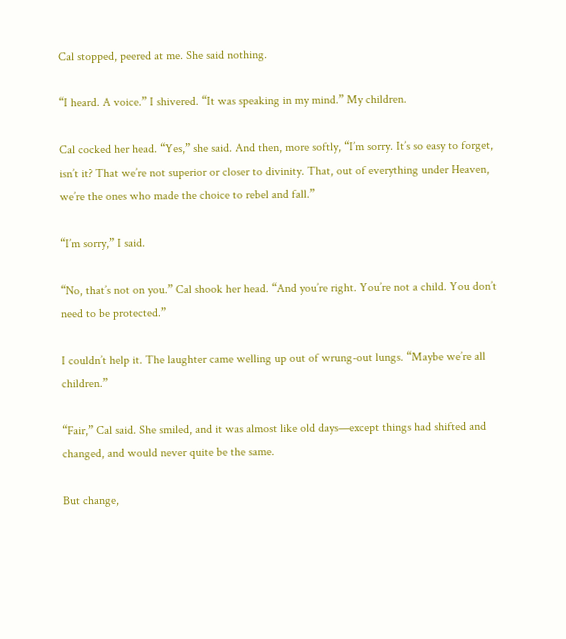Cal stopped, peered at me. She said nothing.

“I heard. A voice.” I shivered. “It was speaking in my mind.” My children.

Cal cocked her head. “Yes,” she said. And then, more softly, “I’m sorry. It’s so easy to forget, isn’t it? That we’re not superior or closer to divinity. That, out of everything under Heaven, we’re the ones who made the choice to rebel and fall.”

“I’m sorry,” I said.

“No, that’s not on you.” Cal shook her head. “And you’re right. You’re not a child. You don’t need to be protected.”

I couldn’t help it. The laughter came welling up out of wrung-out lungs. “Maybe we’re all children.”

“Fair,” Cal said. She smiled, and it was almost like old days—except things had shifted and changed, and would never quite be the same.

But change,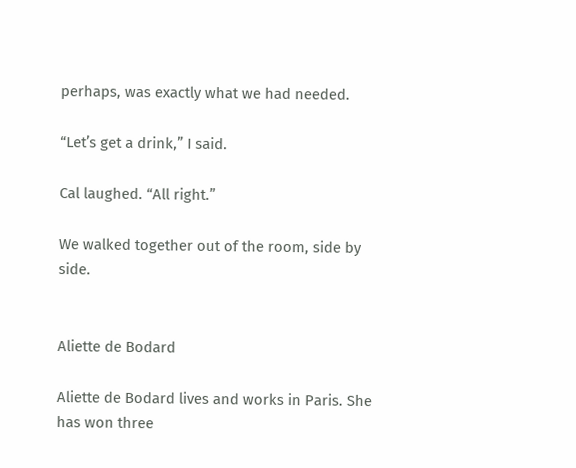perhaps, was exactly what we had needed.

“Let’s get a drink,” I said.

Cal laughed. “All right.”

We walked together out of the room, side by side.


Aliette de Bodard

Aliette de Bodard lives and works in Paris. She has won three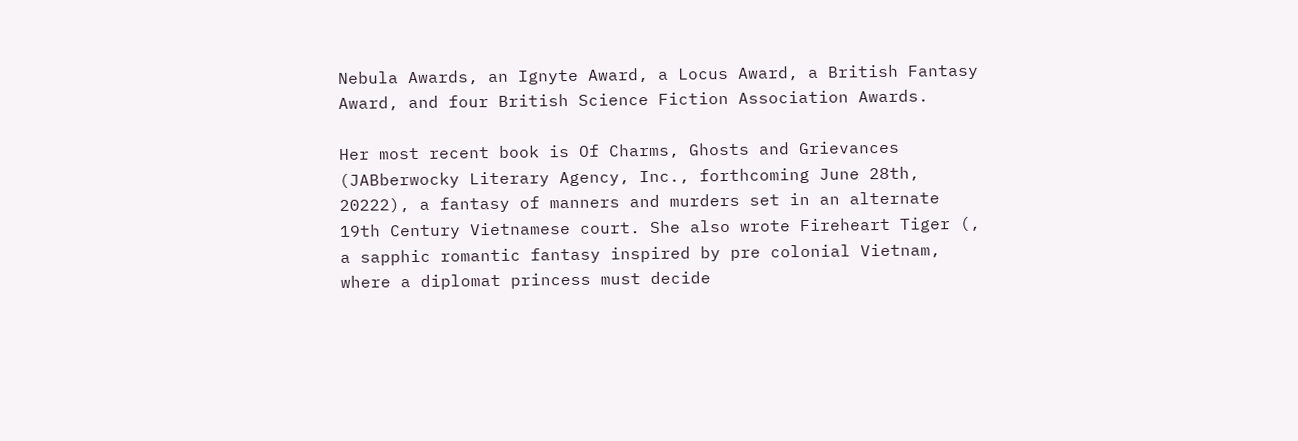Nebula Awards, an Ignyte Award, a Locus Award, a British Fantasy Award, and four British Science Fiction Association Awards.

Her most recent book is Of Charms, Ghosts and Grievances (JABberwocky Literary Agency, Inc., forthcoming June 28th, 20222), a fantasy of manners and murders set in an alternate 19th Century Vietnamese court. She also wrote Fireheart Tiger (, a sapphic romantic fantasy inspired by pre colonial Vietnam, where a diplomat princess must decide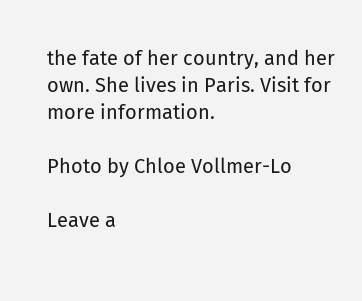the fate of her country, and her own. She lives in Paris. Visit for more information.

Photo by Chloe Vollmer-Lo

Leave a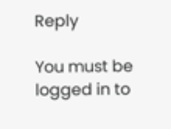Reply

You must be logged in to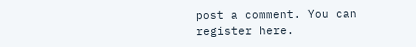post a comment. You can register here.